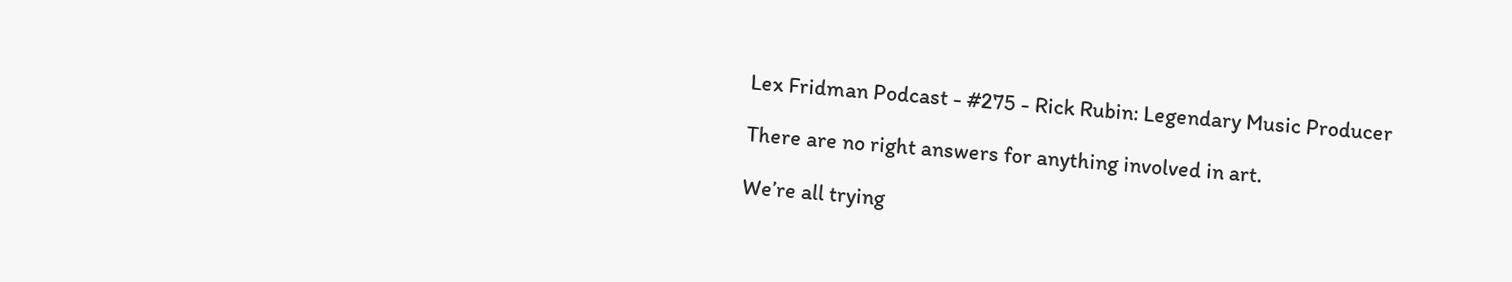Lex Fridman Podcast - #275 - Rick Rubin: Legendary Music Producer

There are no right answers for anything involved in art.

We’re all trying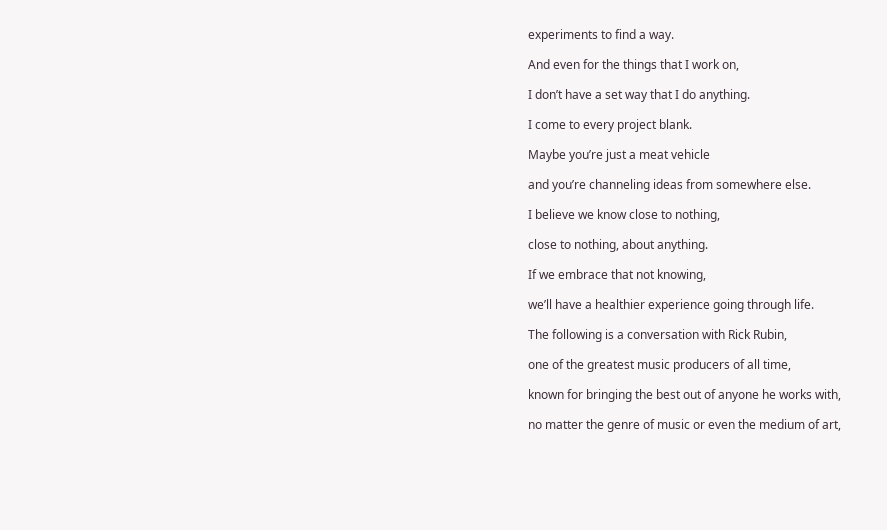experiments to find a way.

And even for the things that I work on,

I don’t have a set way that I do anything.

I come to every project blank.

Maybe you’re just a meat vehicle

and you’re channeling ideas from somewhere else.

I believe we know close to nothing,

close to nothing, about anything.

If we embrace that not knowing,

we’ll have a healthier experience going through life.

The following is a conversation with Rick Rubin,

one of the greatest music producers of all time,

known for bringing the best out of anyone he works with,

no matter the genre of music or even the medium of art,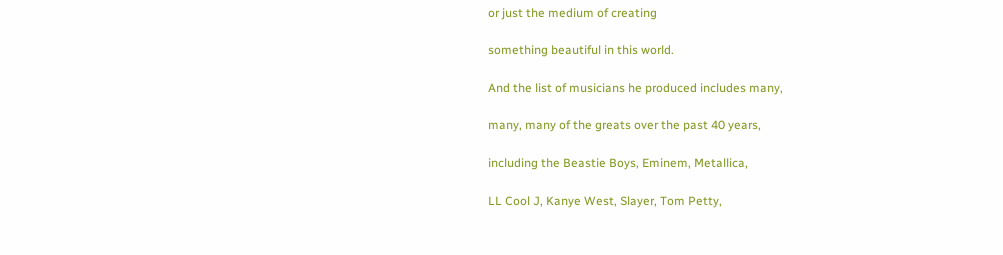or just the medium of creating

something beautiful in this world.

And the list of musicians he produced includes many,

many, many of the greats over the past 40 years,

including the Beastie Boys, Eminem, Metallica,

LL Cool J, Kanye West, Slayer, Tom Petty,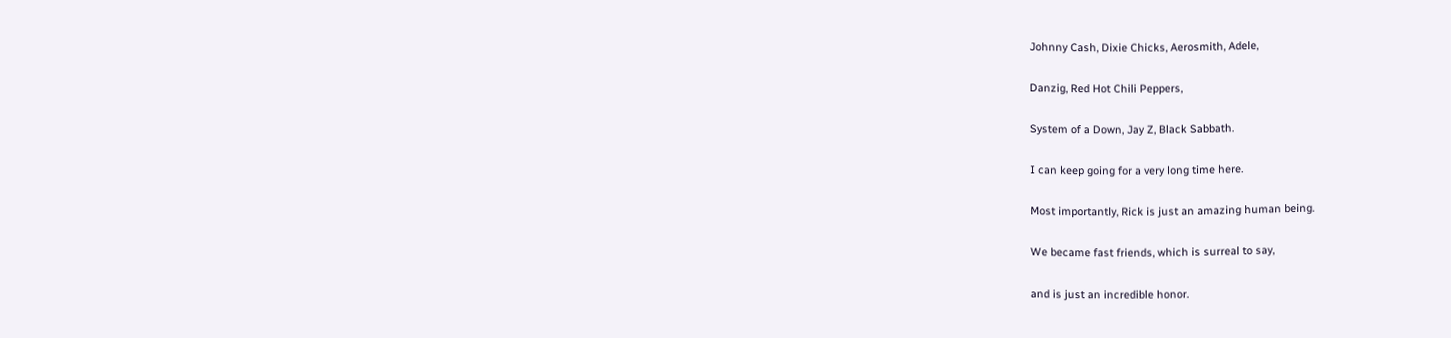Johnny Cash, Dixie Chicks, Aerosmith, Adele,

Danzig, Red Hot Chili Peppers,

System of a Down, Jay Z, Black Sabbath.

I can keep going for a very long time here.

Most importantly, Rick is just an amazing human being.

We became fast friends, which is surreal to say,

and is just an incredible honor.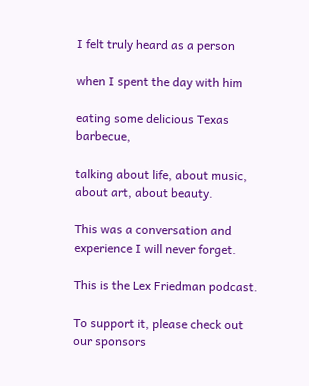I felt truly heard as a person

when I spent the day with him

eating some delicious Texas barbecue,

talking about life, about music, about art, about beauty.

This was a conversation and experience I will never forget.

This is the Lex Friedman podcast.

To support it, please check out our sponsors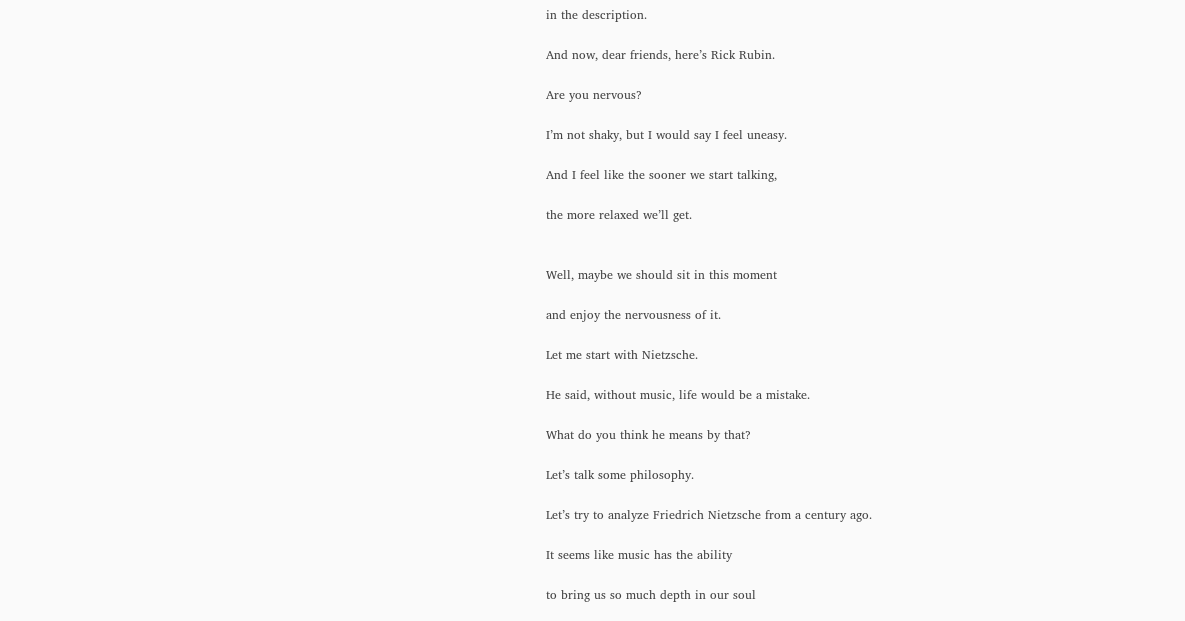in the description.

And now, dear friends, here’s Rick Rubin.

Are you nervous?

I’m not shaky, but I would say I feel uneasy.

And I feel like the sooner we start talking,

the more relaxed we’ll get.


Well, maybe we should sit in this moment

and enjoy the nervousness of it.

Let me start with Nietzsche.

He said, without music, life would be a mistake.

What do you think he means by that?

Let’s talk some philosophy.

Let’s try to analyze Friedrich Nietzsche from a century ago.

It seems like music has the ability

to bring us so much depth in our soul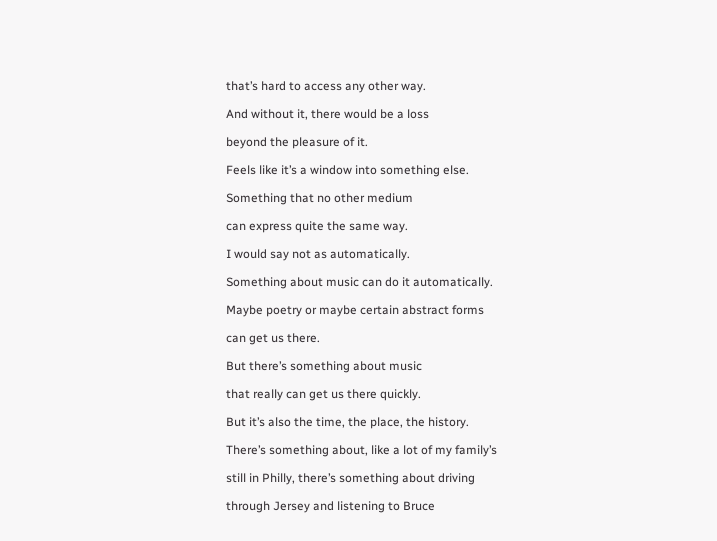that’s hard to access any other way.

And without it, there would be a loss

beyond the pleasure of it.

Feels like it’s a window into something else.

Something that no other medium

can express quite the same way.

I would say not as automatically.

Something about music can do it automatically.

Maybe poetry or maybe certain abstract forms

can get us there.

But there’s something about music

that really can get us there quickly.

But it’s also the time, the place, the history.

There’s something about, like a lot of my family’s

still in Philly, there’s something about driving

through Jersey and listening to Bruce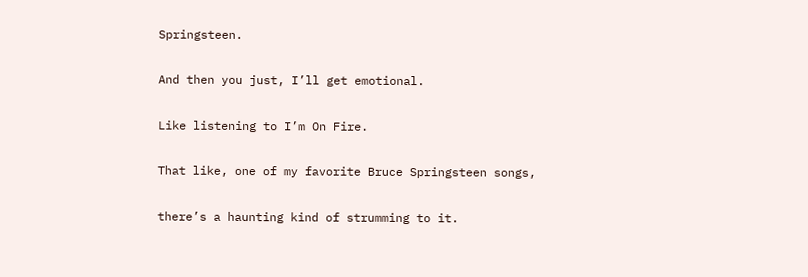Springsteen.

And then you just, I’ll get emotional.

Like listening to I’m On Fire.

That like, one of my favorite Bruce Springsteen songs,

there’s a haunting kind of strumming to it.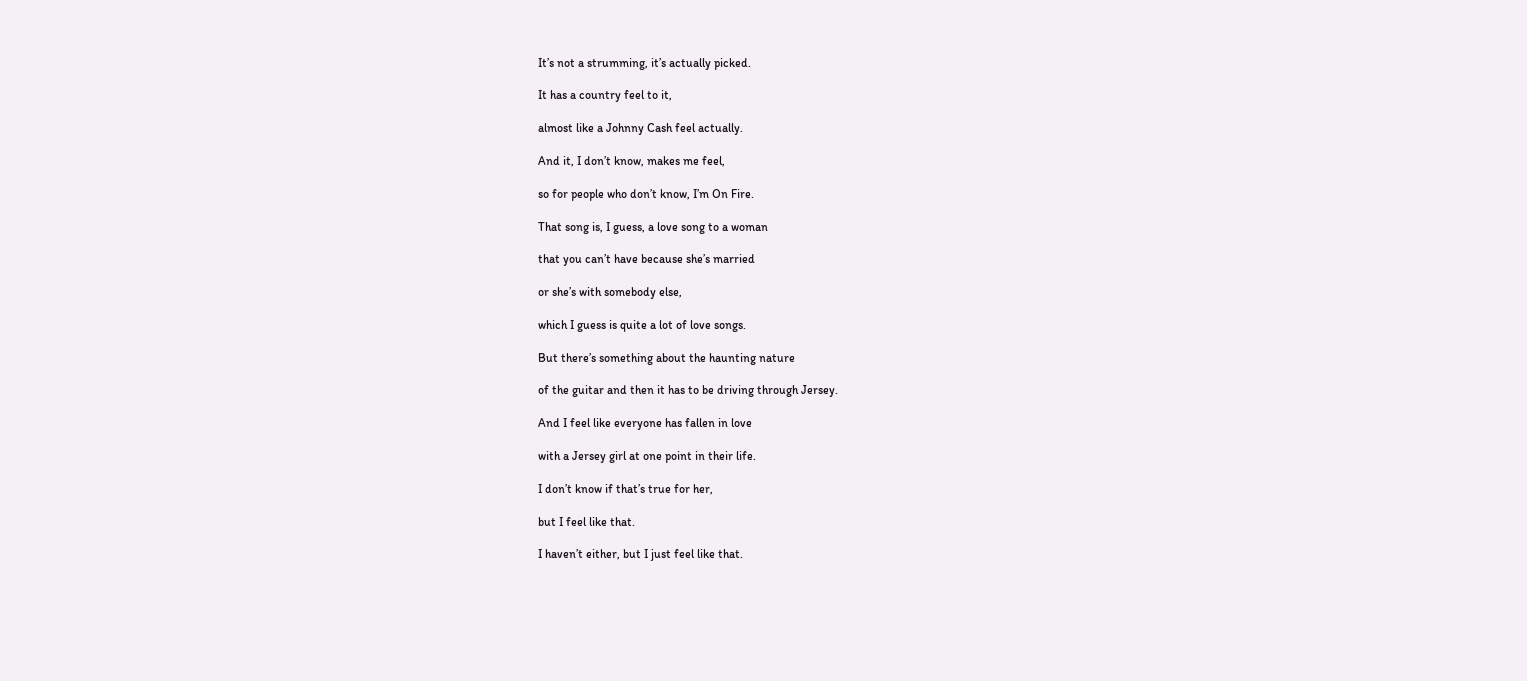It’s not a strumming, it’s actually picked.

It has a country feel to it,

almost like a Johnny Cash feel actually.

And it, I don’t know, makes me feel,

so for people who don’t know, I’m On Fire.

That song is, I guess, a love song to a woman

that you can’t have because she’s married

or she’s with somebody else,

which I guess is quite a lot of love songs.

But there’s something about the haunting nature

of the guitar and then it has to be driving through Jersey.

And I feel like everyone has fallen in love

with a Jersey girl at one point in their life.

I don’t know if that’s true for her,

but I feel like that.

I haven’t either, but I just feel like that.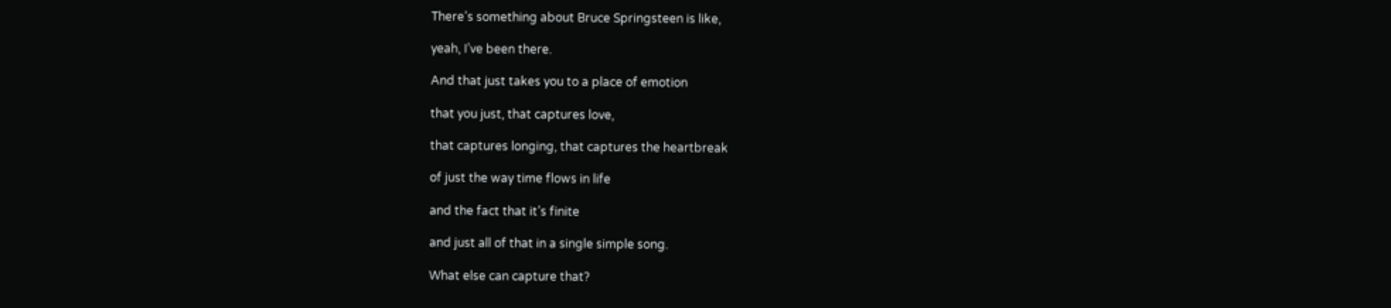There’s something about Bruce Springsteen is like,

yeah, I’ve been there.

And that just takes you to a place of emotion

that you just, that captures love,

that captures longing, that captures the heartbreak

of just the way time flows in life

and the fact that it’s finite

and just all of that in a single simple song.

What else can capture that?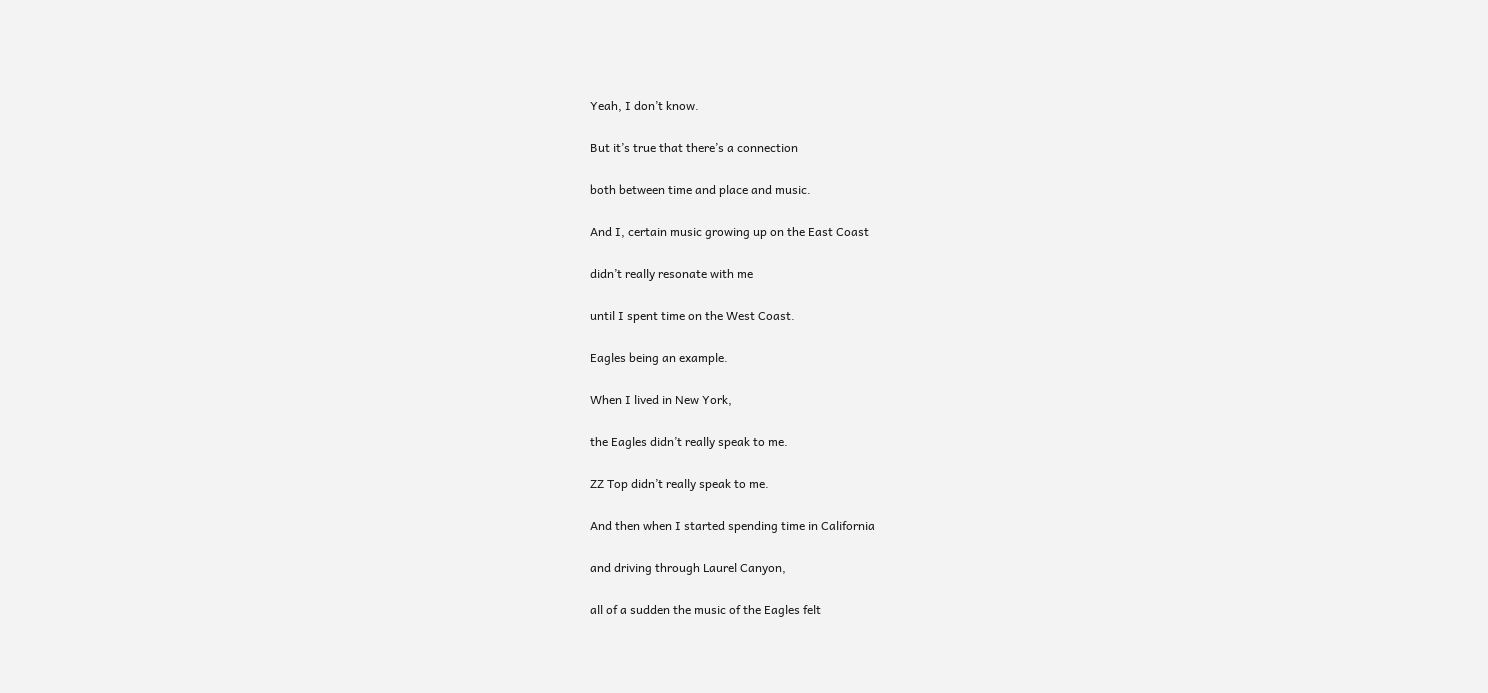Yeah, I don’t know.

But it’s true that there’s a connection

both between time and place and music.

And I, certain music growing up on the East Coast

didn’t really resonate with me

until I spent time on the West Coast.

Eagles being an example.

When I lived in New York,

the Eagles didn’t really speak to me.

ZZ Top didn’t really speak to me.

And then when I started spending time in California

and driving through Laurel Canyon,

all of a sudden the music of the Eagles felt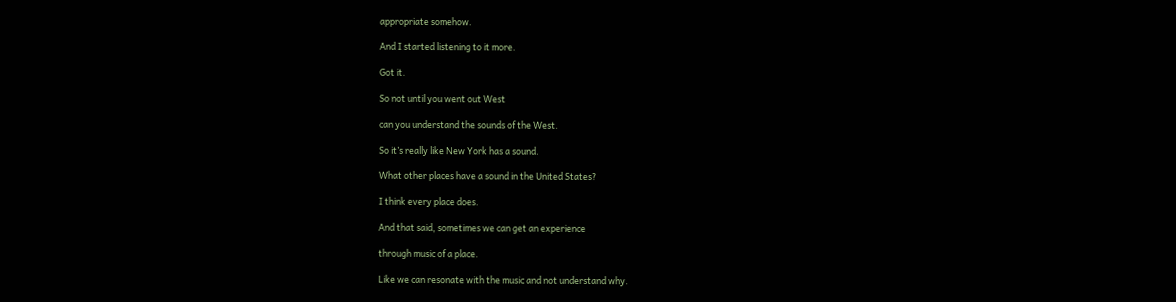appropriate somehow.

And I started listening to it more.

Got it.

So not until you went out West

can you understand the sounds of the West.

So it’s really like New York has a sound.

What other places have a sound in the United States?

I think every place does.

And that said, sometimes we can get an experience

through music of a place.

Like we can resonate with the music and not understand why.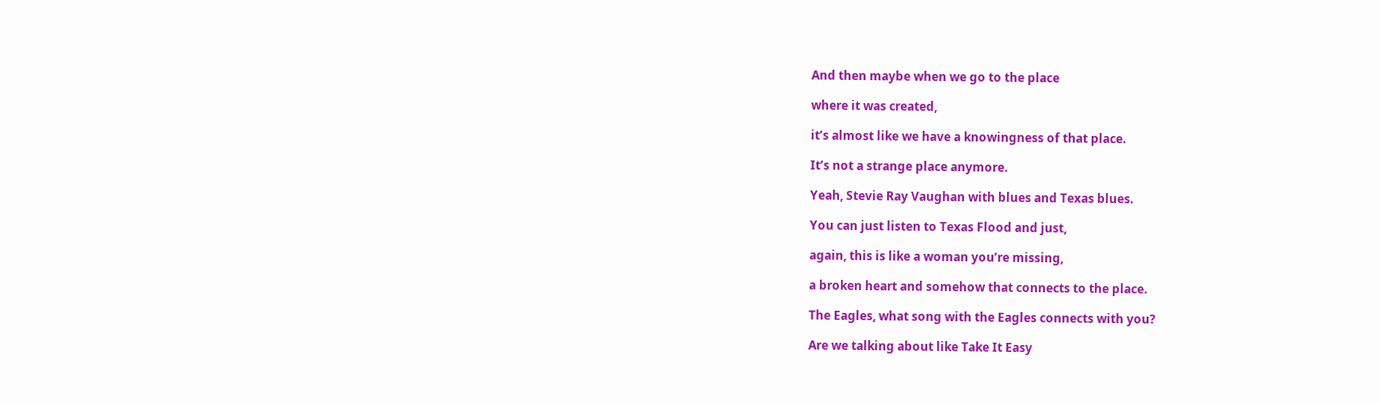And then maybe when we go to the place

where it was created,

it’s almost like we have a knowingness of that place.

It’s not a strange place anymore.

Yeah, Stevie Ray Vaughan with blues and Texas blues.

You can just listen to Texas Flood and just,

again, this is like a woman you’re missing,

a broken heart and somehow that connects to the place.

The Eagles, what song with the Eagles connects with you?

Are we talking about like Take It Easy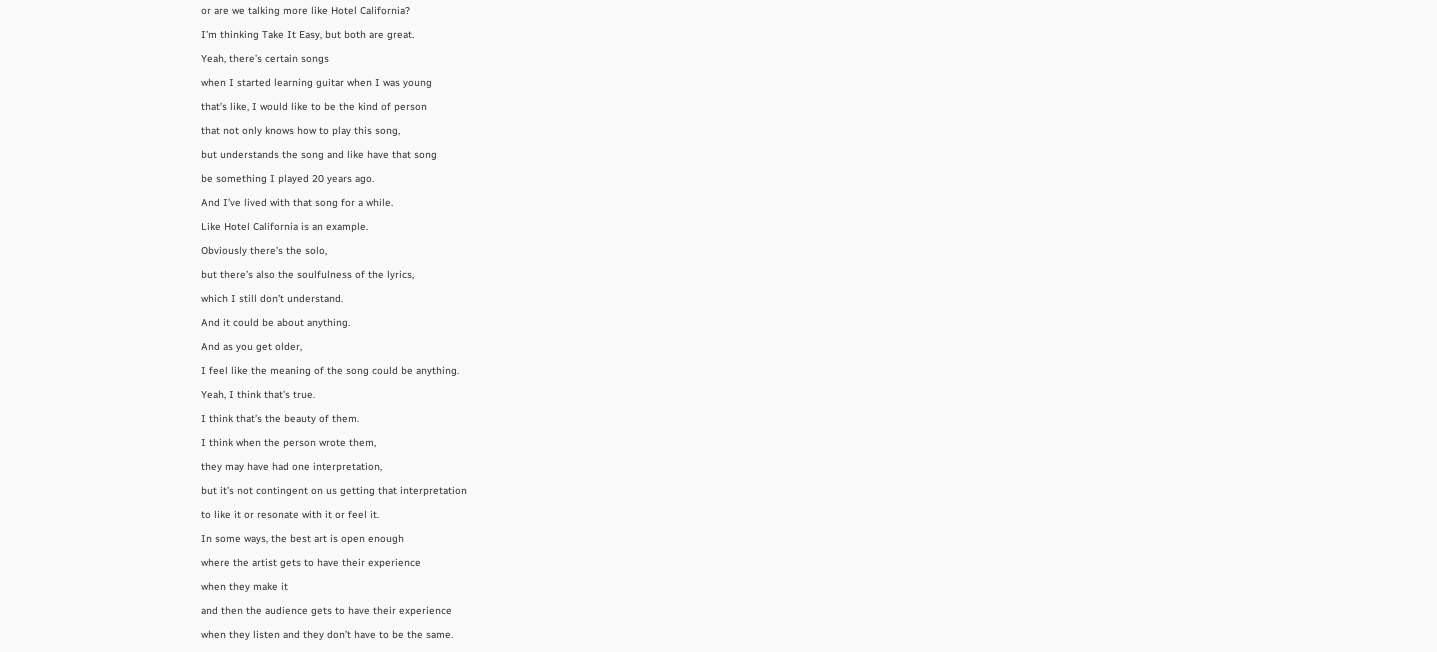or are we talking more like Hotel California?

I’m thinking Take It Easy, but both are great.

Yeah, there’s certain songs

when I started learning guitar when I was young

that’s like, I would like to be the kind of person

that not only knows how to play this song,

but understands the song and like have that song

be something I played 20 years ago.

And I’ve lived with that song for a while.

Like Hotel California is an example.

Obviously there’s the solo,

but there’s also the soulfulness of the lyrics,

which I still don’t understand.

And it could be about anything.

And as you get older,

I feel like the meaning of the song could be anything.

Yeah, I think that’s true.

I think that’s the beauty of them.

I think when the person wrote them,

they may have had one interpretation,

but it’s not contingent on us getting that interpretation

to like it or resonate with it or feel it.

In some ways, the best art is open enough

where the artist gets to have their experience

when they make it

and then the audience gets to have their experience

when they listen and they don’t have to be the same.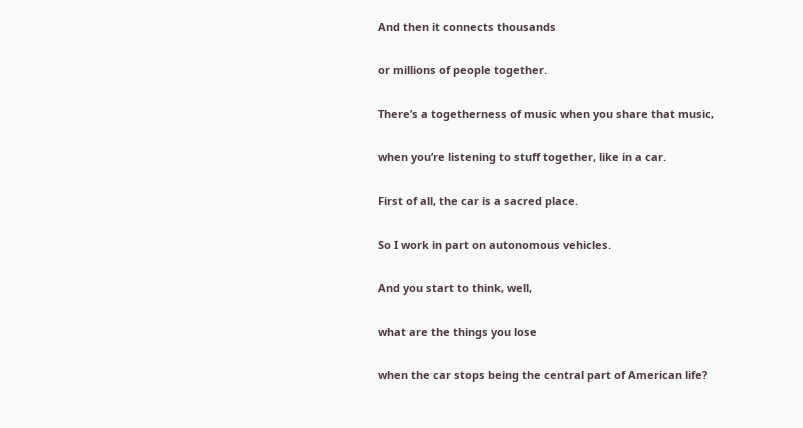And then it connects thousands

or millions of people together.

There’s a togetherness of music when you share that music,

when you’re listening to stuff together, like in a car.

First of all, the car is a sacred place.

So I work in part on autonomous vehicles.

And you start to think, well,

what are the things you lose

when the car stops being the central part of American life?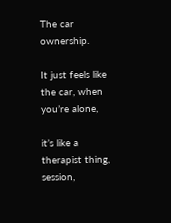The car ownership.

It just feels like the car, when you’re alone,

it’s like a therapist thing, session,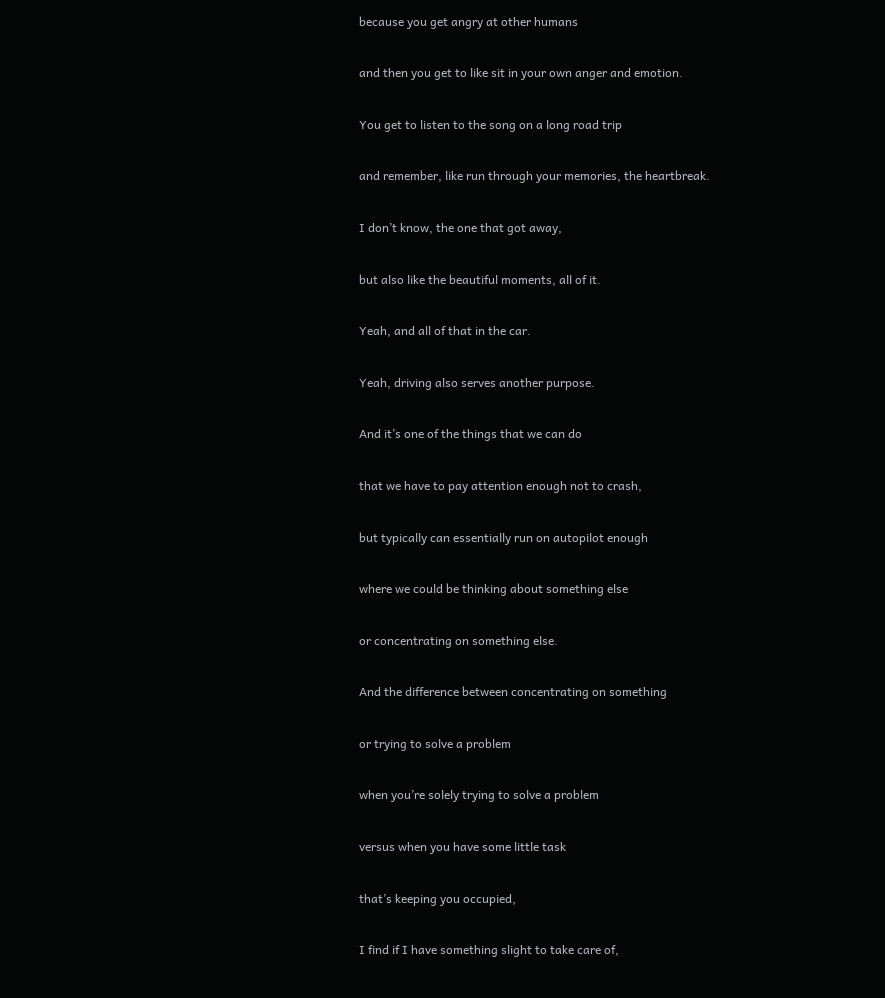because you get angry at other humans

and then you get to like sit in your own anger and emotion.

You get to listen to the song on a long road trip

and remember, like run through your memories, the heartbreak.

I don’t know, the one that got away,

but also like the beautiful moments, all of it.

Yeah, and all of that in the car.

Yeah, driving also serves another purpose.

And it’s one of the things that we can do

that we have to pay attention enough not to crash,

but typically can essentially run on autopilot enough

where we could be thinking about something else

or concentrating on something else.

And the difference between concentrating on something

or trying to solve a problem

when you’re solely trying to solve a problem

versus when you have some little task

that’s keeping you occupied,

I find if I have something slight to take care of,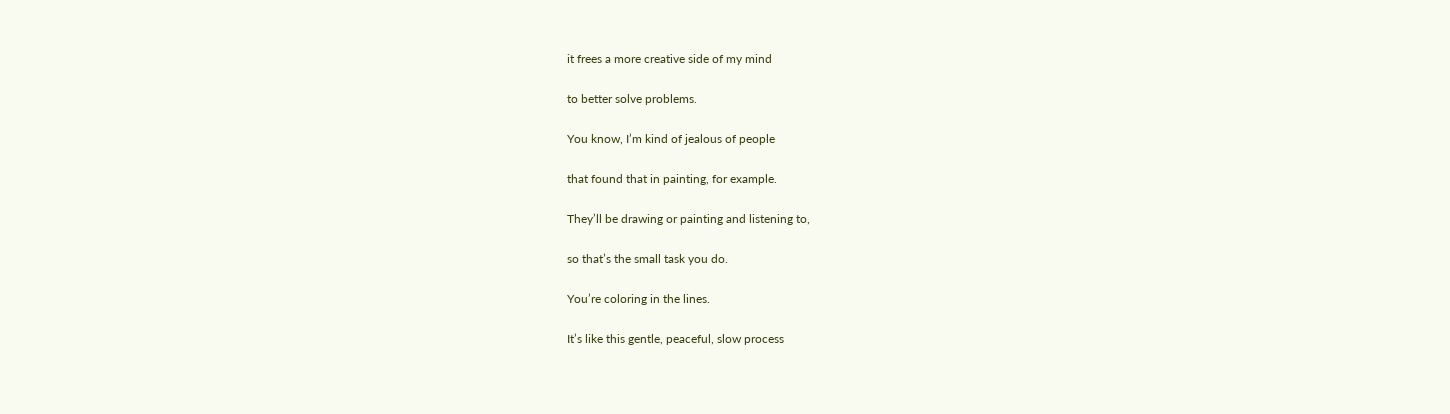it frees a more creative side of my mind

to better solve problems.

You know, I’m kind of jealous of people

that found that in painting, for example.

They’ll be drawing or painting and listening to,

so that’s the small task you do.

You’re coloring in the lines.

It’s like this gentle, peaceful, slow process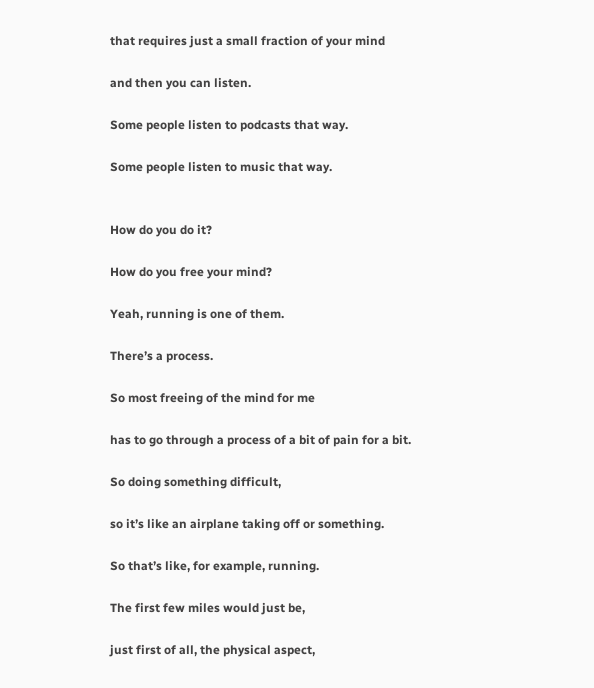that requires just a small fraction of your mind

and then you can listen.

Some people listen to podcasts that way.

Some people listen to music that way.


How do you do it?

How do you free your mind?

Yeah, running is one of them.

There’s a process.

So most freeing of the mind for me

has to go through a process of a bit of pain for a bit.

So doing something difficult,

so it’s like an airplane taking off or something.

So that’s like, for example, running.

The first few miles would just be,

just first of all, the physical aspect,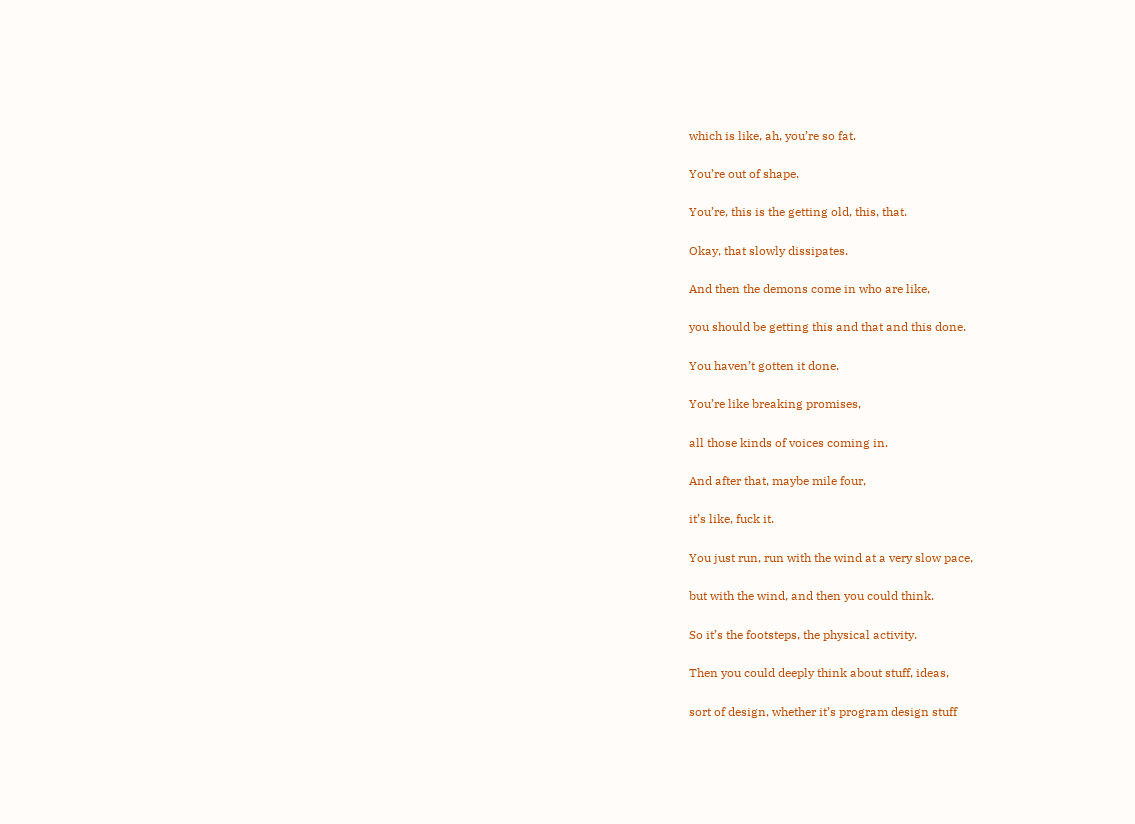which is like, ah, you’re so fat.

You’re out of shape.

You’re, this is the getting old, this, that.

Okay, that slowly dissipates.

And then the demons come in who are like,

you should be getting this and that and this done.

You haven’t gotten it done.

You’re like breaking promises,

all those kinds of voices coming in.

And after that, maybe mile four,

it’s like, fuck it.

You just run, run with the wind at a very slow pace,

but with the wind, and then you could think.

So it’s the footsteps, the physical activity.

Then you could deeply think about stuff, ideas,

sort of design, whether it’s program design stuff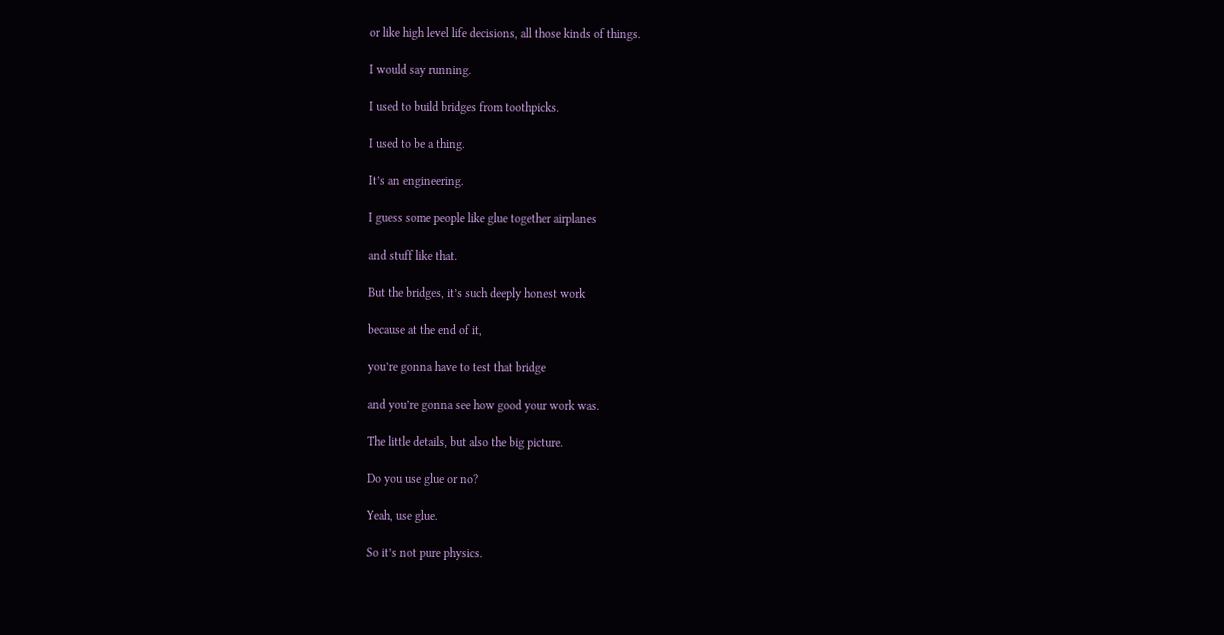or like high level life decisions, all those kinds of things.

I would say running.

I used to build bridges from toothpicks.

I used to be a thing.

It’s an engineering.

I guess some people like glue together airplanes

and stuff like that.

But the bridges, it’s such deeply honest work

because at the end of it,

you’re gonna have to test that bridge

and you’re gonna see how good your work was.

The little details, but also the big picture.

Do you use glue or no?

Yeah, use glue.

So it’s not pure physics.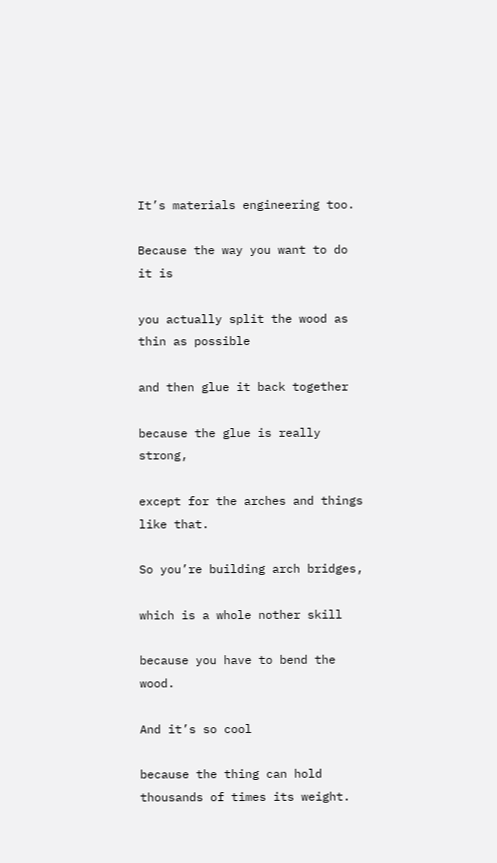It’s materials engineering too.

Because the way you want to do it is

you actually split the wood as thin as possible

and then glue it back together

because the glue is really strong,

except for the arches and things like that.

So you’re building arch bridges,

which is a whole nother skill

because you have to bend the wood.

And it’s so cool

because the thing can hold thousands of times its weight.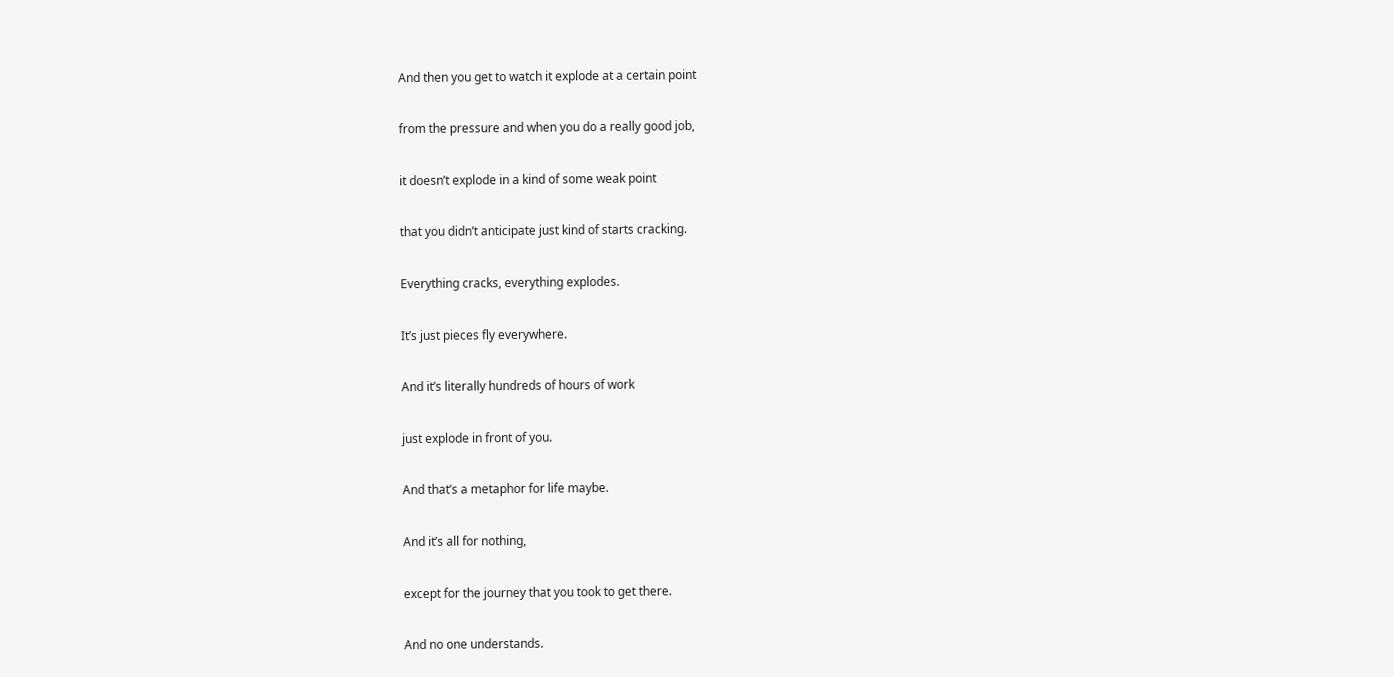And then you get to watch it explode at a certain point

from the pressure and when you do a really good job,

it doesn’t explode in a kind of some weak point

that you didn’t anticipate just kind of starts cracking.

Everything cracks, everything explodes.

It’s just pieces fly everywhere.

And it’s literally hundreds of hours of work

just explode in front of you.

And that’s a metaphor for life maybe.

And it’s all for nothing,

except for the journey that you took to get there.

And no one understands.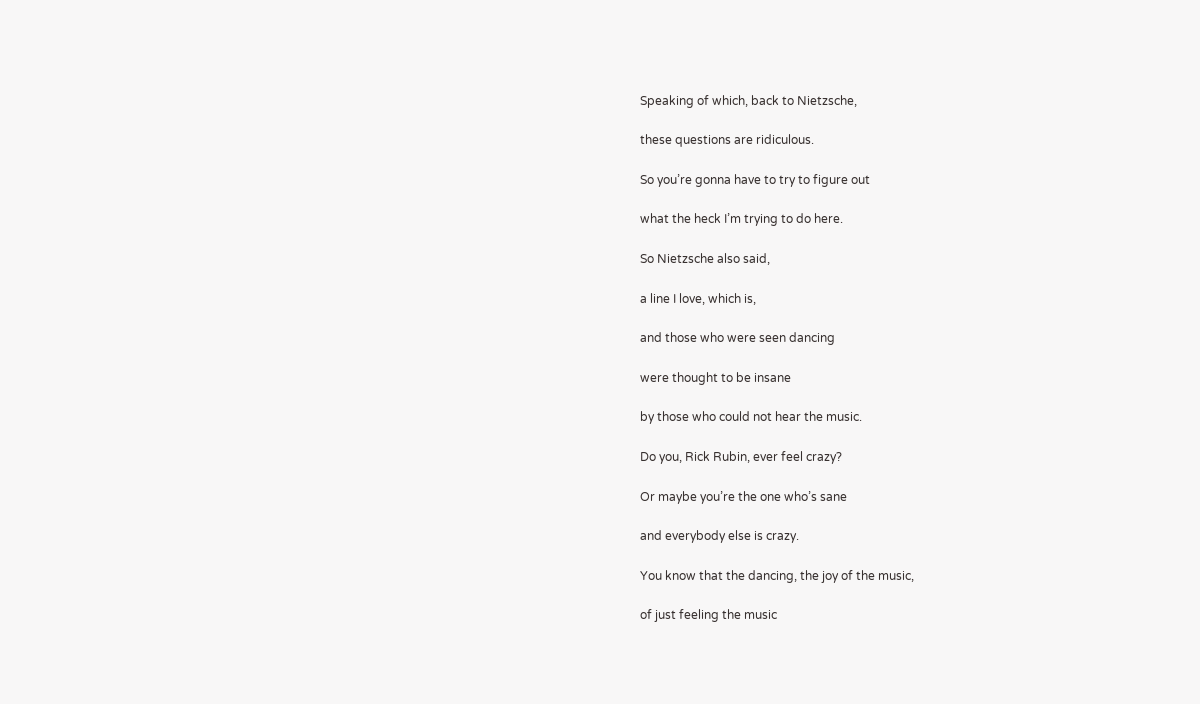Speaking of which, back to Nietzsche,

these questions are ridiculous.

So you’re gonna have to try to figure out

what the heck I’m trying to do here.

So Nietzsche also said,

a line I love, which is,

and those who were seen dancing

were thought to be insane

by those who could not hear the music.

Do you, Rick Rubin, ever feel crazy?

Or maybe you’re the one who’s sane

and everybody else is crazy.

You know that the dancing, the joy of the music,

of just feeling the music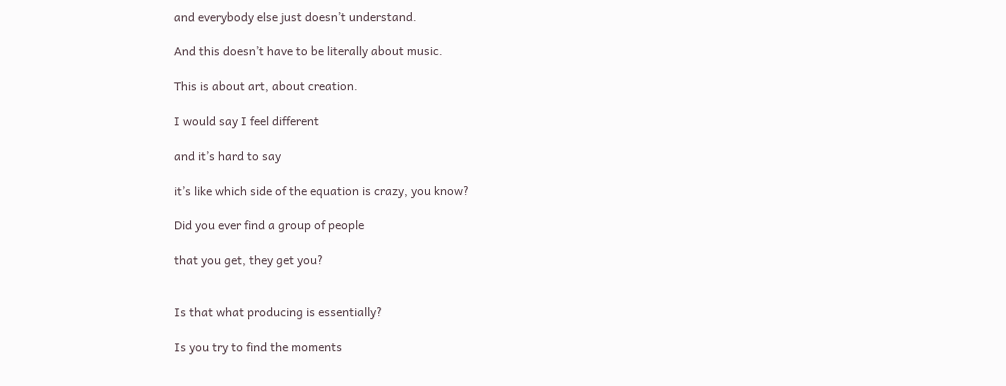and everybody else just doesn’t understand.

And this doesn’t have to be literally about music.

This is about art, about creation.

I would say I feel different

and it’s hard to say

it’s like which side of the equation is crazy, you know?

Did you ever find a group of people

that you get, they get you?


Is that what producing is essentially?

Is you try to find the moments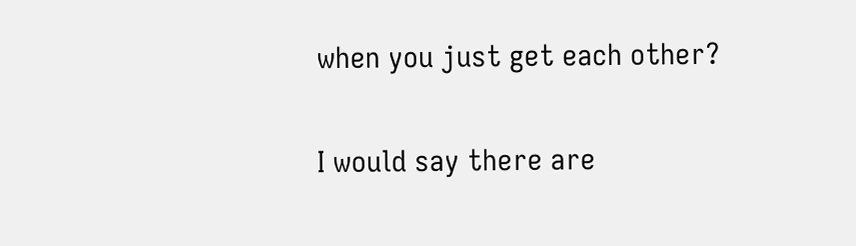when you just get each other?


I would say there are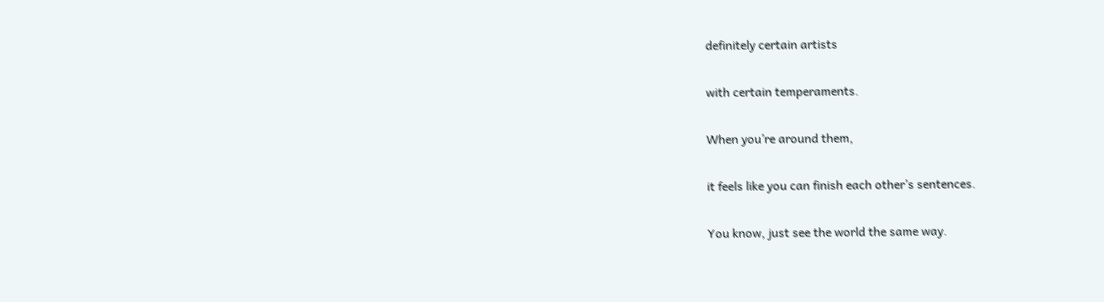definitely certain artists

with certain temperaments.

When you’re around them,

it feels like you can finish each other’s sentences.

You know, just see the world the same way.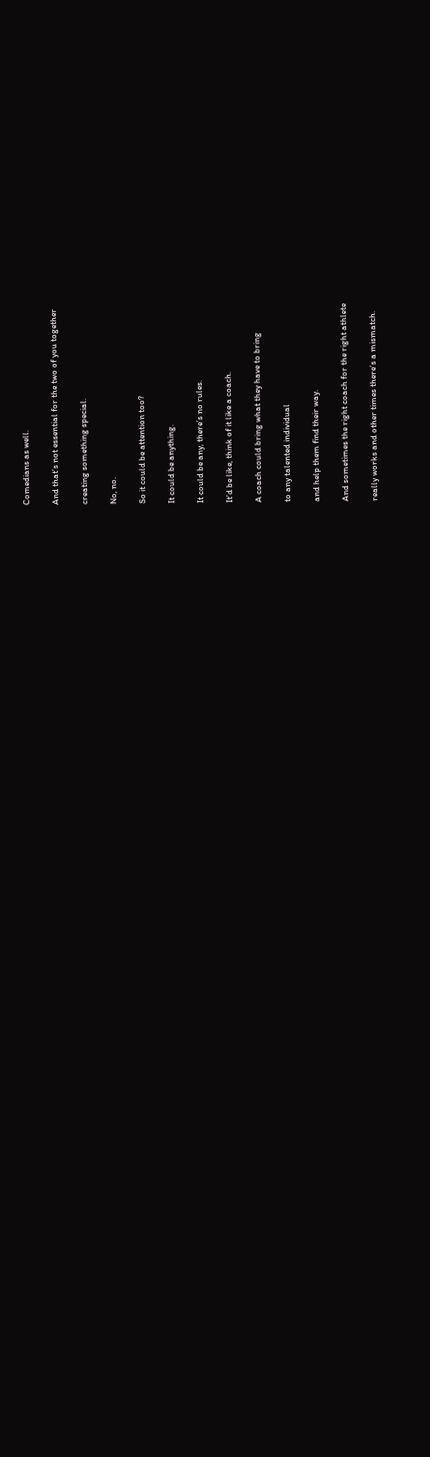Comedians as well.

And that’s not essential for the two of you together

creating something special.

No, no.

So it could be attention too?

It could be anything.

It could be any, there’s no rules.

It’d be like, think of it like a coach.

A coach could bring what they have to bring

to any talented individual

and help them find their way.

And sometimes the right coach for the right athlete

really works and other times there’s a mismatch.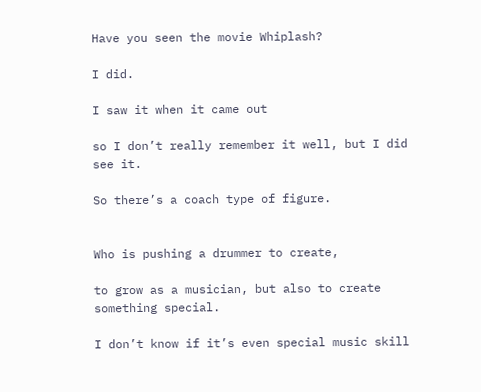Have you seen the movie Whiplash?

I did.

I saw it when it came out

so I don’t really remember it well, but I did see it.

So there’s a coach type of figure.


Who is pushing a drummer to create,

to grow as a musician, but also to create something special.

I don’t know if it’s even special music skill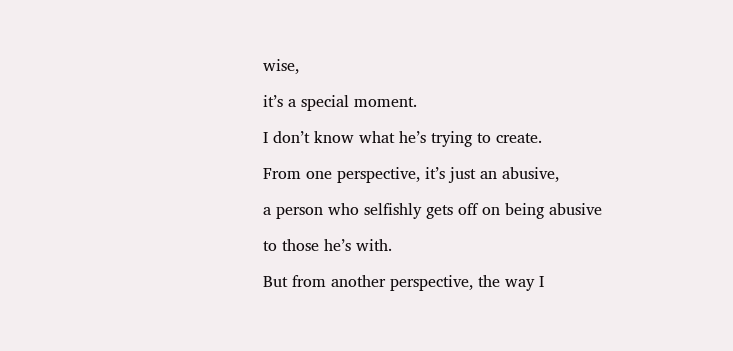wise,

it’s a special moment.

I don’t know what he’s trying to create.

From one perspective, it’s just an abusive,

a person who selfishly gets off on being abusive

to those he’s with.

But from another perspective, the way I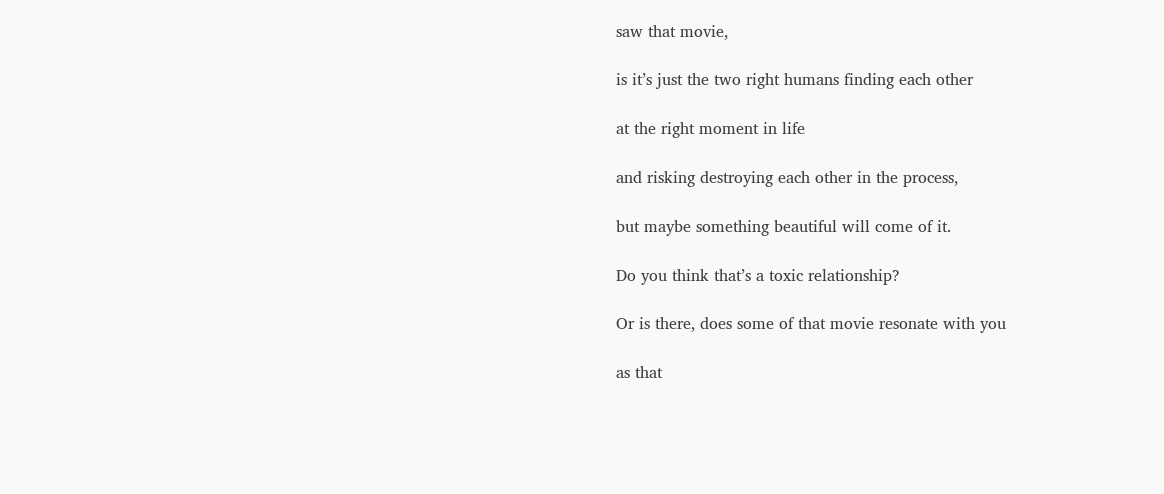saw that movie,

is it’s just the two right humans finding each other

at the right moment in life

and risking destroying each other in the process,

but maybe something beautiful will come of it.

Do you think that’s a toxic relationship?

Or is there, does some of that movie resonate with you

as that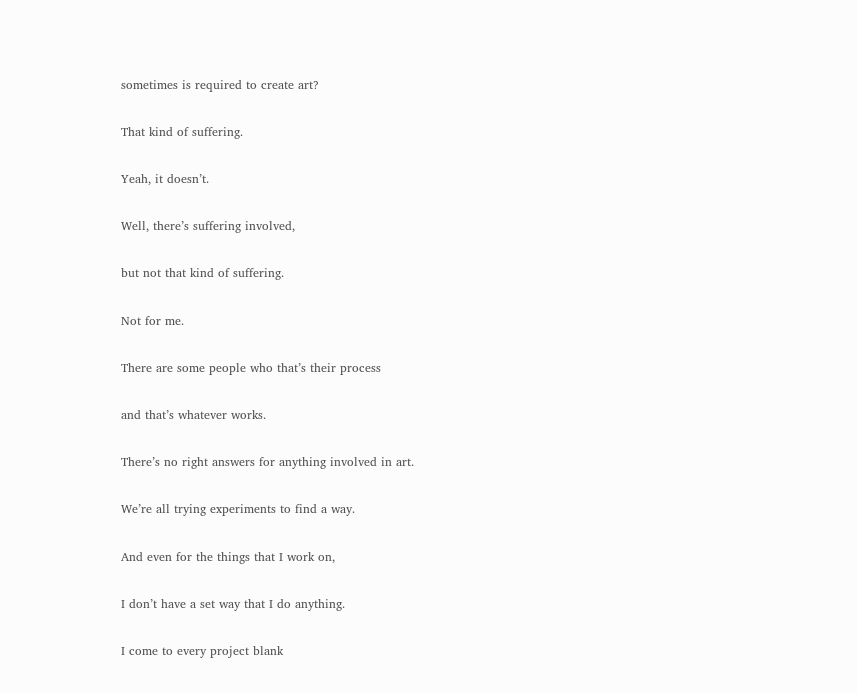sometimes is required to create art?

That kind of suffering.

Yeah, it doesn’t.

Well, there’s suffering involved,

but not that kind of suffering.

Not for me.

There are some people who that’s their process

and that’s whatever works.

There’s no right answers for anything involved in art.

We’re all trying experiments to find a way.

And even for the things that I work on,

I don’t have a set way that I do anything.

I come to every project blank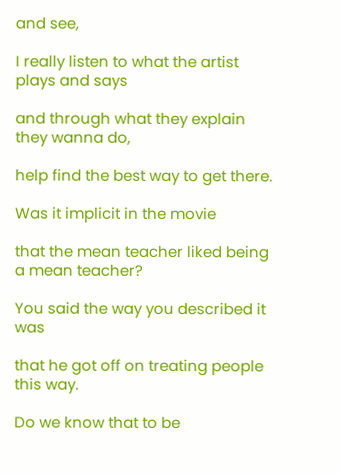and see,

I really listen to what the artist plays and says

and through what they explain they wanna do,

help find the best way to get there.

Was it implicit in the movie

that the mean teacher liked being a mean teacher?

You said the way you described it was

that he got off on treating people this way.

Do we know that to be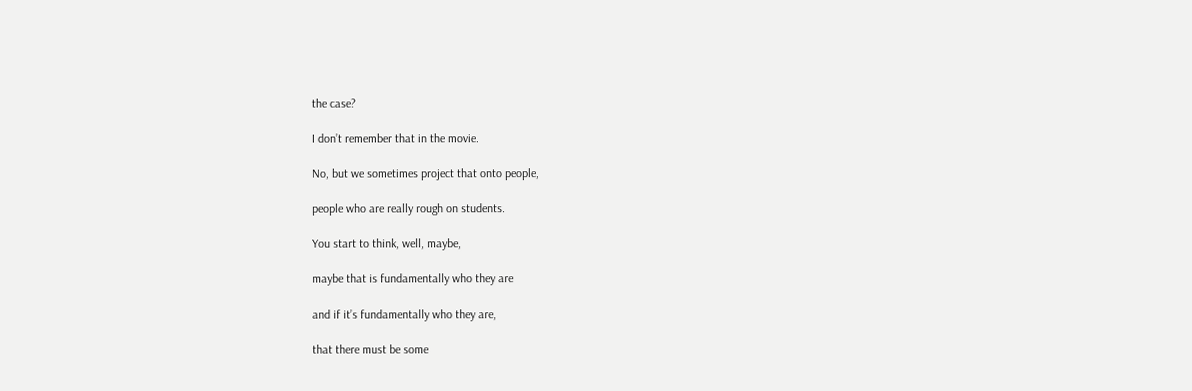the case?

I don’t remember that in the movie.

No, but we sometimes project that onto people,

people who are really rough on students.

You start to think, well, maybe,

maybe that is fundamentally who they are

and if it’s fundamentally who they are,

that there must be some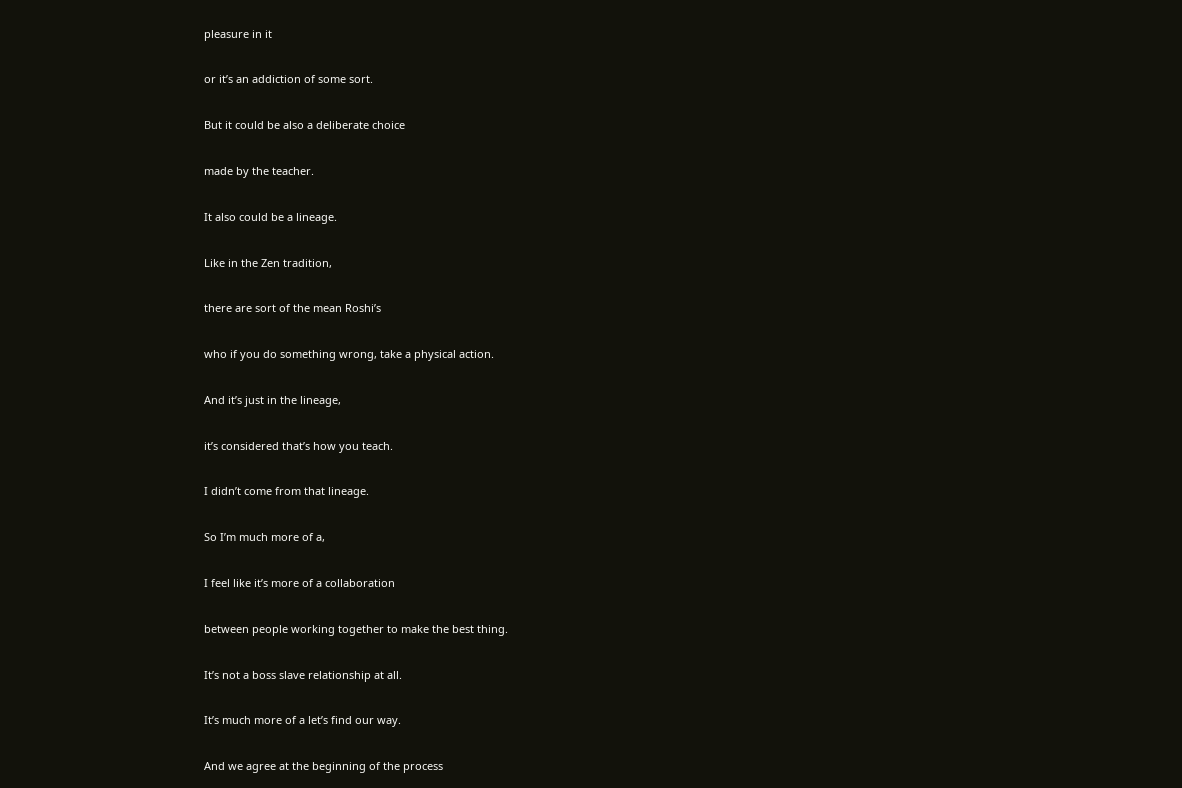pleasure in it

or it’s an addiction of some sort.

But it could be also a deliberate choice

made by the teacher.

It also could be a lineage.

Like in the Zen tradition,

there are sort of the mean Roshi’s

who if you do something wrong, take a physical action.

And it’s just in the lineage,

it’s considered that’s how you teach.

I didn’t come from that lineage.

So I’m much more of a,

I feel like it’s more of a collaboration

between people working together to make the best thing.

It’s not a boss slave relationship at all.

It’s much more of a let’s find our way.

And we agree at the beginning of the process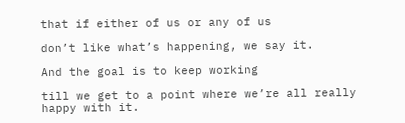that if either of us or any of us

don’t like what’s happening, we say it.

And the goal is to keep working

till we get to a point where we’re all really happy with it.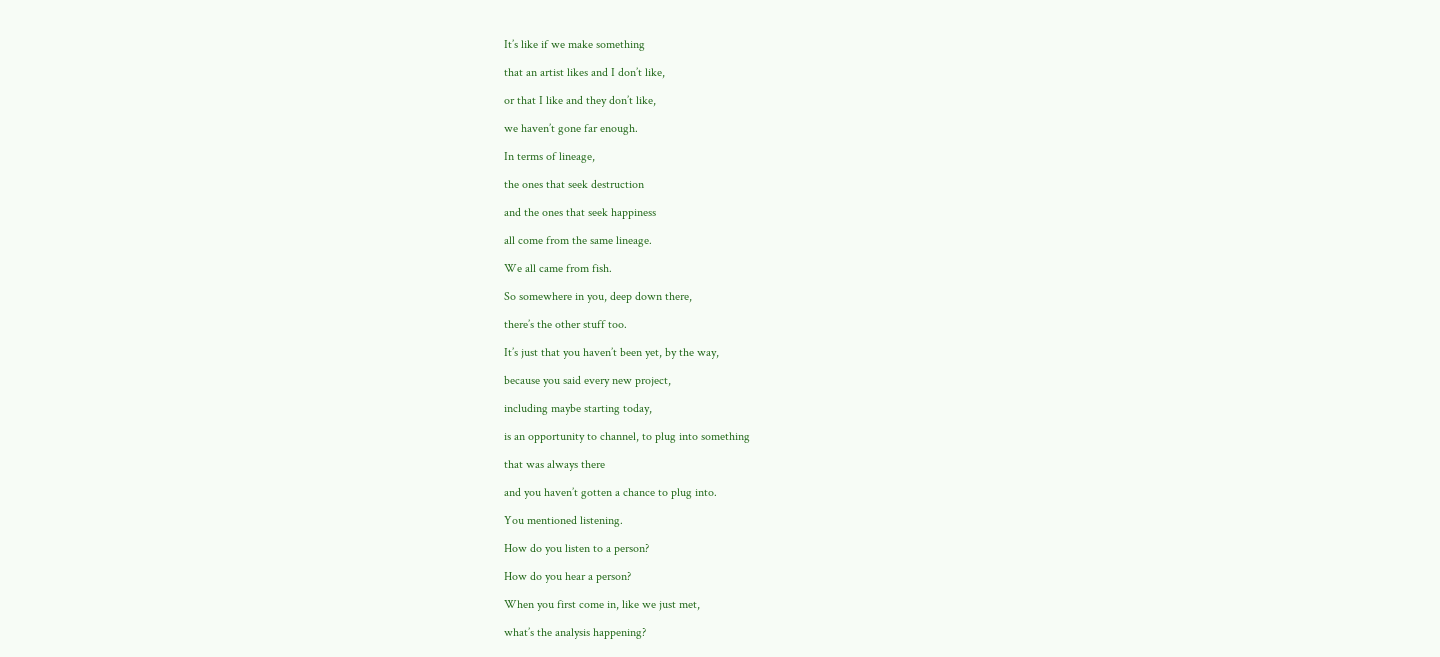It’s like if we make something

that an artist likes and I don’t like,

or that I like and they don’t like,

we haven’t gone far enough.

In terms of lineage,

the ones that seek destruction

and the ones that seek happiness

all come from the same lineage.

We all came from fish.

So somewhere in you, deep down there,

there’s the other stuff too.

It’s just that you haven’t been yet, by the way,

because you said every new project,

including maybe starting today,

is an opportunity to channel, to plug into something

that was always there

and you haven’t gotten a chance to plug into.

You mentioned listening.

How do you listen to a person?

How do you hear a person?

When you first come in, like we just met,

what’s the analysis happening?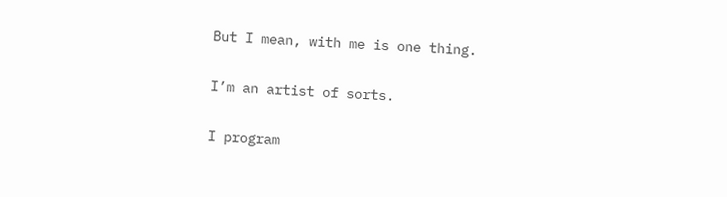But I mean, with me is one thing.

I’m an artist of sorts.

I program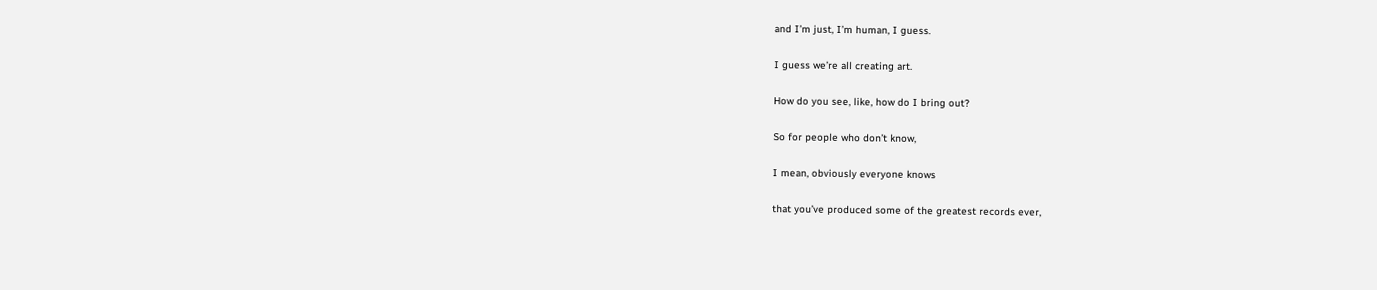and I’m just, I’m human, I guess.

I guess we’re all creating art.

How do you see, like, how do I bring out?

So for people who don’t know,

I mean, obviously everyone knows

that you’ve produced some of the greatest records ever,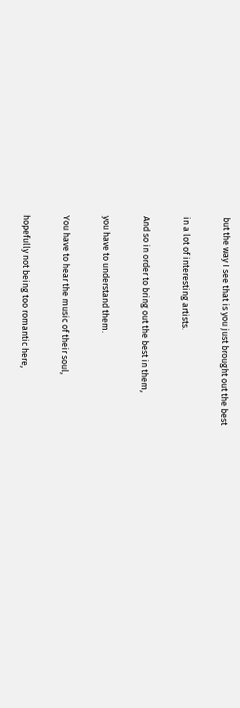but the way I see that is you just brought out the best

in a lot of interesting artists.

And so in order to bring out the best in them,

you have to understand them.

You have to hear the music of their soul,

hopefully not being too romantic here,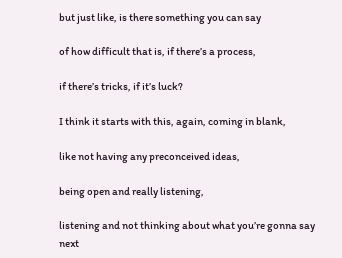but just like, is there something you can say

of how difficult that is, if there’s a process,

if there’s tricks, if it’s luck?

I think it starts with this, again, coming in blank,

like not having any preconceived ideas,

being open and really listening,

listening and not thinking about what you’re gonna say next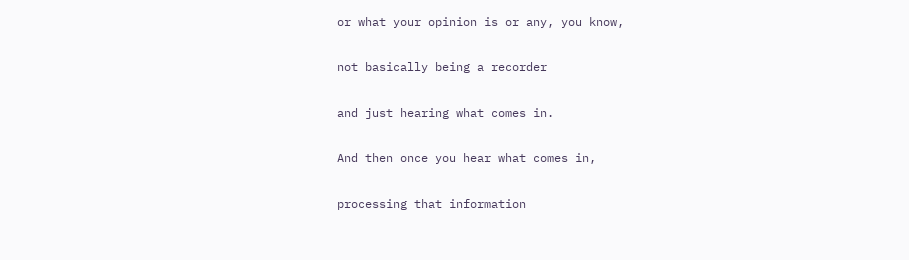or what your opinion is or any, you know,

not basically being a recorder

and just hearing what comes in.

And then once you hear what comes in,

processing that information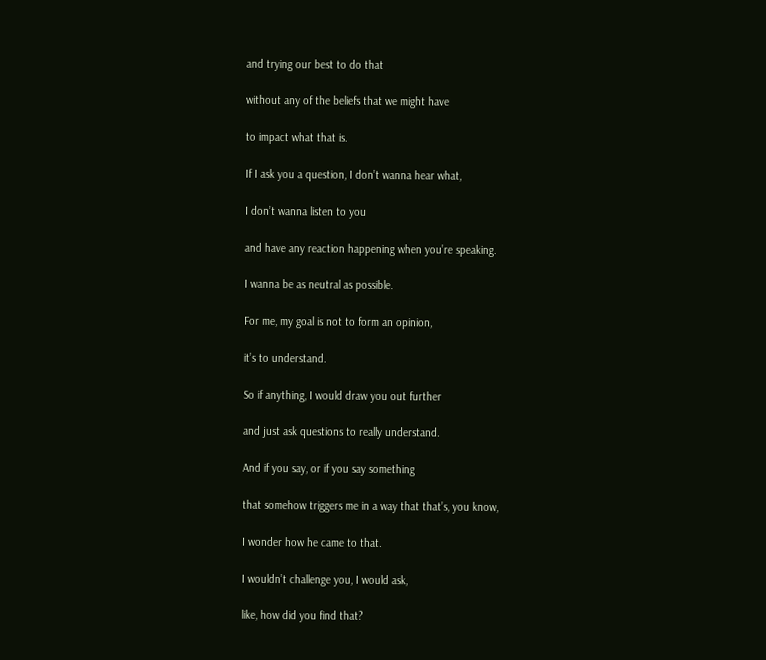and trying our best to do that

without any of the beliefs that we might have

to impact what that is.

If I ask you a question, I don’t wanna hear what,

I don’t wanna listen to you

and have any reaction happening when you’re speaking.

I wanna be as neutral as possible.

For me, my goal is not to form an opinion,

it’s to understand.

So if anything, I would draw you out further

and just ask questions to really understand.

And if you say, or if you say something

that somehow triggers me in a way that that’s, you know,

I wonder how he came to that.

I wouldn’t challenge you, I would ask,

like, how did you find that?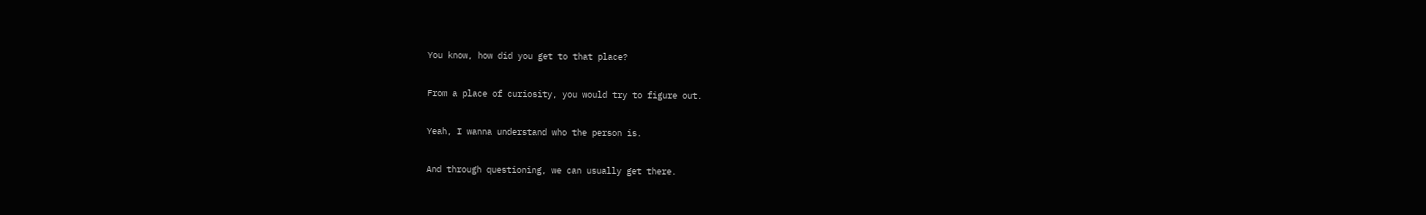You know, how did you get to that place?

From a place of curiosity, you would try to figure out.

Yeah, I wanna understand who the person is.

And through questioning, we can usually get there.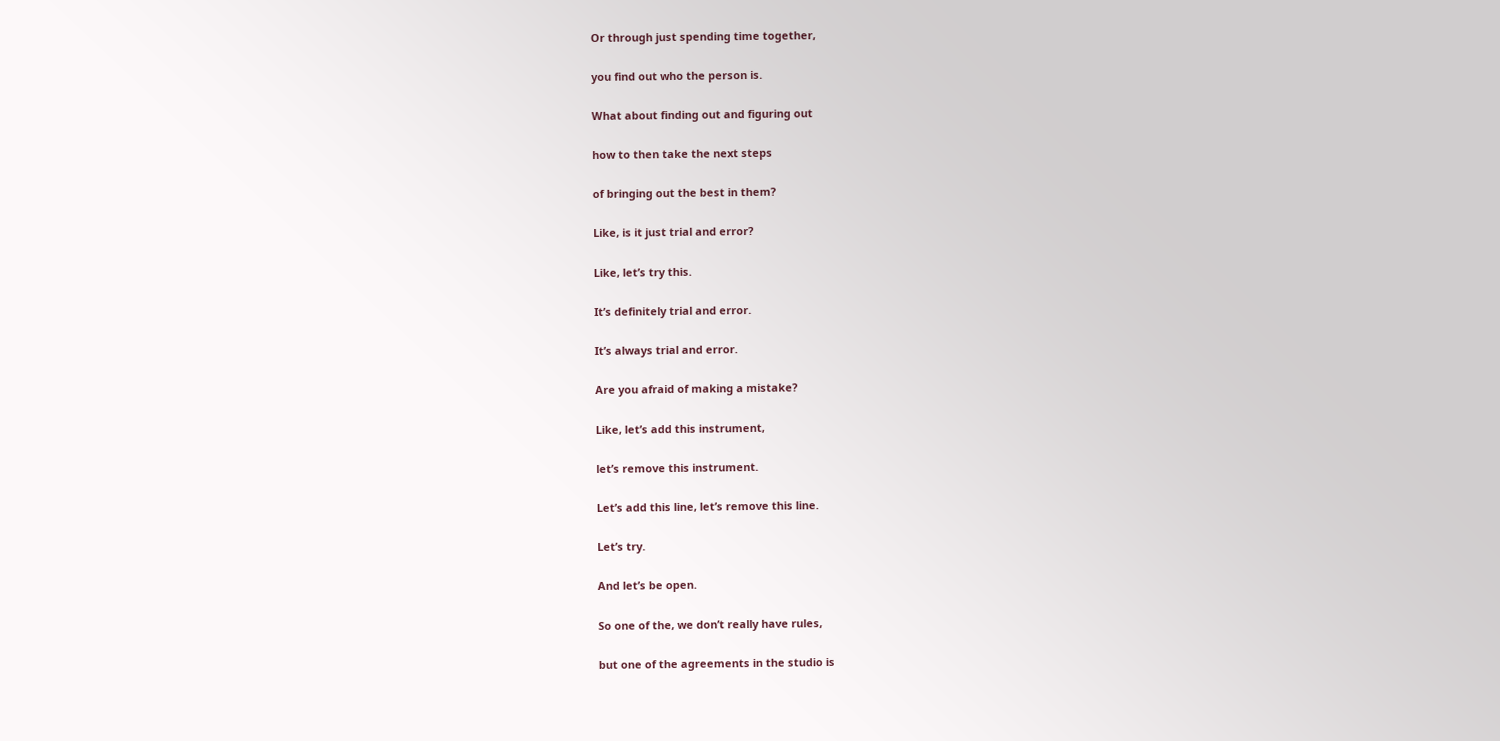Or through just spending time together,

you find out who the person is.

What about finding out and figuring out

how to then take the next steps

of bringing out the best in them?

Like, is it just trial and error?

Like, let’s try this.

It’s definitely trial and error.

It’s always trial and error.

Are you afraid of making a mistake?

Like, let’s add this instrument,

let’s remove this instrument.

Let’s add this line, let’s remove this line.

Let’s try.

And let’s be open.

So one of the, we don’t really have rules,

but one of the agreements in the studio is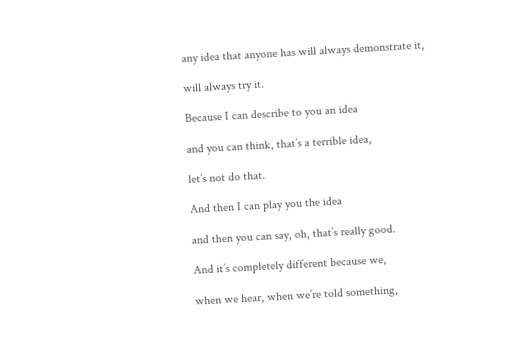any idea that anyone has will always demonstrate it,

will always try it.

Because I can describe to you an idea

and you can think, that’s a terrible idea,

let’s not do that.

And then I can play you the idea

and then you can say, oh, that’s really good.

And it’s completely different because we,

when we hear, when we’re told something,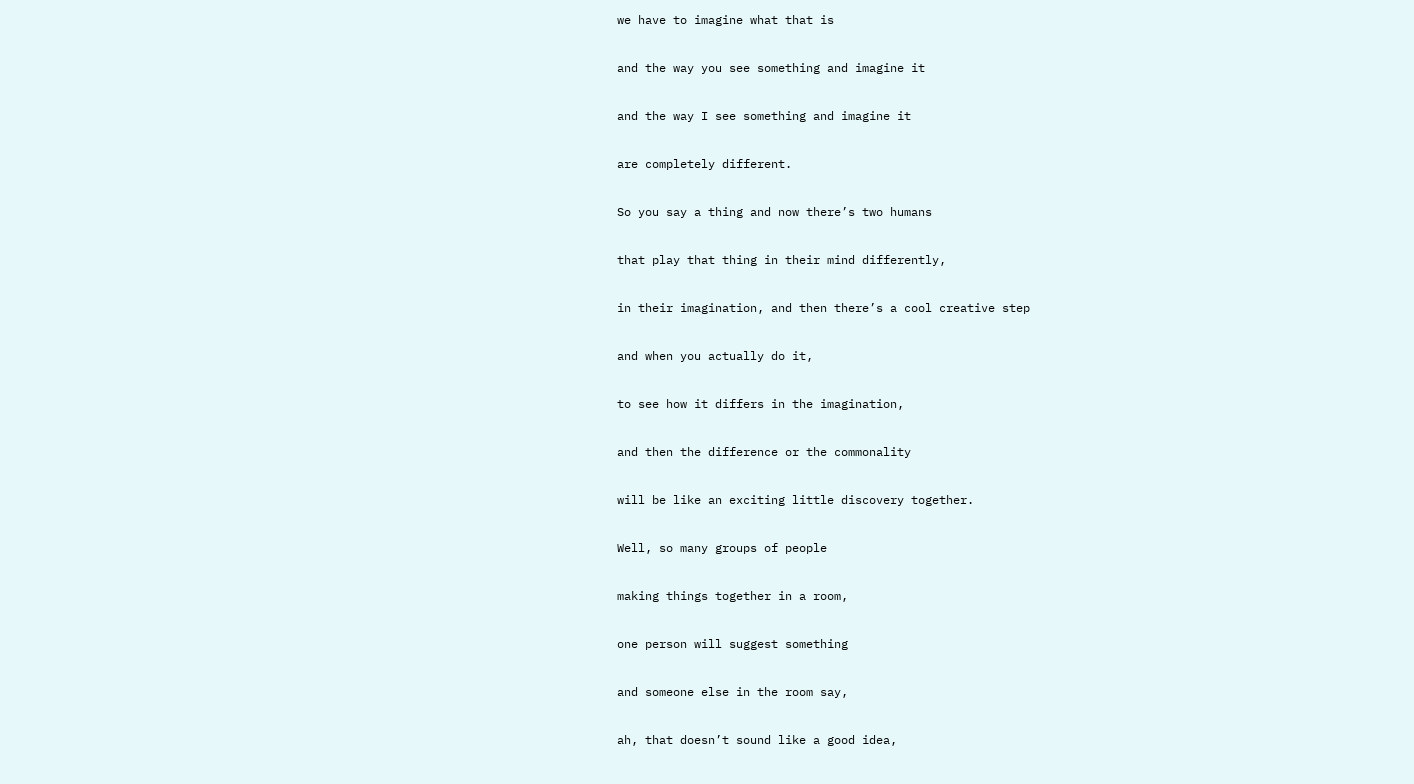we have to imagine what that is

and the way you see something and imagine it

and the way I see something and imagine it

are completely different.

So you say a thing and now there’s two humans

that play that thing in their mind differently,

in their imagination, and then there’s a cool creative step

and when you actually do it,

to see how it differs in the imagination,

and then the difference or the commonality

will be like an exciting little discovery together.

Well, so many groups of people

making things together in a room,

one person will suggest something

and someone else in the room say,

ah, that doesn’t sound like a good idea,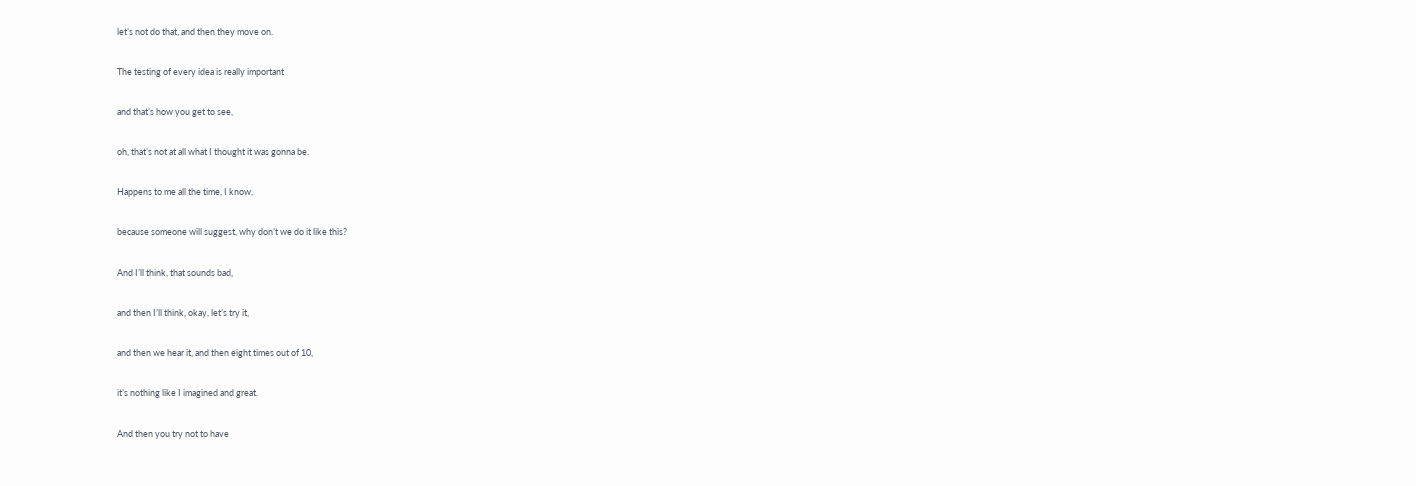let’s not do that, and then they move on.

The testing of every idea is really important

and that’s how you get to see,

oh, that’s not at all what I thought it was gonna be.

Happens to me all the time, I know,

because someone will suggest, why don’t we do it like this?

And I’ll think, that sounds bad,

and then I’ll think, okay, let’s try it,

and then we hear it, and then eight times out of 10,

it’s nothing like I imagined and great.

And then you try not to have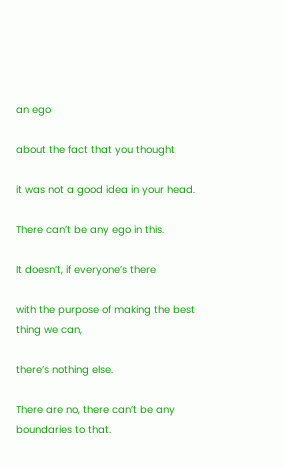an ego

about the fact that you thought

it was not a good idea in your head.

There can’t be any ego in this.

It doesn’t, if everyone’s there

with the purpose of making the best thing we can,

there’s nothing else.

There are no, there can’t be any boundaries to that.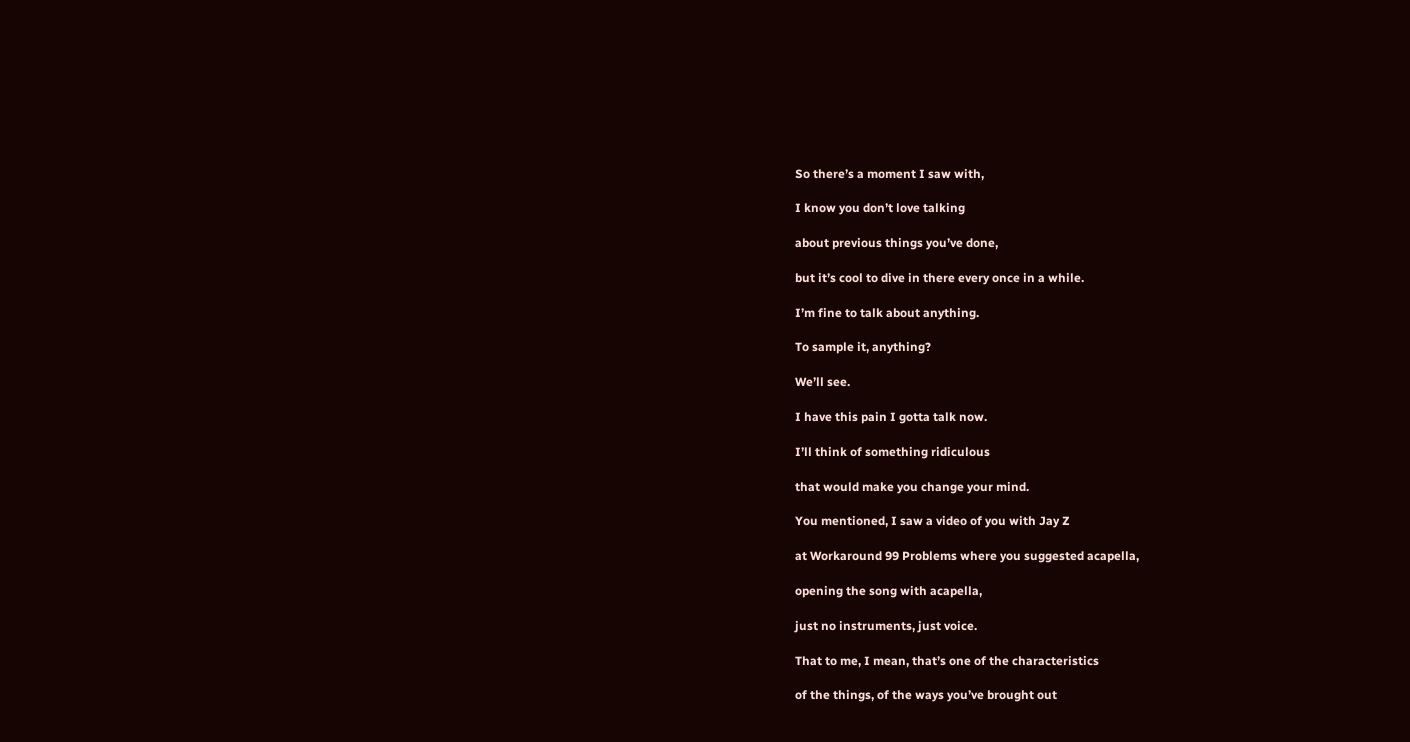So there’s a moment I saw with,

I know you don’t love talking

about previous things you’ve done,

but it’s cool to dive in there every once in a while.

I’m fine to talk about anything.

To sample it, anything?

We’ll see.

I have this pain I gotta talk now.

I’ll think of something ridiculous

that would make you change your mind.

You mentioned, I saw a video of you with Jay Z

at Workaround 99 Problems where you suggested acapella,

opening the song with acapella,

just no instruments, just voice.

That to me, I mean, that’s one of the characteristics

of the things, of the ways you’ve brought out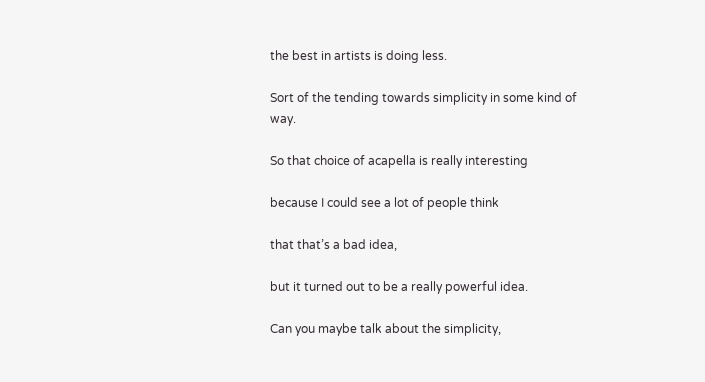the best in artists is doing less.

Sort of the tending towards simplicity in some kind of way.

So that choice of acapella is really interesting

because I could see a lot of people think

that that’s a bad idea,

but it turned out to be a really powerful idea.

Can you maybe talk about the simplicity,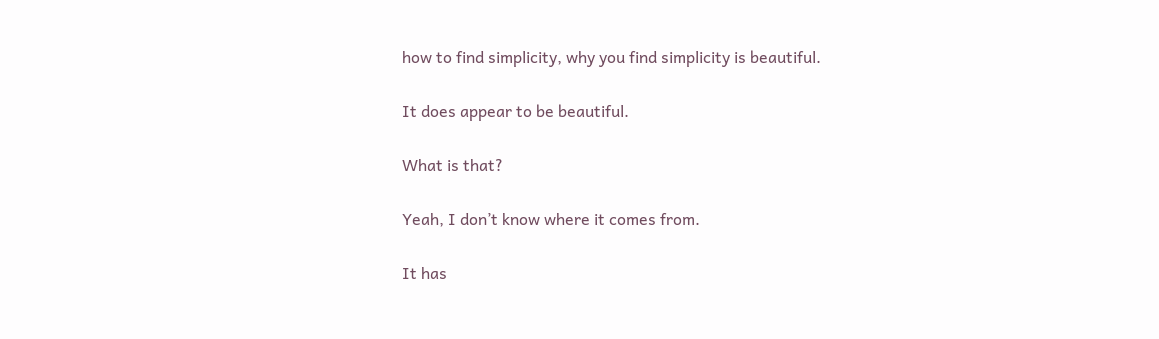how to find simplicity, why you find simplicity is beautiful.

It does appear to be beautiful.

What is that?

Yeah, I don’t know where it comes from.

It has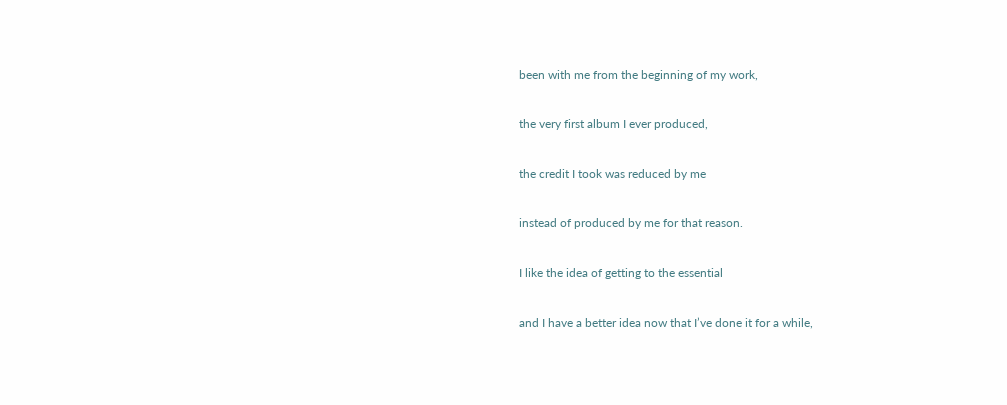been with me from the beginning of my work,

the very first album I ever produced,

the credit I took was reduced by me

instead of produced by me for that reason.

I like the idea of getting to the essential

and I have a better idea now that I’ve done it for a while,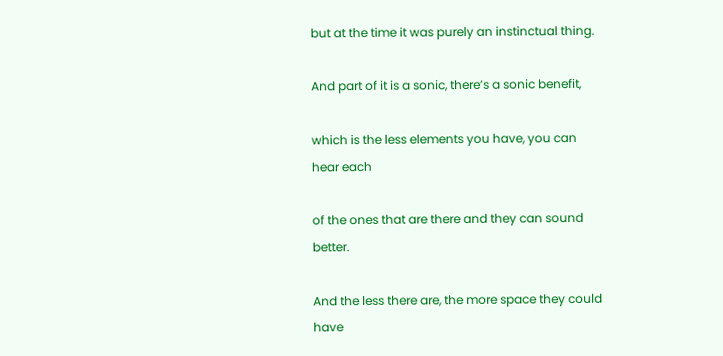but at the time it was purely an instinctual thing.

And part of it is a sonic, there’s a sonic benefit,

which is the less elements you have, you can hear each

of the ones that are there and they can sound better.

And the less there are, the more space they could have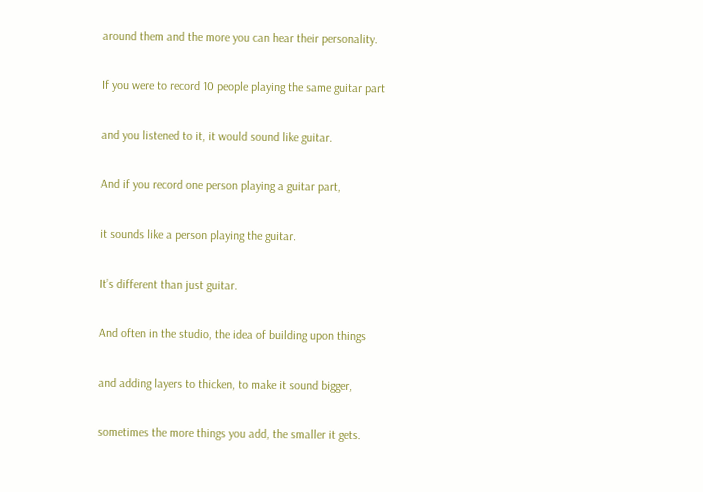around them and the more you can hear their personality.

If you were to record 10 people playing the same guitar part

and you listened to it, it would sound like guitar.

And if you record one person playing a guitar part,

it sounds like a person playing the guitar.

It’s different than just guitar.

And often in the studio, the idea of building upon things

and adding layers to thicken, to make it sound bigger,

sometimes the more things you add, the smaller it gets.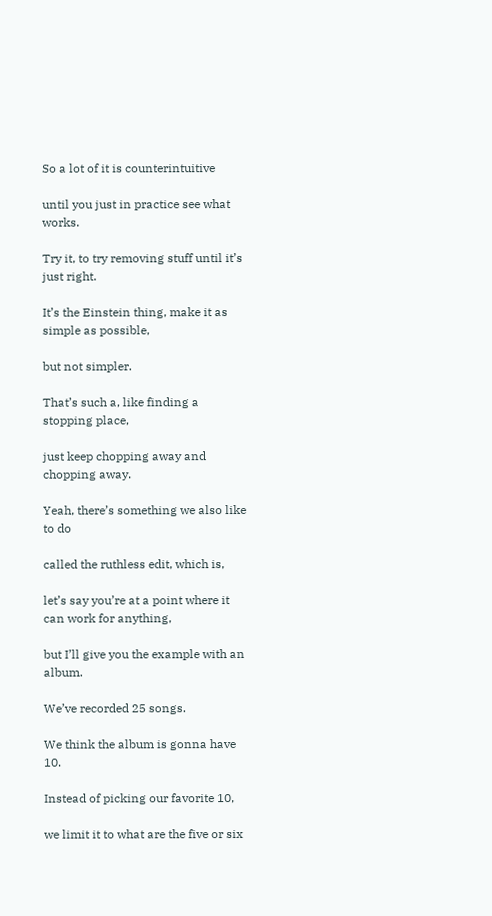So a lot of it is counterintuitive

until you just in practice see what works.

Try it, to try removing stuff until it’s just right.

It’s the Einstein thing, make it as simple as possible,

but not simpler.

That’s such a, like finding a stopping place,

just keep chopping away and chopping away.

Yeah, there’s something we also like to do

called the ruthless edit, which is,

let’s say you’re at a point where it can work for anything,

but I’ll give you the example with an album.

We’ve recorded 25 songs.

We think the album is gonna have 10.

Instead of picking our favorite 10,

we limit it to what are the five or six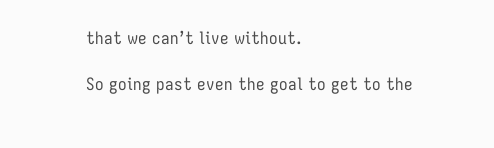that we can’t live without.

So going past even the goal to get to the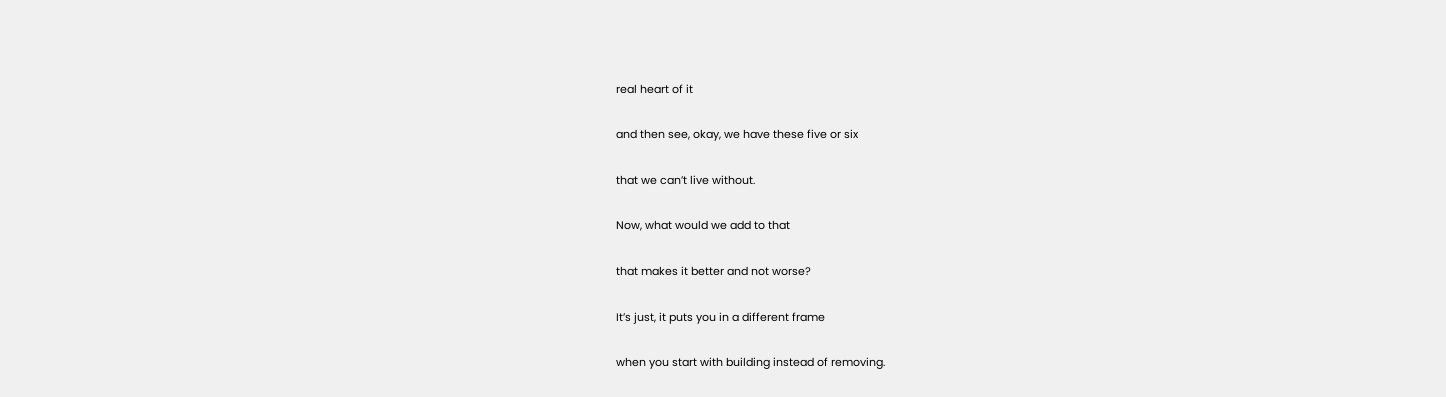real heart of it

and then see, okay, we have these five or six

that we can’t live without.

Now, what would we add to that

that makes it better and not worse?

It’s just, it puts you in a different frame

when you start with building instead of removing.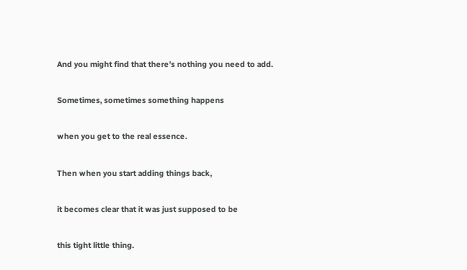And you might find that there’s nothing you need to add.

Sometimes, sometimes something happens

when you get to the real essence.

Then when you start adding things back,

it becomes clear that it was just supposed to be

this tight little thing.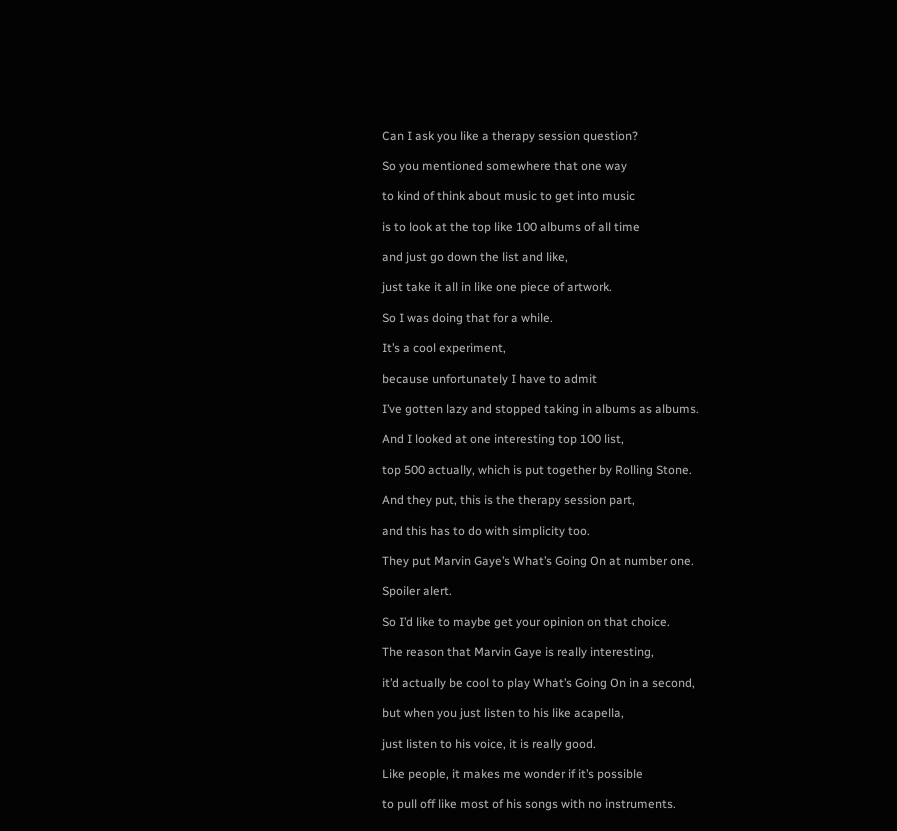Can I ask you like a therapy session question?

So you mentioned somewhere that one way

to kind of think about music to get into music

is to look at the top like 100 albums of all time

and just go down the list and like,

just take it all in like one piece of artwork.

So I was doing that for a while.

It’s a cool experiment,

because unfortunately I have to admit

I’ve gotten lazy and stopped taking in albums as albums.

And I looked at one interesting top 100 list,

top 500 actually, which is put together by Rolling Stone.

And they put, this is the therapy session part,

and this has to do with simplicity too.

They put Marvin Gaye’s What’s Going On at number one.

Spoiler alert.

So I’d like to maybe get your opinion on that choice.

The reason that Marvin Gaye is really interesting,

it’d actually be cool to play What’s Going On in a second,

but when you just listen to his like acapella,

just listen to his voice, it is really good.

Like people, it makes me wonder if it’s possible

to pull off like most of his songs with no instruments.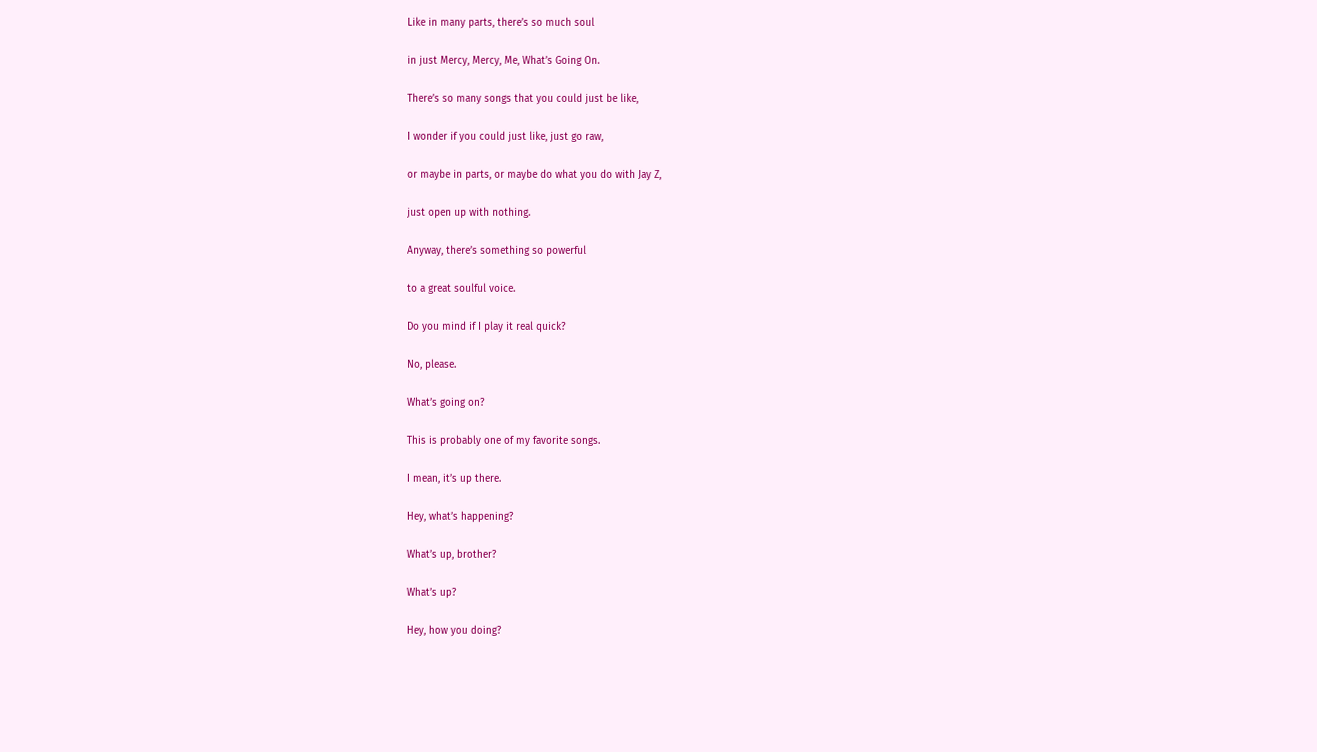Like in many parts, there’s so much soul

in just Mercy, Mercy, Me, What’s Going On.

There’s so many songs that you could just be like,

I wonder if you could just like, just go raw,

or maybe in parts, or maybe do what you do with Jay Z,

just open up with nothing.

Anyway, there’s something so powerful

to a great soulful voice.

Do you mind if I play it real quick?

No, please.

What’s going on?

This is probably one of my favorite songs.

I mean, it’s up there.

Hey, what’s happening?

What’s up, brother?

What’s up?

Hey, how you doing?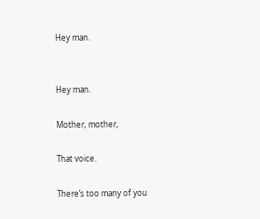Hey man.


Hey man.

Mother, mother,

That voice.

There’s too many of you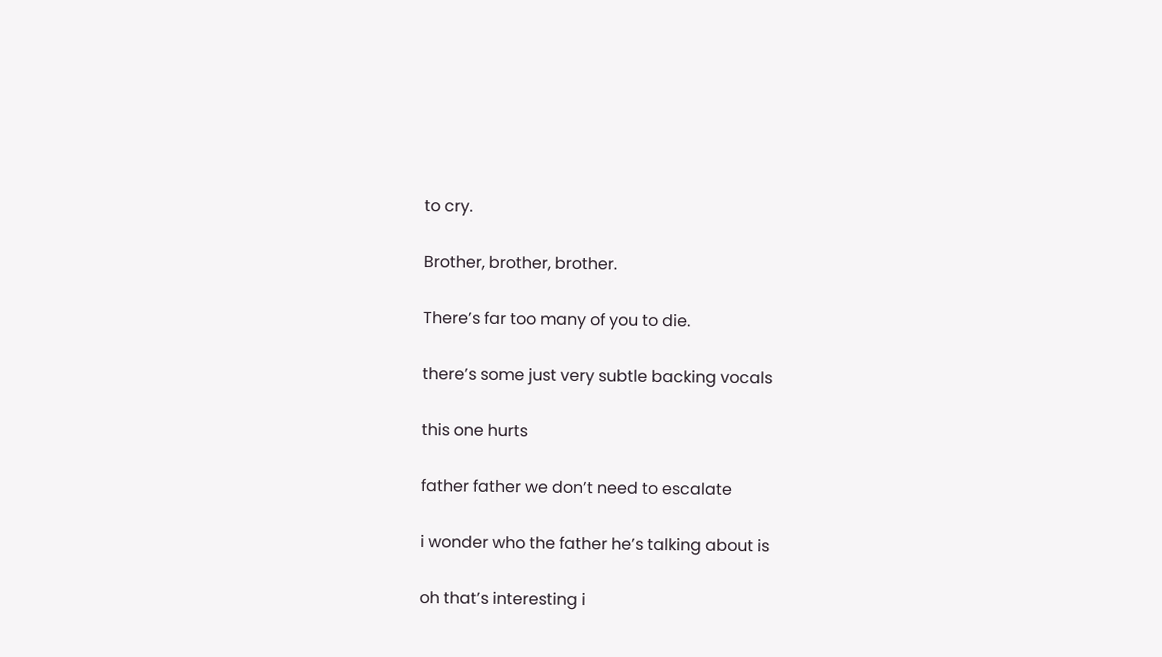to cry.

Brother, brother, brother.

There’s far too many of you to die.

there’s some just very subtle backing vocals

this one hurts

father father we don’t need to escalate

i wonder who the father he’s talking about is

oh that’s interesting i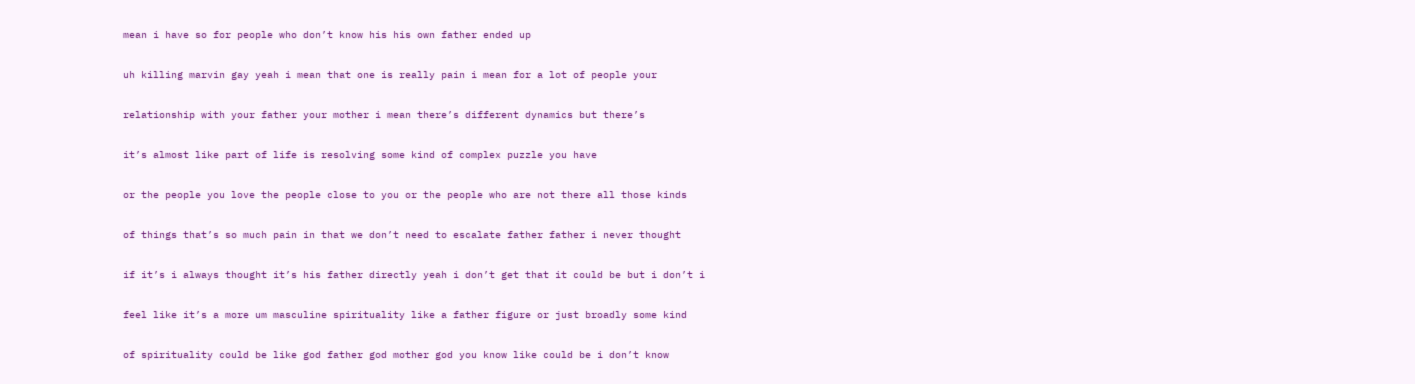mean i have so for people who don’t know his his own father ended up

uh killing marvin gay yeah i mean that one is really pain i mean for a lot of people your

relationship with your father your mother i mean there’s different dynamics but there’s

it’s almost like part of life is resolving some kind of complex puzzle you have

or the people you love the people close to you or the people who are not there all those kinds

of things that’s so much pain in that we don’t need to escalate father father i never thought

if it’s i always thought it’s his father directly yeah i don’t get that it could be but i don’t i

feel like it’s a more um masculine spirituality like a father figure or just broadly some kind

of spirituality could be like god father god mother god you know like could be i don’t know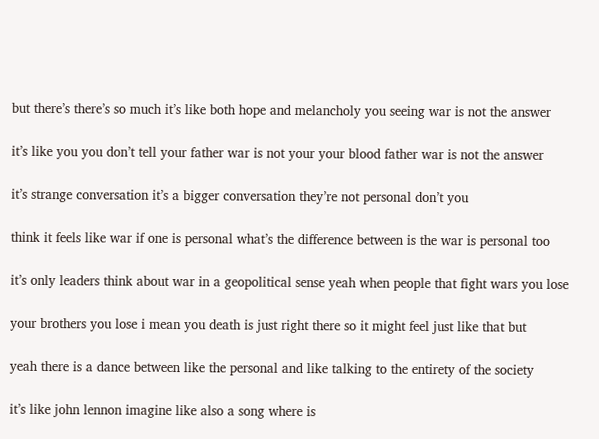but there’s there’s so much it’s like both hope and melancholy you seeing war is not the answer

it’s like you you don’t tell your father war is not your your blood father war is not the answer

it’s strange conversation it’s a bigger conversation they’re not personal don’t you

think it feels like war if one is personal what’s the difference between is the war is personal too

it’s only leaders think about war in a geopolitical sense yeah when people that fight wars you lose

your brothers you lose i mean you death is just right there so it might feel just like that but

yeah there is a dance between like the personal and like talking to the entirety of the society

it’s like john lennon imagine like also a song where is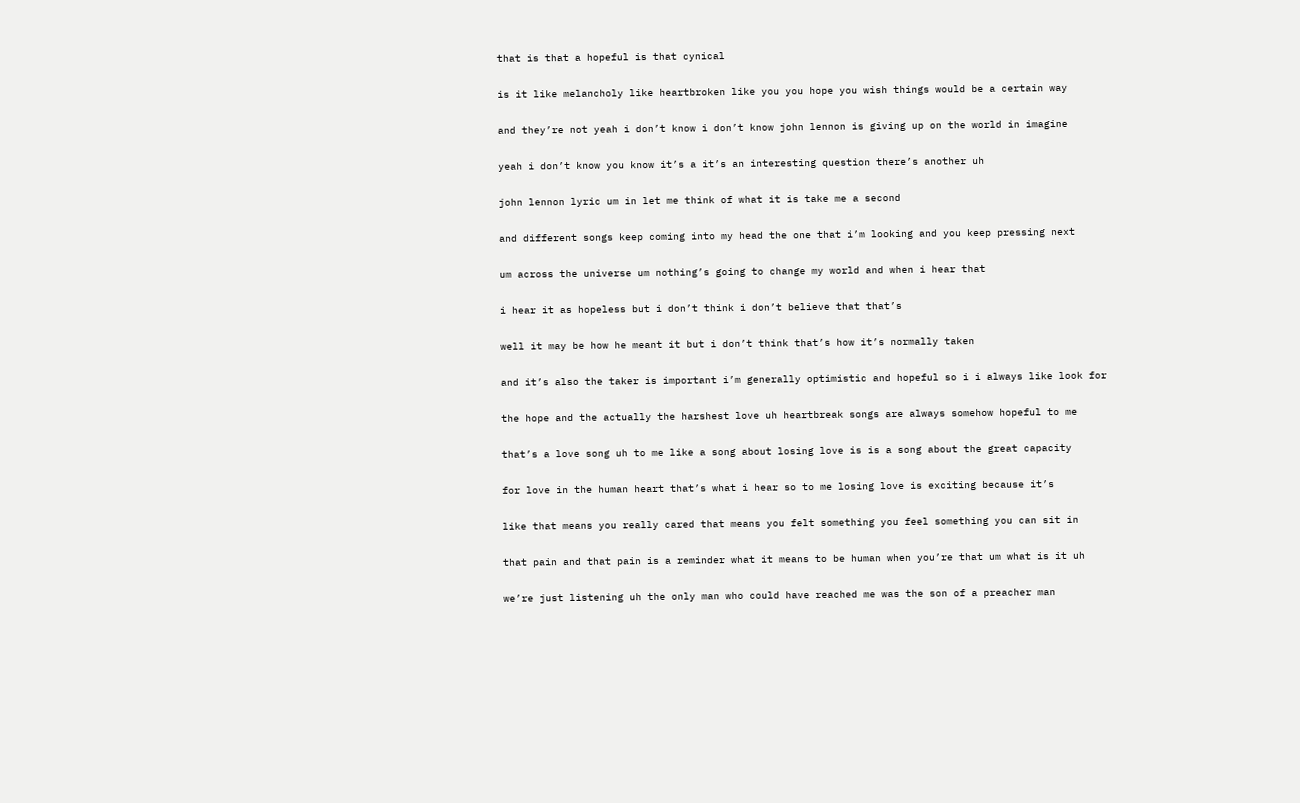that is that a hopeful is that cynical

is it like melancholy like heartbroken like you you hope you wish things would be a certain way

and they’re not yeah i don’t know i don’t know john lennon is giving up on the world in imagine

yeah i don’t know you know it’s a it’s an interesting question there’s another uh

john lennon lyric um in let me think of what it is take me a second

and different songs keep coming into my head the one that i’m looking and you keep pressing next

um across the universe um nothing’s going to change my world and when i hear that

i hear it as hopeless but i don’t think i don’t believe that that’s

well it may be how he meant it but i don’t think that’s how it’s normally taken

and it’s also the taker is important i’m generally optimistic and hopeful so i i always like look for

the hope and the actually the harshest love uh heartbreak songs are always somehow hopeful to me

that’s a love song uh to me like a song about losing love is is a song about the great capacity

for love in the human heart that’s what i hear so to me losing love is exciting because it’s

like that means you really cared that means you felt something you feel something you can sit in

that pain and that pain is a reminder what it means to be human when you’re that um what is it uh

we’re just listening uh the only man who could have reached me was the son of a preacher man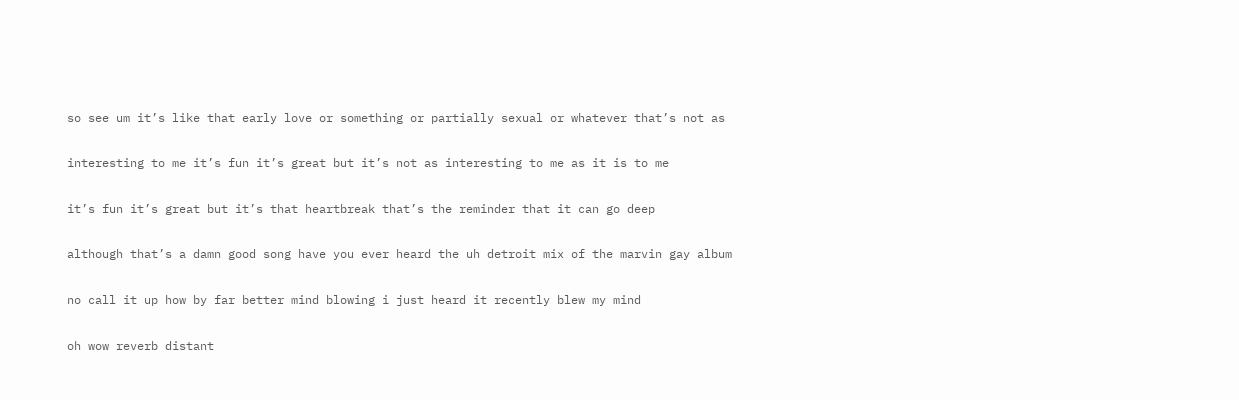so see um it’s like that early love or something or partially sexual or whatever that’s not as

interesting to me it’s fun it’s great but it’s not as interesting to me as it is to me

it’s fun it’s great but it’s that heartbreak that’s the reminder that it can go deep

although that’s a damn good song have you ever heard the uh detroit mix of the marvin gay album

no call it up how by far better mind blowing i just heard it recently blew my mind

oh wow reverb distant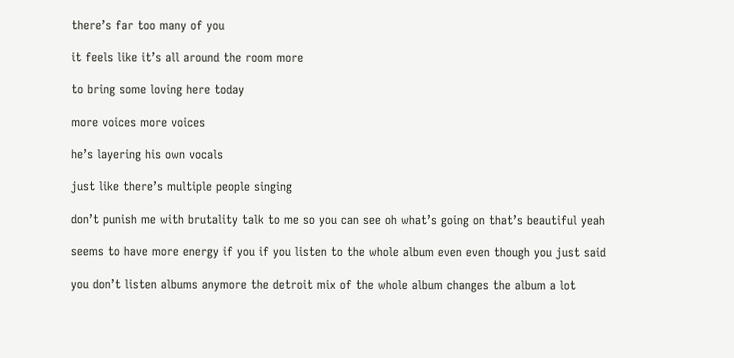there’s far too many of you

it feels like it’s all around the room more

to bring some loving here today

more voices more voices

he’s layering his own vocals

just like there’s multiple people singing

don’t punish me with brutality talk to me so you can see oh what’s going on that’s beautiful yeah

seems to have more energy if you if you listen to the whole album even even though you just said

you don’t listen albums anymore the detroit mix of the whole album changes the album a lot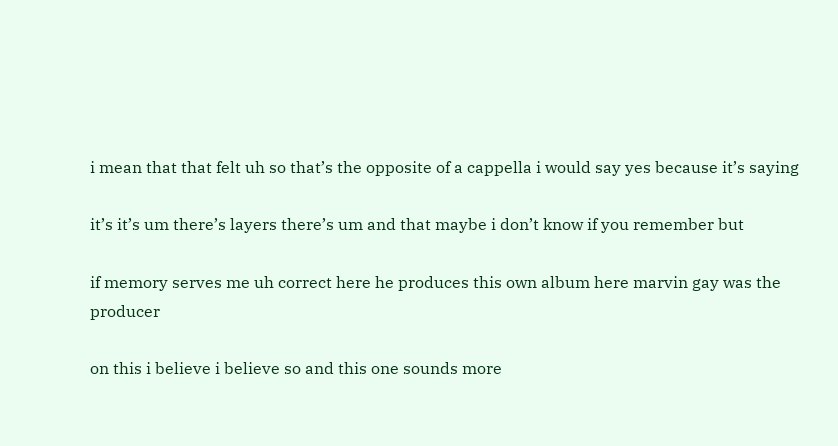i mean that that felt uh so that’s the opposite of a cappella i would say yes because it’s saying

it’s it’s um there’s layers there’s um and that maybe i don’t know if you remember but

if memory serves me uh correct here he produces this own album here marvin gay was the producer

on this i believe i believe so and this one sounds more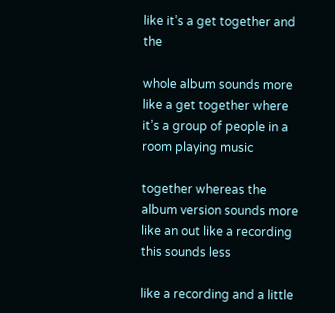like it’s a get together and the

whole album sounds more like a get together where it’s a group of people in a room playing music

together whereas the album version sounds more like an out like a recording this sounds less

like a recording and a little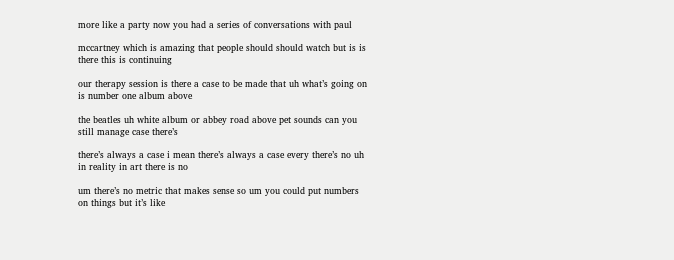more like a party now you had a series of conversations with paul

mccartney which is amazing that people should should watch but is is there this is continuing

our therapy session is there a case to be made that uh what’s going on is number one album above

the beatles uh white album or abbey road above pet sounds can you still manage case there’s

there’s always a case i mean there’s always a case every there’s no uh in reality in art there is no

um there’s no metric that makes sense so um you could put numbers on things but it’s like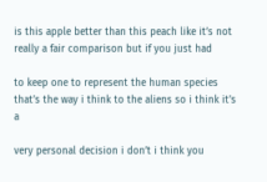is this apple better than this peach like it’s not really a fair comparison but if you just had

to keep one to represent the human species that’s the way i think to the aliens so i think it’s a

very personal decision i don’t i think you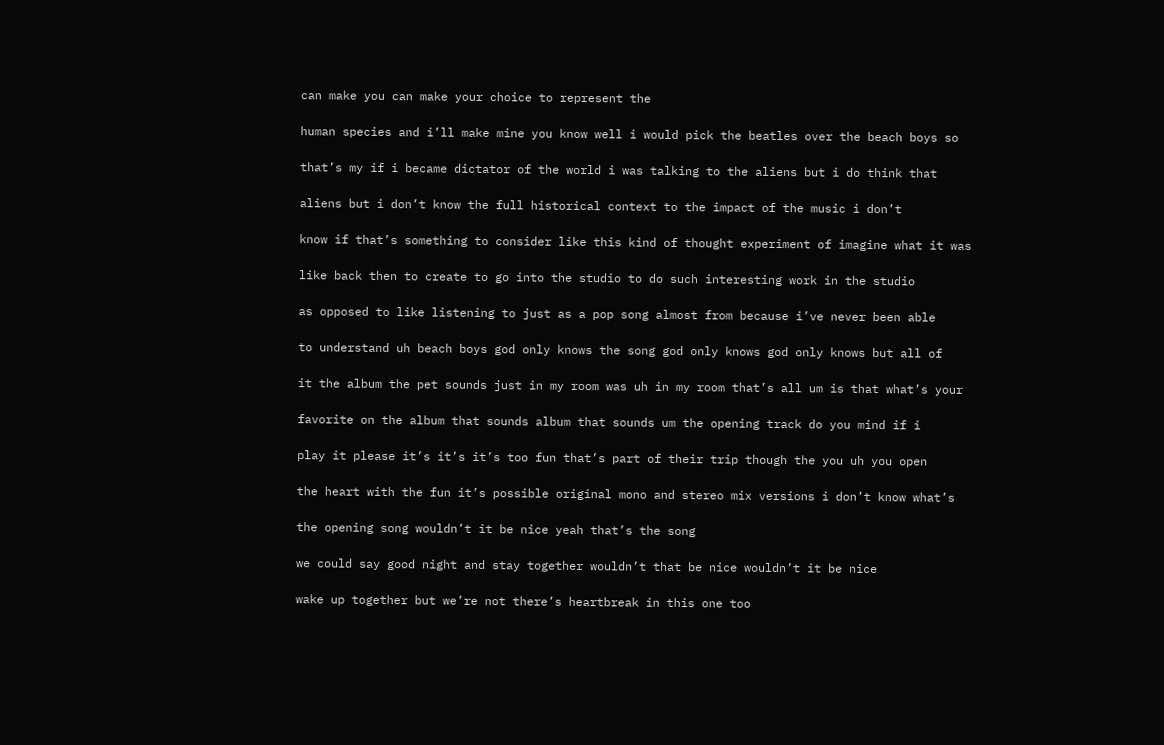can make you can make your choice to represent the

human species and i’ll make mine you know well i would pick the beatles over the beach boys so

that’s my if i became dictator of the world i was talking to the aliens but i do think that

aliens but i don’t know the full historical context to the impact of the music i don’t

know if that’s something to consider like this kind of thought experiment of imagine what it was

like back then to create to go into the studio to do such interesting work in the studio

as opposed to like listening to just as a pop song almost from because i’ve never been able

to understand uh beach boys god only knows the song god only knows god only knows but all of

it the album the pet sounds just in my room was uh in my room that’s all um is that what’s your

favorite on the album that sounds album that sounds um the opening track do you mind if i

play it please it’s it’s it’s too fun that’s part of their trip though the you uh you open

the heart with the fun it’s possible original mono and stereo mix versions i don’t know what’s

the opening song wouldn’t it be nice yeah that’s the song

we could say good night and stay together wouldn’t that be nice wouldn’t it be nice

wake up together but we’re not there’s heartbreak in this one too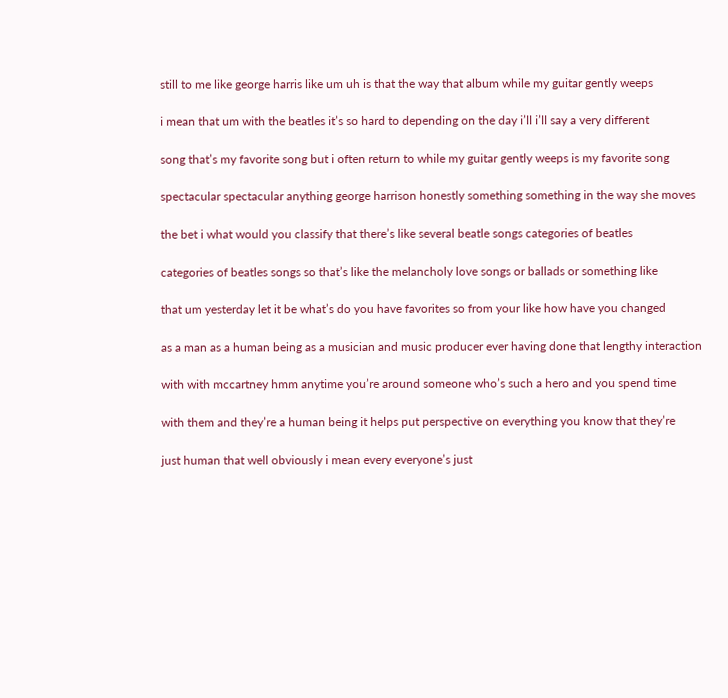still to me like george harris like um uh is that the way that album while my guitar gently weeps

i mean that um with the beatles it’s so hard to depending on the day i’ll i’ll say a very different

song that’s my favorite song but i often return to while my guitar gently weeps is my favorite song

spectacular spectacular anything george harrison honestly something something in the way she moves

the bet i what would you classify that there’s like several beatle songs categories of beatles

categories of beatles songs so that’s like the melancholy love songs or ballads or something like

that um yesterday let it be what’s do you have favorites so from your like how have you changed

as a man as a human being as a musician and music producer ever having done that lengthy interaction

with with mccartney hmm anytime you’re around someone who’s such a hero and you spend time

with them and they’re a human being it helps put perspective on everything you know that they’re

just human that well obviously i mean every everyone’s just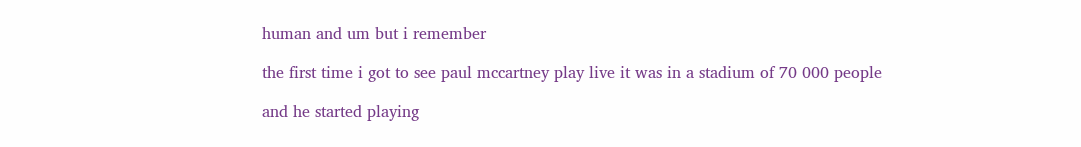human and um but i remember

the first time i got to see paul mccartney play live it was in a stadium of 70 000 people

and he started playing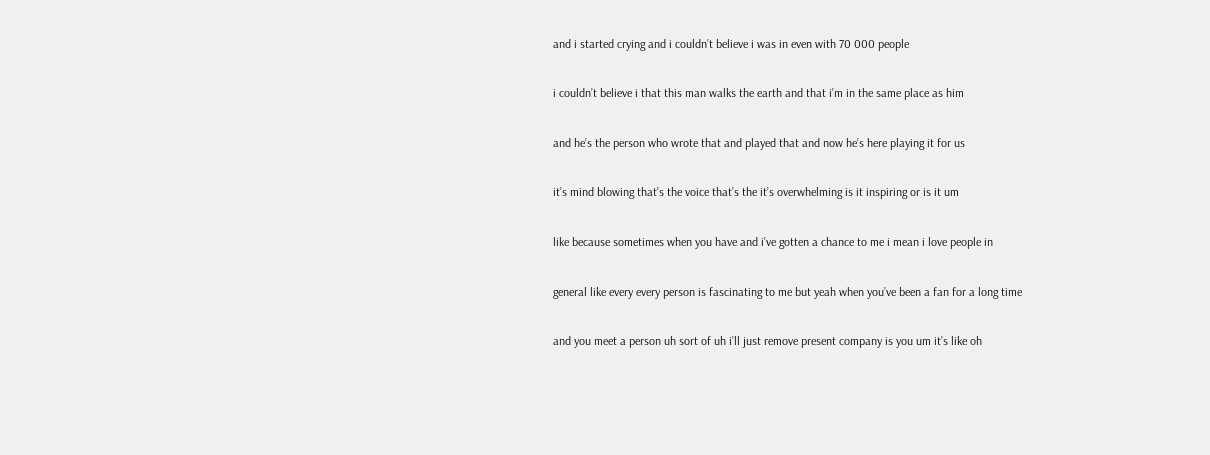and i started crying and i couldn’t believe i was in even with 70 000 people

i couldn’t believe i that this man walks the earth and that i’m in the same place as him

and he’s the person who wrote that and played that and now he’s here playing it for us

it’s mind blowing that’s the voice that’s the it’s overwhelming is it inspiring or is it um

like because sometimes when you have and i’ve gotten a chance to me i mean i love people in

general like every every person is fascinating to me but yeah when you’ve been a fan for a long time

and you meet a person uh sort of uh i’ll just remove present company is you um it’s like oh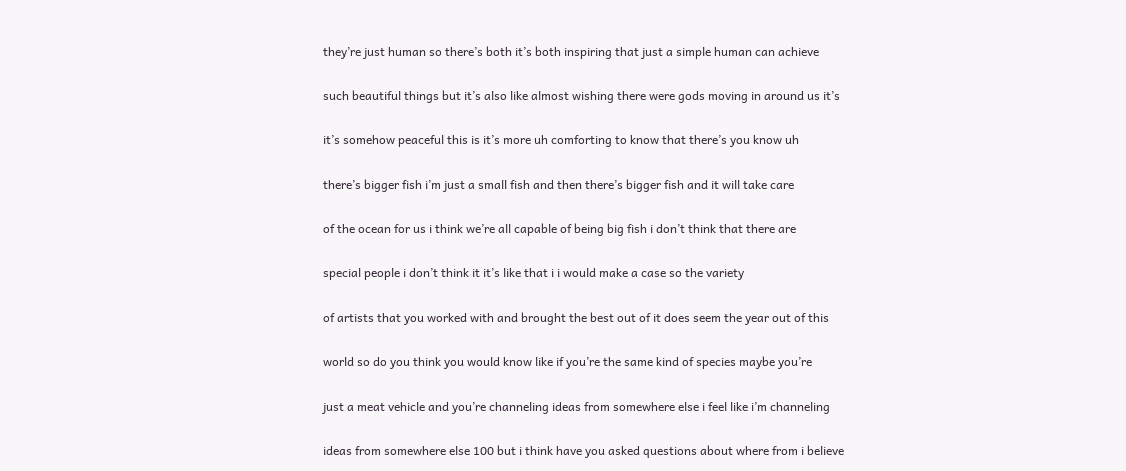they’re just human so there’s both it’s both inspiring that just a simple human can achieve

such beautiful things but it’s also like almost wishing there were gods moving in around us it’s

it’s somehow peaceful this is it’s more uh comforting to know that there’s you know uh

there’s bigger fish i’m just a small fish and then there’s bigger fish and it will take care

of the ocean for us i think we’re all capable of being big fish i don’t think that there are

special people i don’t think it it’s like that i i would make a case so the variety

of artists that you worked with and brought the best out of it does seem the year out of this

world so do you think you would know like if you’re the same kind of species maybe you’re

just a meat vehicle and you’re channeling ideas from somewhere else i feel like i’m channeling

ideas from somewhere else 100 but i think have you asked questions about where from i believe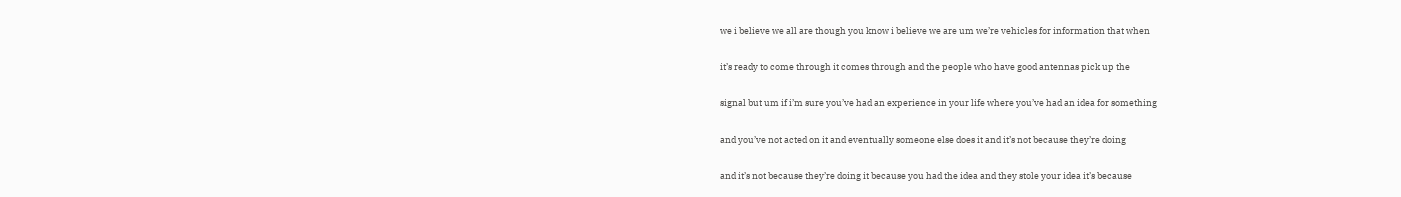we i believe we all are though you know i believe we are um we’re vehicles for information that when

it’s ready to come through it comes through and the people who have good antennas pick up the

signal but um if i’m sure you’ve had an experience in your life where you’ve had an idea for something

and you’ve not acted on it and eventually someone else does it and it’s not because they’re doing

and it’s not because they’re doing it because you had the idea and they stole your idea it’s because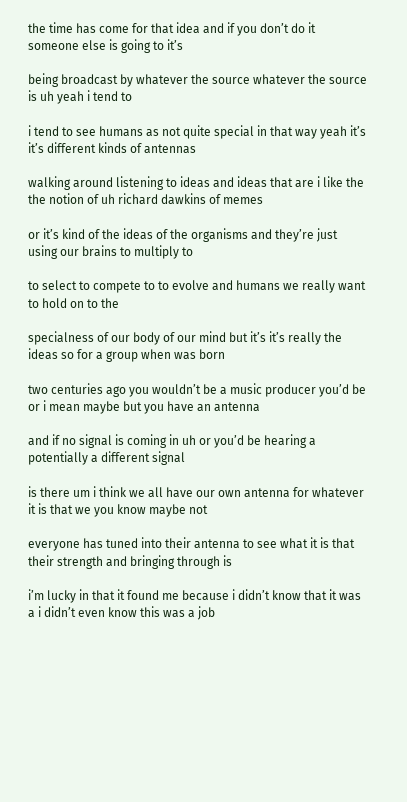the time has come for that idea and if you don’t do it someone else is going to it’s

being broadcast by whatever the source whatever the source is uh yeah i tend to

i tend to see humans as not quite special in that way yeah it’s it’s different kinds of antennas

walking around listening to ideas and ideas that are i like the the notion of uh richard dawkins of memes

or it’s kind of the ideas of the organisms and they’re just using our brains to multiply to

to select to compete to to evolve and humans we really want to hold on to the

specialness of our body of our mind but it’s it’s really the ideas so for a group when was born

two centuries ago you wouldn’t be a music producer you’d be or i mean maybe but you have an antenna

and if no signal is coming in uh or you’d be hearing a potentially a different signal

is there um i think we all have our own antenna for whatever it is that we you know maybe not

everyone has tuned into their antenna to see what it is that their strength and bringing through is

i’m lucky in that it found me because i didn’t know that it was a i didn’t even know this was a job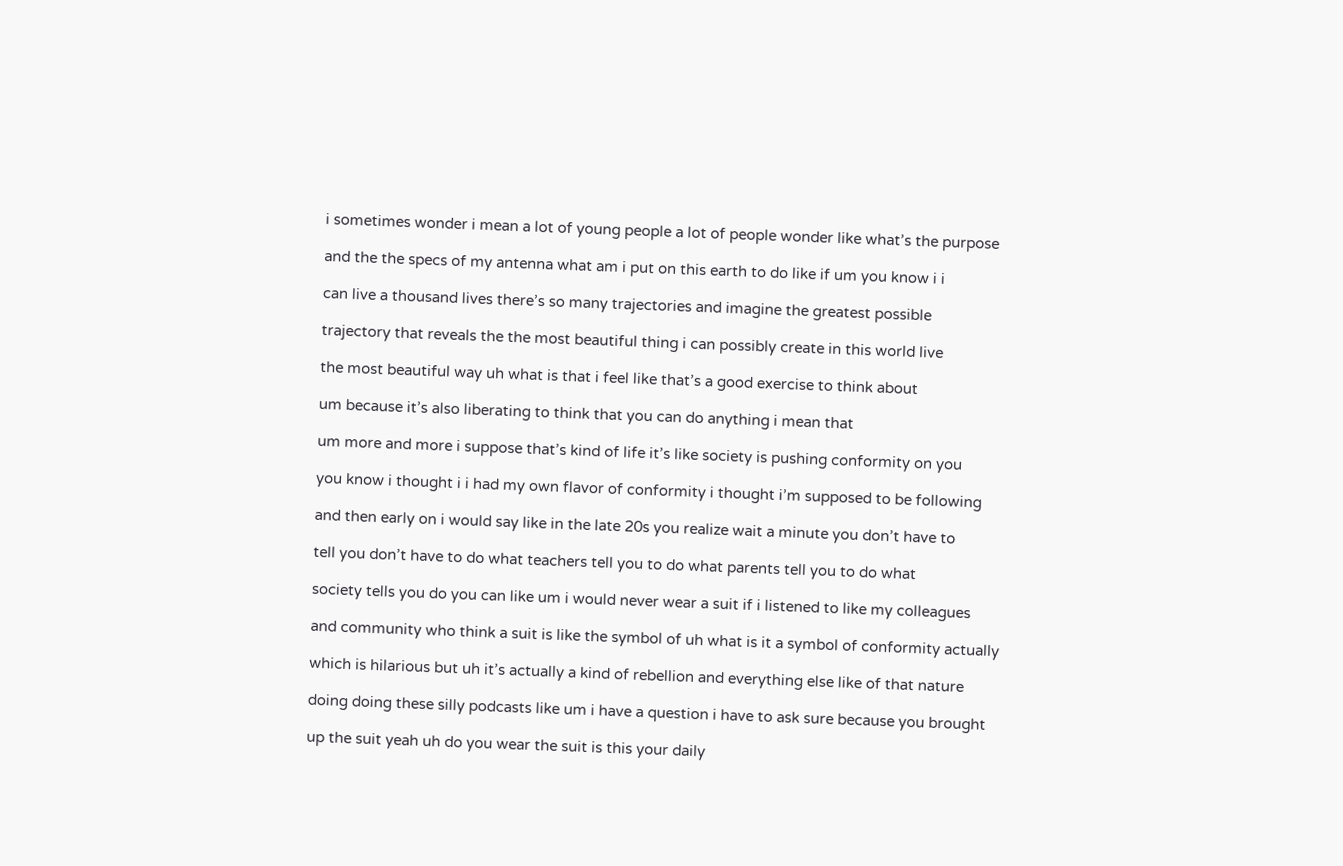i sometimes wonder i mean a lot of young people a lot of people wonder like what’s the purpose

and the the specs of my antenna what am i put on this earth to do like if um you know i i

can live a thousand lives there’s so many trajectories and imagine the greatest possible

trajectory that reveals the the most beautiful thing i can possibly create in this world live

the most beautiful way uh what is that i feel like that’s a good exercise to think about

um because it’s also liberating to think that you can do anything i mean that

um more and more i suppose that’s kind of life it’s like society is pushing conformity on you

you know i thought i i had my own flavor of conformity i thought i’m supposed to be following

and then early on i would say like in the late 20s you realize wait a minute you don’t have to

tell you don’t have to do what teachers tell you to do what parents tell you to do what

society tells you do you can like um i would never wear a suit if i listened to like my colleagues

and community who think a suit is like the symbol of uh what is it a symbol of conformity actually

which is hilarious but uh it’s actually a kind of rebellion and everything else like of that nature

doing doing these silly podcasts like um i have a question i have to ask sure because you brought

up the suit yeah uh do you wear the suit is this your daily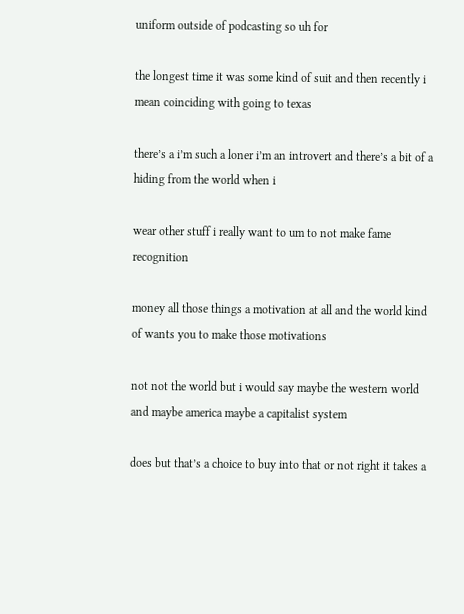uniform outside of podcasting so uh for

the longest time it was some kind of suit and then recently i mean coinciding with going to texas

there’s a i’m such a loner i’m an introvert and there’s a bit of a hiding from the world when i

wear other stuff i really want to um to not make fame recognition

money all those things a motivation at all and the world kind of wants you to make those motivations

not not the world but i would say maybe the western world and maybe america maybe a capitalist system

does but that’s a choice to buy into that or not right it takes a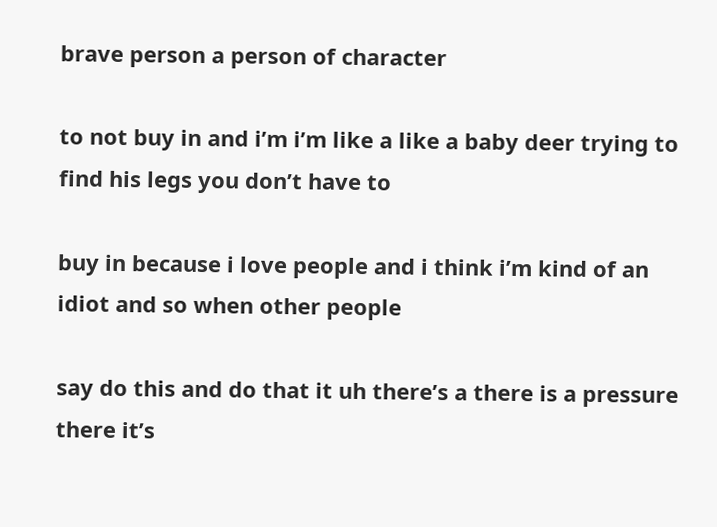brave person a person of character

to not buy in and i’m i’m like a like a baby deer trying to find his legs you don’t have to

buy in because i love people and i think i’m kind of an idiot and so when other people

say do this and do that it uh there’s a there is a pressure there it’s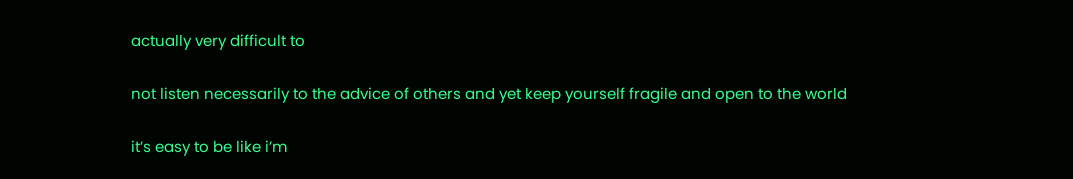actually very difficult to

not listen necessarily to the advice of others and yet keep yourself fragile and open to the world

it’s easy to be like i’m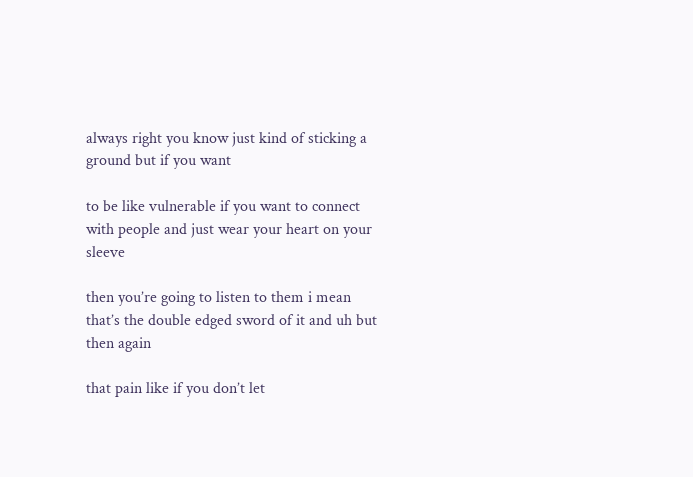always right you know just kind of sticking a ground but if you want

to be like vulnerable if you want to connect with people and just wear your heart on your sleeve

then you’re going to listen to them i mean that’s the double edged sword of it and uh but then again

that pain like if you don’t let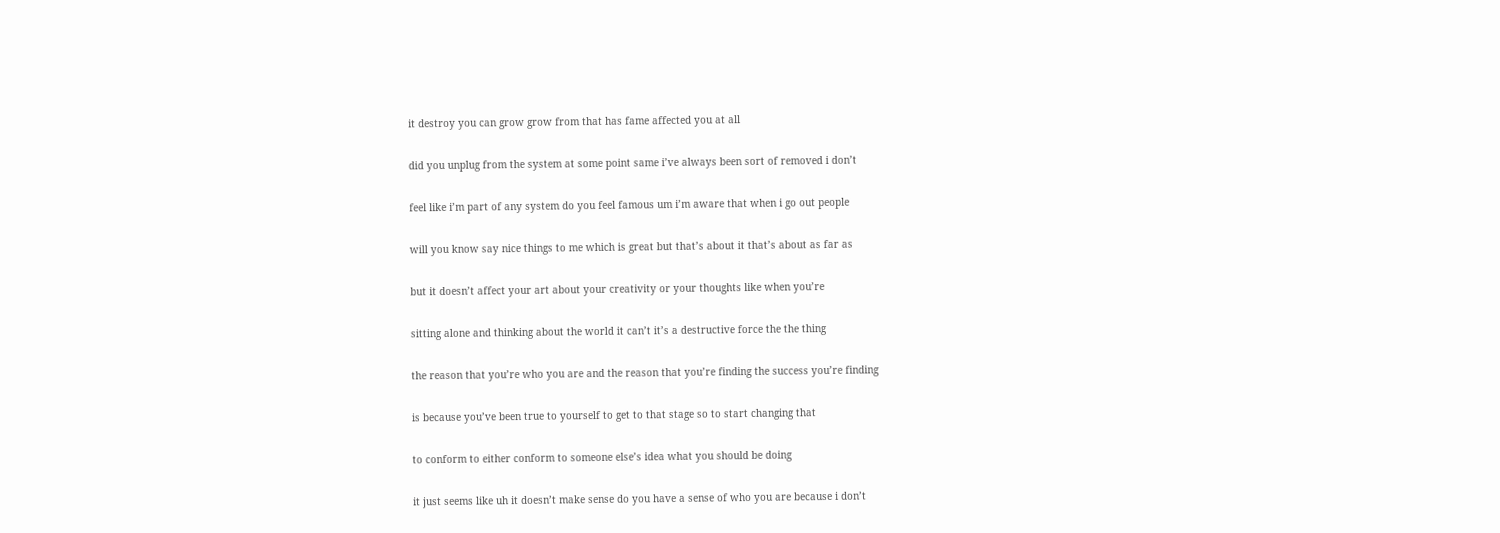it destroy you can grow grow from that has fame affected you at all

did you unplug from the system at some point same i’ve always been sort of removed i don’t

feel like i’m part of any system do you feel famous um i’m aware that when i go out people

will you know say nice things to me which is great but that’s about it that’s about as far as

but it doesn’t affect your art about your creativity or your thoughts like when you’re

sitting alone and thinking about the world it can’t it’s a destructive force the the thing

the reason that you’re who you are and the reason that you’re finding the success you’re finding

is because you’ve been true to yourself to get to that stage so to start changing that

to conform to either conform to someone else’s idea what you should be doing

it just seems like uh it doesn’t make sense do you have a sense of who you are because i don’t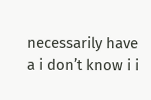necessarily have a i don’t know i i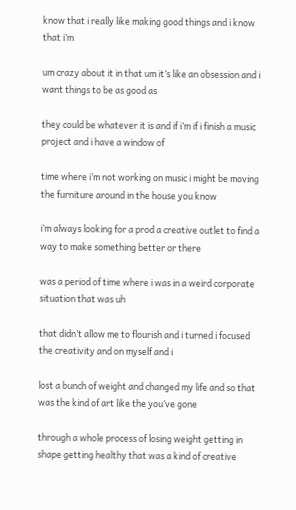know that i really like making good things and i know that i’m

um crazy about it in that um it’s like an obsession and i want things to be as good as

they could be whatever it is and if i’m if i finish a music project and i have a window of

time where i’m not working on music i might be moving the furniture around in the house you know

i’m always looking for a prod a creative outlet to find a way to make something better or there

was a period of time where i was in a weird corporate situation that was uh

that didn’t allow me to flourish and i turned i focused the creativity and on myself and i

lost a bunch of weight and changed my life and so that was the kind of art like the you’ve gone

through a whole process of losing weight getting in shape getting healthy that was a kind of creative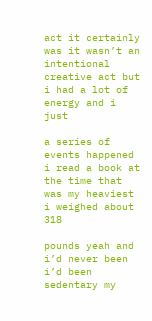act it certainly was it wasn’t an intentional creative act but i had a lot of energy and i just

a series of events happened i read a book at the time that was my heaviest i weighed about 318

pounds yeah and i’d never been i’d been sedentary my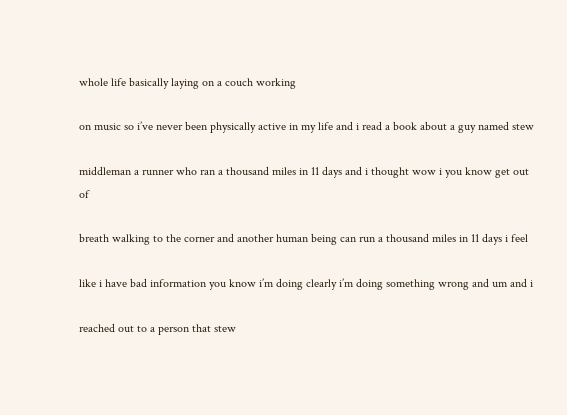whole life basically laying on a couch working

on music so i’ve never been physically active in my life and i read a book about a guy named stew

middleman a runner who ran a thousand miles in 11 days and i thought wow i you know get out of

breath walking to the corner and another human being can run a thousand miles in 11 days i feel

like i have bad information you know i’m doing clearly i’m doing something wrong and um and i

reached out to a person that stew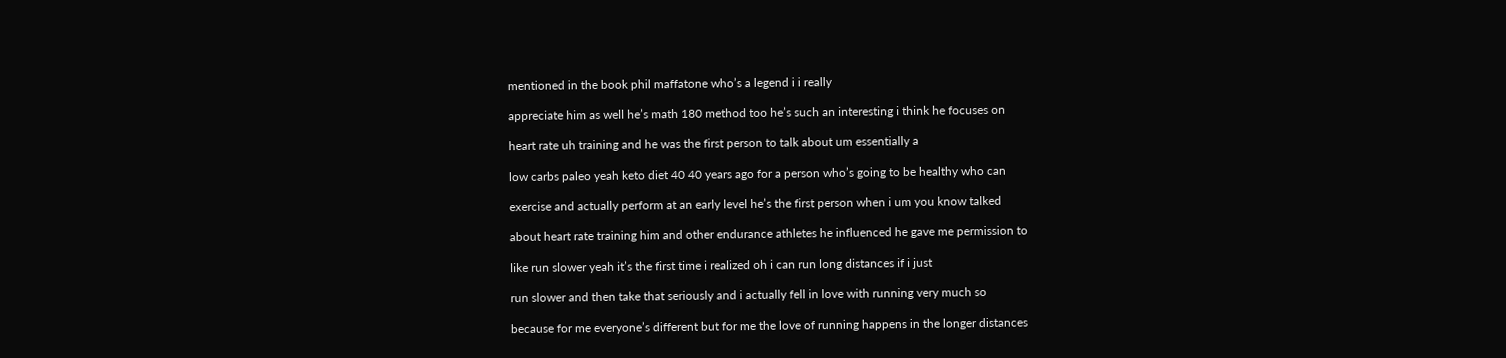mentioned in the book phil maffatone who’s a legend i i really

appreciate him as well he’s math 180 method too he’s such an interesting i think he focuses on

heart rate uh training and he was the first person to talk about um essentially a

low carbs paleo yeah keto diet 40 40 years ago for a person who’s going to be healthy who can

exercise and actually perform at an early level he’s the first person when i um you know talked

about heart rate training him and other endurance athletes he influenced he gave me permission to

like run slower yeah it’s the first time i realized oh i can run long distances if i just

run slower and then take that seriously and i actually fell in love with running very much so

because for me everyone’s different but for me the love of running happens in the longer distances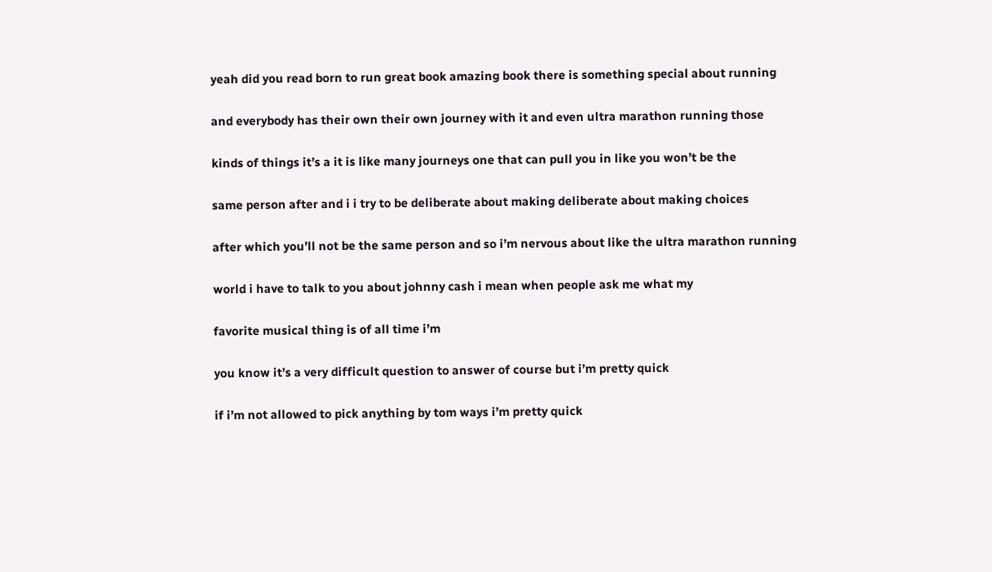yeah did you read born to run great book amazing book there is something special about running

and everybody has their own their own journey with it and even ultra marathon running those

kinds of things it’s a it is like many journeys one that can pull you in like you won’t be the

same person after and i i try to be deliberate about making deliberate about making choices

after which you’ll not be the same person and so i’m nervous about like the ultra marathon running

world i have to talk to you about johnny cash i mean when people ask me what my

favorite musical thing is of all time i’m

you know it’s a very difficult question to answer of course but i’m pretty quick

if i’m not allowed to pick anything by tom ways i’m pretty quick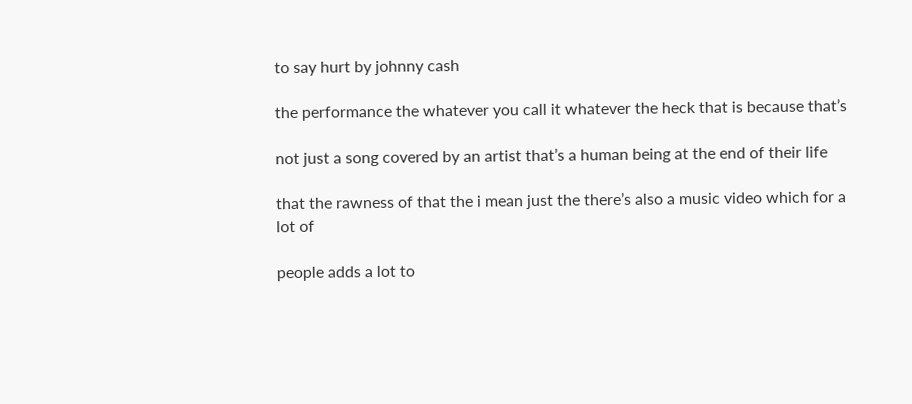to say hurt by johnny cash

the performance the whatever you call it whatever the heck that is because that’s

not just a song covered by an artist that’s a human being at the end of their life

that the rawness of that the i mean just the there’s also a music video which for a lot of

people adds a lot to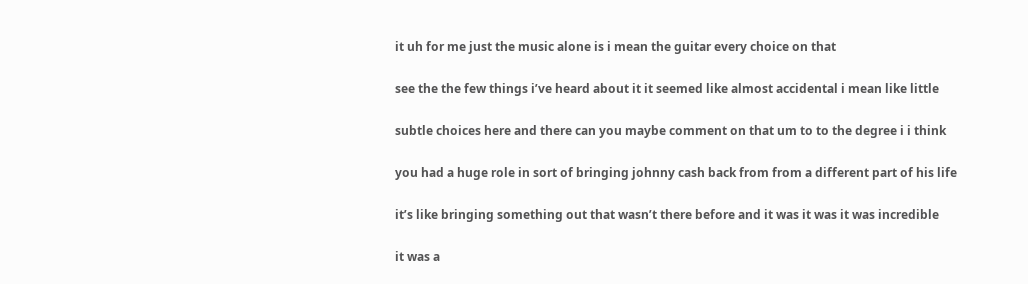it uh for me just the music alone is i mean the guitar every choice on that

see the the few things i’ve heard about it it seemed like almost accidental i mean like little

subtle choices here and there can you maybe comment on that um to to the degree i i think

you had a huge role in sort of bringing johnny cash back from from a different part of his life

it’s like bringing something out that wasn’t there before and it was it was it was incredible

it was a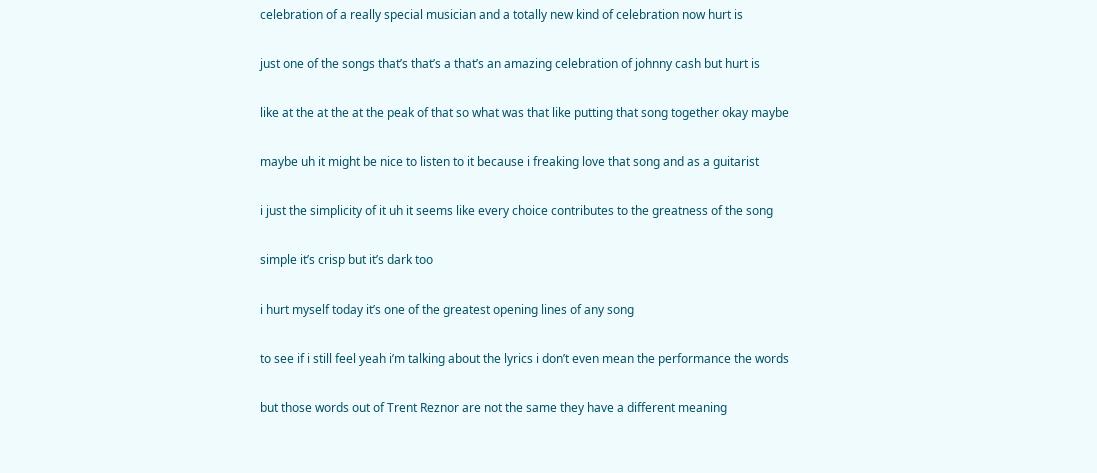celebration of a really special musician and a totally new kind of celebration now hurt is

just one of the songs that’s that’s a that’s an amazing celebration of johnny cash but hurt is

like at the at the at the peak of that so what was that like putting that song together okay maybe

maybe uh it might be nice to listen to it because i freaking love that song and as a guitarist

i just the simplicity of it uh it seems like every choice contributes to the greatness of the song

simple it’s crisp but it’s dark too

i hurt myself today it’s one of the greatest opening lines of any song

to see if i still feel yeah i’m talking about the lyrics i don’t even mean the performance the words

but those words out of Trent Reznor are not the same they have a different meaning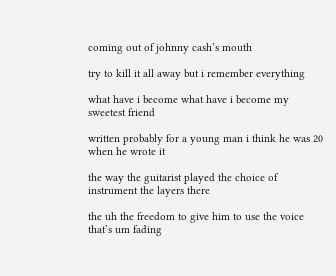coming out of johnny cash’s mouth

try to kill it all away but i remember everything

what have i become what have i become my sweetest friend

written probably for a young man i think he was 20 when he wrote it

the way the guitarist played the choice of instrument the layers there

the uh the freedom to give him to use the voice that’s um fading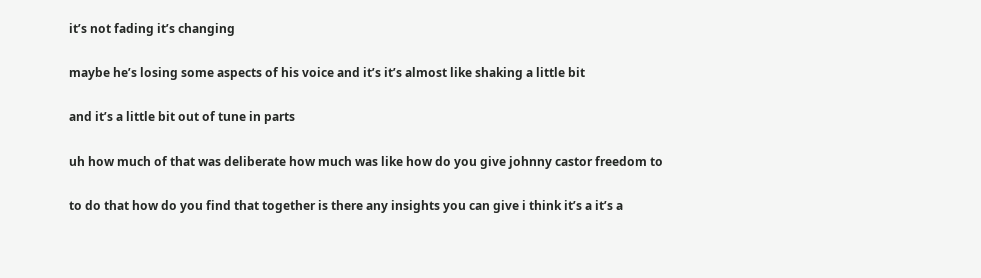it’s not fading it’s changing

maybe he’s losing some aspects of his voice and it’s it’s almost like shaking a little bit

and it’s a little bit out of tune in parts

uh how much of that was deliberate how much was like how do you give johnny castor freedom to

to do that how do you find that together is there any insights you can give i think it’s a it’s a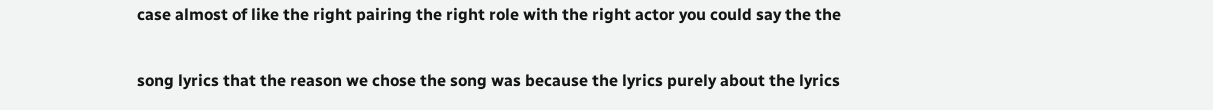case almost of like the right pairing the right role with the right actor you could say the the

song lyrics that the reason we chose the song was because the lyrics purely about the lyrics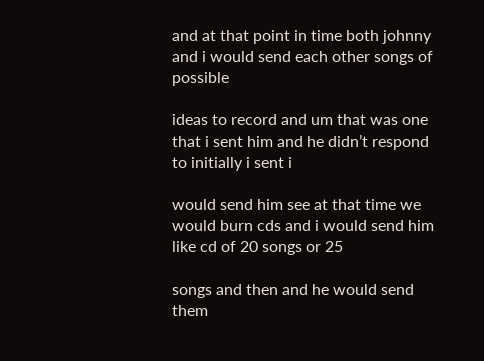and at that point in time both johnny and i would send each other songs of possible

ideas to record and um that was one that i sent him and he didn’t respond to initially i sent i

would send him see at that time we would burn cds and i would send him like cd of 20 songs or 25

songs and then and he would send them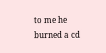to me he burned a cd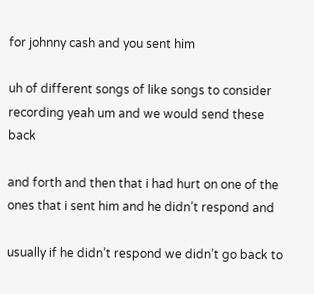for johnny cash and you sent him

uh of different songs of like songs to consider recording yeah um and we would send these back

and forth and then that i had hurt on one of the ones that i sent him and he didn’t respond and

usually if he didn’t respond we didn’t go back to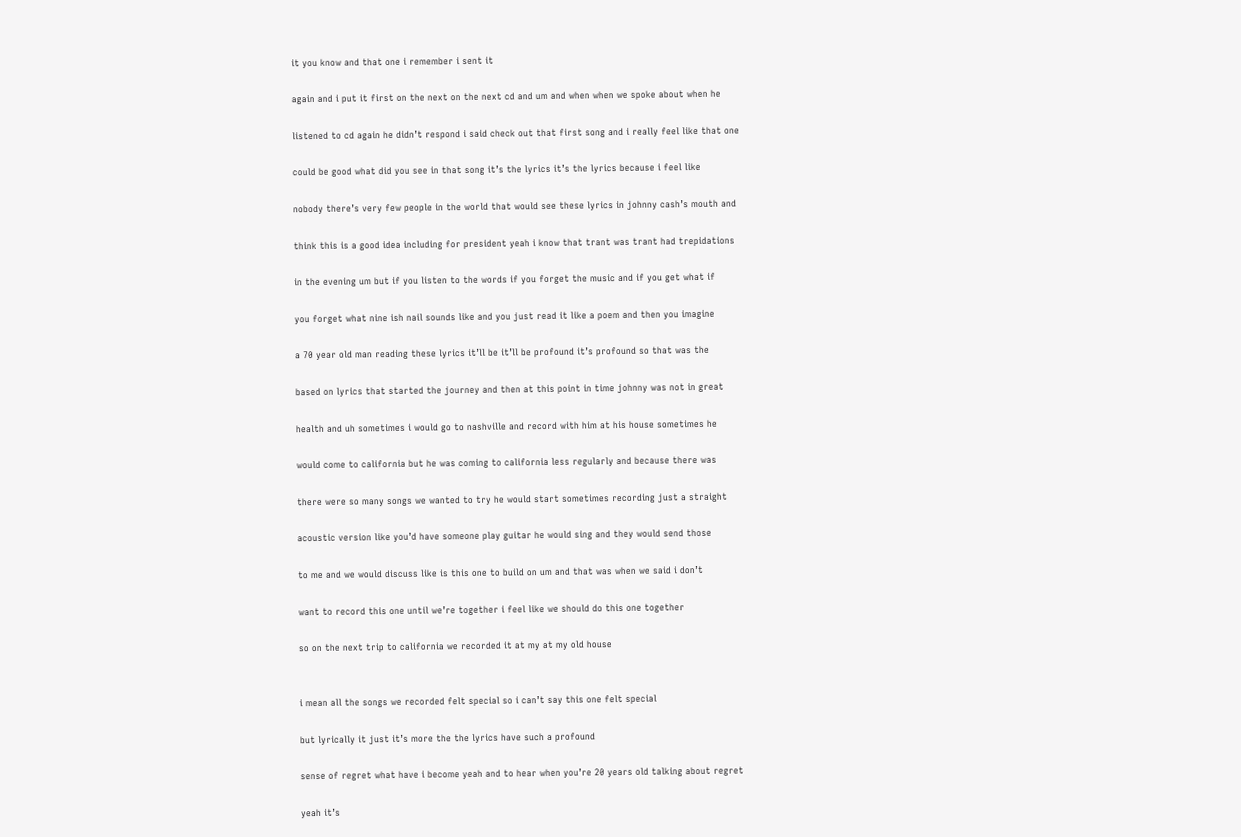it you know and that one i remember i sent it

again and i put it first on the next on the next cd and um and when when we spoke about when he

listened to cd again he didn’t respond i said check out that first song and i really feel like that one

could be good what did you see in that song it’s the lyrics it’s the lyrics because i feel like

nobody there’s very few people in the world that would see these lyrics in johnny cash’s mouth and

think this is a good idea including for president yeah i know that trant was trant had trepidations

in the evening um but if you listen to the words if you forget the music and if you get what if

you forget what nine ish nail sounds like and you just read it like a poem and then you imagine

a 70 year old man reading these lyrics it’ll be it’ll be profound it’s profound so that was the

based on lyrics that started the journey and then at this point in time johnny was not in great

health and uh sometimes i would go to nashville and record with him at his house sometimes he

would come to california but he was coming to california less regularly and because there was

there were so many songs we wanted to try he would start sometimes recording just a straight

acoustic version like you’d have someone play guitar he would sing and they would send those

to me and we would discuss like is this one to build on um and that was when we said i don’t

want to record this one until we’re together i feel like we should do this one together

so on the next trip to california we recorded it at my at my old house


i mean all the songs we recorded felt special so i can’t say this one felt special

but lyrically it just it’s more the the lyrics have such a profound

sense of regret what have i become yeah and to hear when you’re 20 years old talking about regret

yeah it’s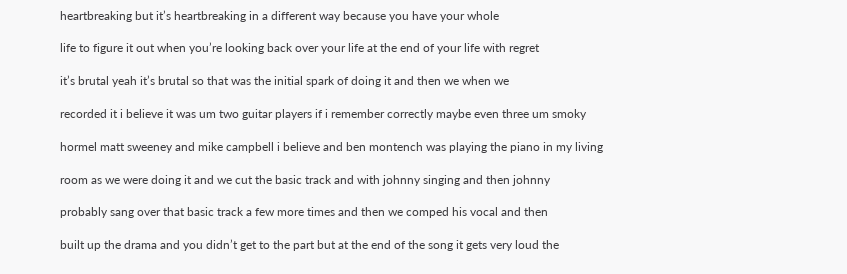heartbreaking but it’s heartbreaking in a different way because you have your whole

life to figure it out when you’re looking back over your life at the end of your life with regret

it’s brutal yeah it’s brutal so that was the initial spark of doing it and then we when we

recorded it i believe it was um two guitar players if i remember correctly maybe even three um smoky

hormel matt sweeney and mike campbell i believe and ben montench was playing the piano in my living

room as we were doing it and we cut the basic track and with johnny singing and then johnny

probably sang over that basic track a few more times and then we comped his vocal and then

built up the drama and you didn’t get to the part but at the end of the song it gets very loud the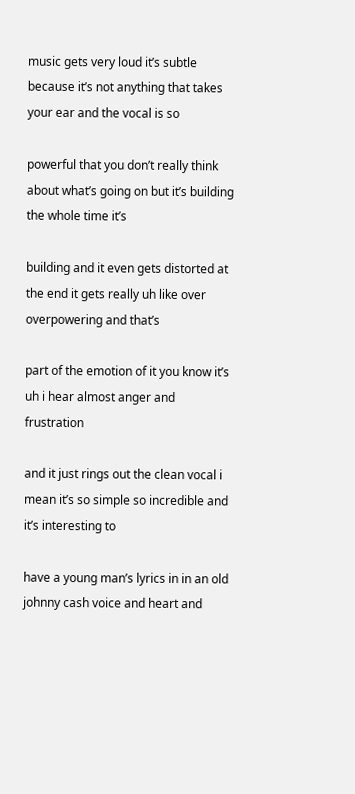music gets very loud it’s subtle because it’s not anything that takes your ear and the vocal is so

powerful that you don’t really think about what’s going on but it’s building the whole time it’s

building and it even gets distorted at the end it gets really uh like over overpowering and that’s

part of the emotion of it you know it’s uh i hear almost anger and frustration

and it just rings out the clean vocal i mean it’s so simple so incredible and it’s interesting to

have a young man’s lyrics in in an old johnny cash voice and heart and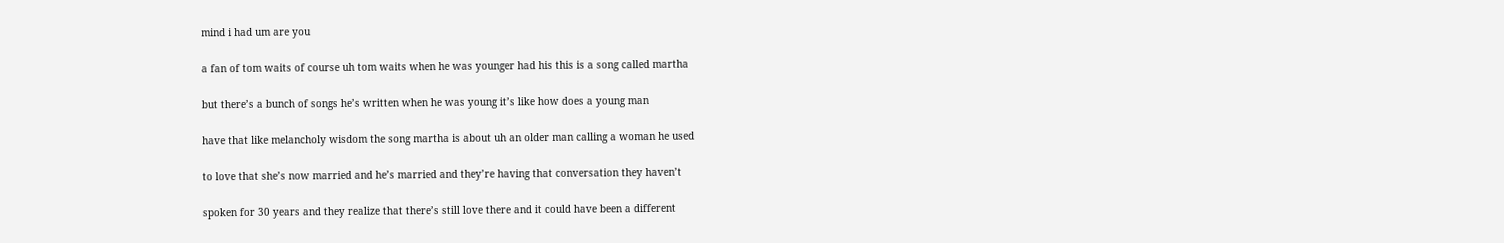mind i had um are you

a fan of tom waits of course uh tom waits when he was younger had his this is a song called martha

but there’s a bunch of songs he’s written when he was young it’s like how does a young man

have that like melancholy wisdom the song martha is about uh an older man calling a woman he used

to love that she’s now married and he’s married and they’re having that conversation they haven’t

spoken for 30 years and they realize that there’s still love there and it could have been a different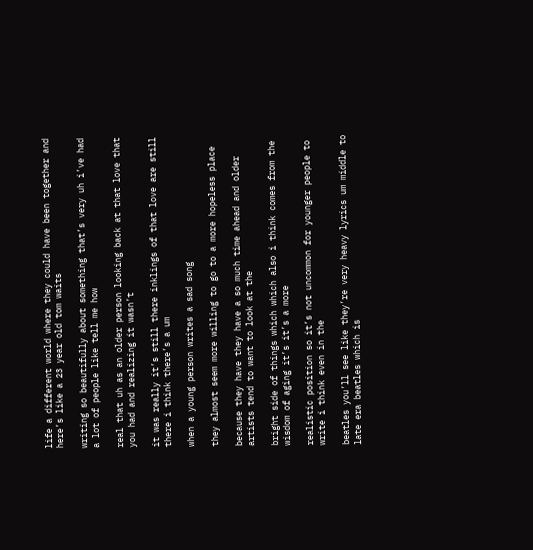life a different world where they could have been together and here’s like a 23 year old tom waits

writing so beautifully about something that’s very uh i’ve had a lot of people like tell me how

real that uh as an older person looking back at that love that you had and realizing it wasn’t

it was really it’s still there inklings of that love are still there i think there’s a um

when a young person writes a sad song

they almost seem more willing to go to a more hopeless place

because they have they have a so much time ahead and older artists tend to want to look at the

bright side of things which which also i think comes from the wisdom of aging it’s it’s a more

realistic position so it’s not uncommon for younger people to write i think even in the

beatles you’ll see like they’re very heavy lyrics um middle to late era beatles which is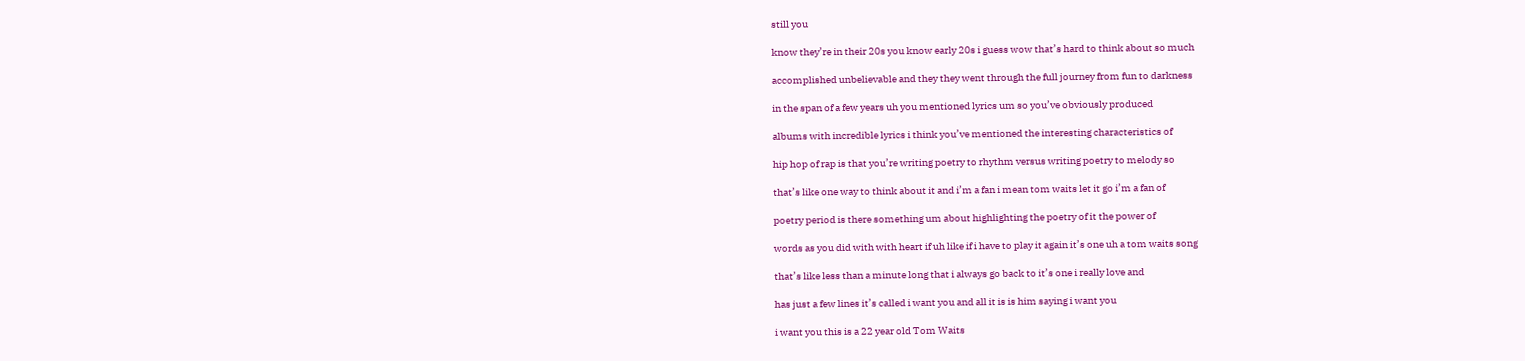still you

know they’re in their 20s you know early 20s i guess wow that’s hard to think about so much

accomplished unbelievable and they they went through the full journey from fun to darkness

in the span of a few years uh you mentioned lyrics um so you’ve obviously produced

albums with incredible lyrics i think you’ve mentioned the interesting characteristics of

hip hop of rap is that you’re writing poetry to rhythm versus writing poetry to melody so

that’s like one way to think about it and i’m a fan i mean tom waits let it go i’m a fan of

poetry period is there something um about highlighting the poetry of it the power of

words as you did with with heart if uh like if i have to play it again it’s one uh a tom waits song

that’s like less than a minute long that i always go back to it’s one i really love and

has just a few lines it’s called i want you and all it is is him saying i want you

i want you this is a 22 year old Tom Waits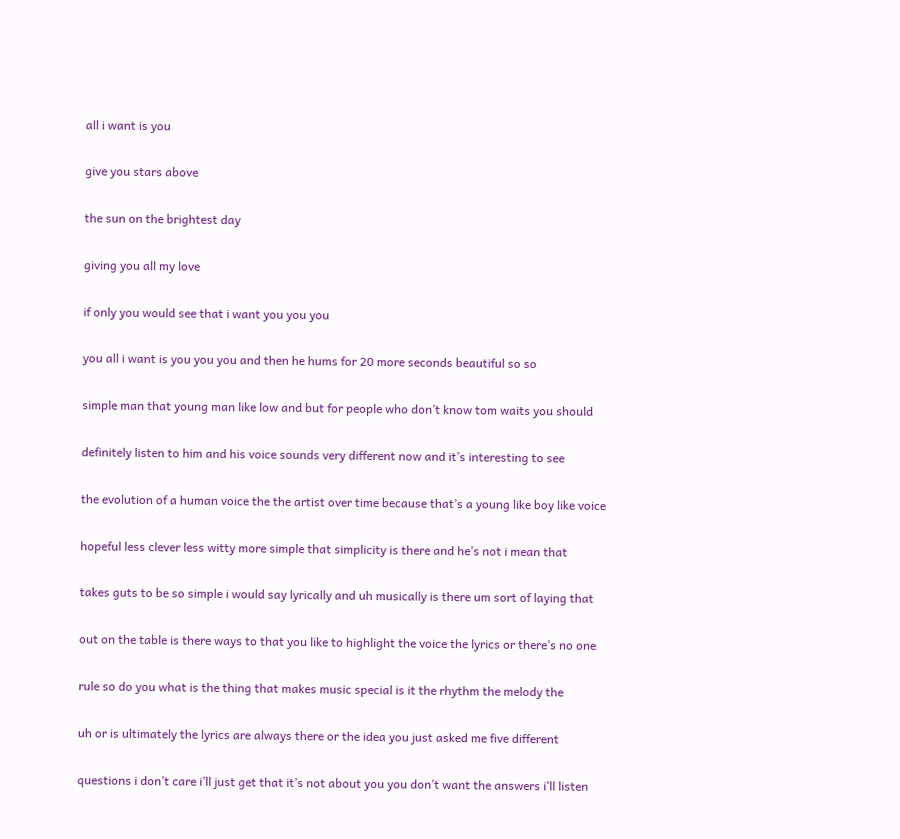all i want is you

give you stars above

the sun on the brightest day

giving you all my love

if only you would see that i want you you you

you all i want is you you you and then he hums for 20 more seconds beautiful so so

simple man that young man like low and but for people who don’t know tom waits you should

definitely listen to him and his voice sounds very different now and it’s interesting to see

the evolution of a human voice the the artist over time because that’s a young like boy like voice

hopeful less clever less witty more simple that simplicity is there and he’s not i mean that

takes guts to be so simple i would say lyrically and uh musically is there um sort of laying that

out on the table is there ways to that you like to highlight the voice the lyrics or there’s no one

rule so do you what is the thing that makes music special is it the rhythm the melody the

uh or is ultimately the lyrics are always there or the idea you just asked me five different

questions i don’t care i’ll just get that it’s not about you you don’t want the answers i’ll listen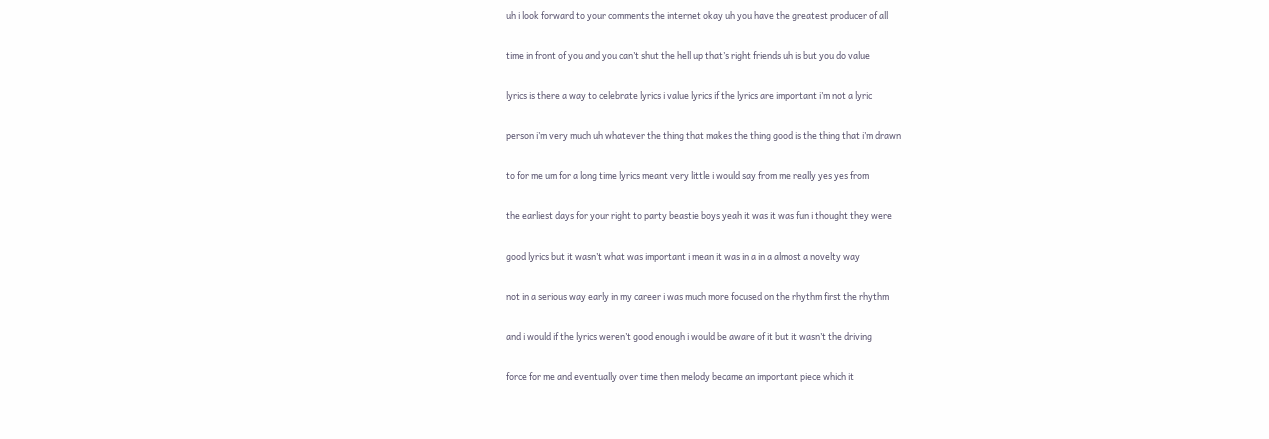uh i look forward to your comments the internet okay uh you have the greatest producer of all

time in front of you and you can’t shut the hell up that’s right friends uh is but you do value

lyrics is there a way to celebrate lyrics i value lyrics if the lyrics are important i’m not a lyric

person i’m very much uh whatever the thing that makes the thing good is the thing that i’m drawn

to for me um for a long time lyrics meant very little i would say from me really yes yes from

the earliest days for your right to party beastie boys yeah it was it was fun i thought they were

good lyrics but it wasn’t what was important i mean it was in a in a almost a novelty way

not in a serious way early in my career i was much more focused on the rhythm first the rhythm

and i would if the lyrics weren’t good enough i would be aware of it but it wasn’t the driving

force for me and eventually over time then melody became an important piece which it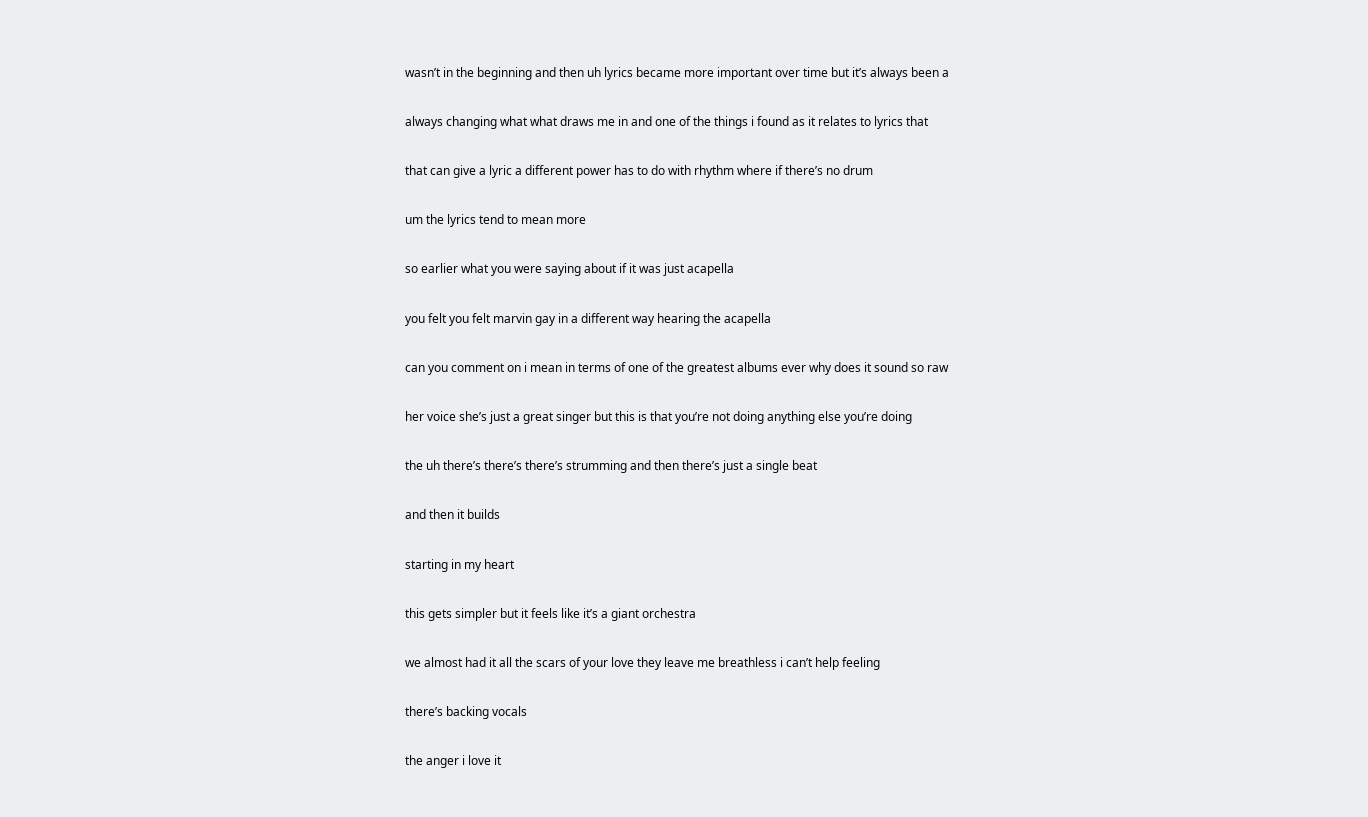wasn’t in the beginning and then uh lyrics became more important over time but it’s always been a

always changing what what draws me in and one of the things i found as it relates to lyrics that

that can give a lyric a different power has to do with rhythm where if there’s no drum

um the lyrics tend to mean more

so earlier what you were saying about if it was just acapella

you felt you felt marvin gay in a different way hearing the acapella

can you comment on i mean in terms of one of the greatest albums ever why does it sound so raw

her voice she’s just a great singer but this is that you’re not doing anything else you’re doing

the uh there’s there’s there’s strumming and then there’s just a single beat

and then it builds

starting in my heart

this gets simpler but it feels like it’s a giant orchestra

we almost had it all the scars of your love they leave me breathless i can’t help feeling

there’s backing vocals

the anger i love it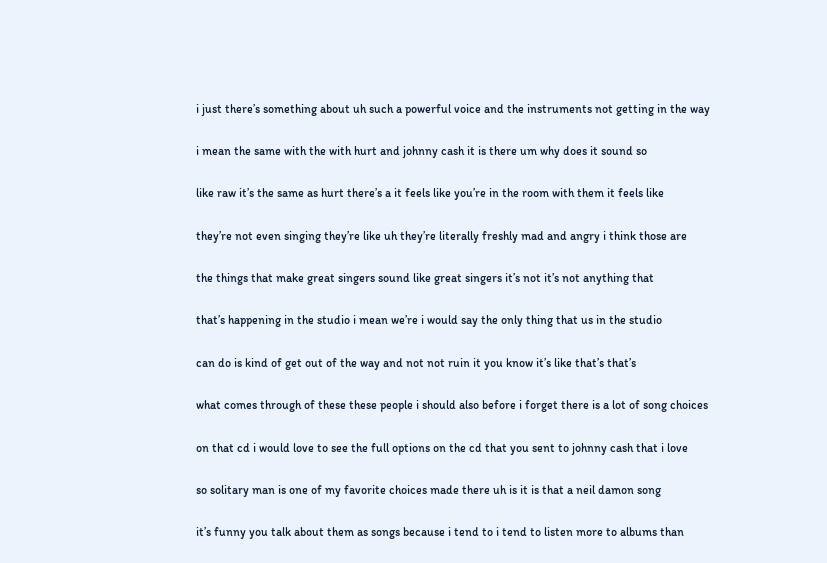i just there’s something about uh such a powerful voice and the instruments not getting in the way

i mean the same with the with hurt and johnny cash it is there um why does it sound so

like raw it’s the same as hurt there’s a it feels like you’re in the room with them it feels like

they’re not even singing they’re like uh they’re literally freshly mad and angry i think those are

the things that make great singers sound like great singers it’s not it’s not anything that

that’s happening in the studio i mean we’re i would say the only thing that us in the studio

can do is kind of get out of the way and not not ruin it you know it’s like that’s that’s

what comes through of these these people i should also before i forget there is a lot of song choices

on that cd i would love to see the full options on the cd that you sent to johnny cash that i love

so solitary man is one of my favorite choices made there uh is it is that a neil damon song

it’s funny you talk about them as songs because i tend to i tend to listen more to albums than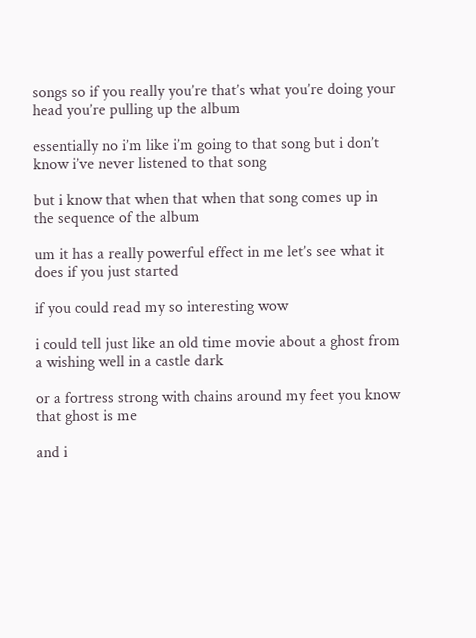songs so if you really you’re that’s what you’re doing your head you’re pulling up the album

essentially no i’m like i’m going to that song but i don’t know i’ve never listened to that song

but i know that when that when that song comes up in the sequence of the album

um it has a really powerful effect in me let’s see what it does if you just started

if you could read my so interesting wow

i could tell just like an old time movie about a ghost from a wishing well in a castle dark

or a fortress strong with chains around my feet you know that ghost is me

and i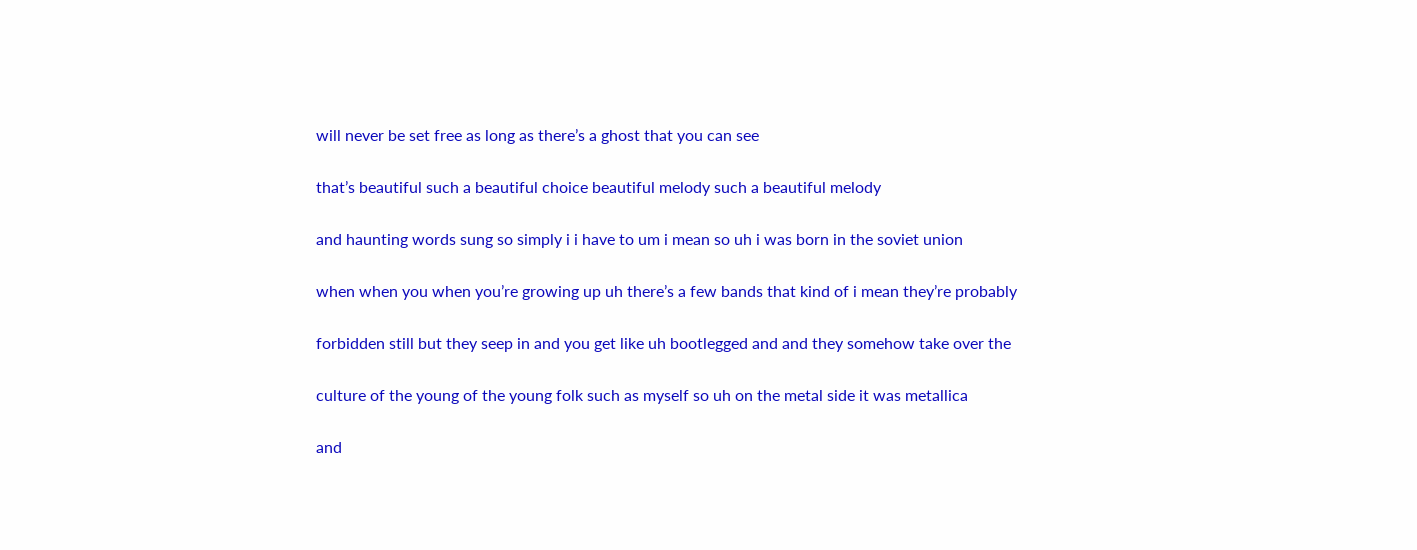will never be set free as long as there’s a ghost that you can see

that’s beautiful such a beautiful choice beautiful melody such a beautiful melody

and haunting words sung so simply i i have to um i mean so uh i was born in the soviet union

when when you when you’re growing up uh there’s a few bands that kind of i mean they’re probably

forbidden still but they seep in and you get like uh bootlegged and and they somehow take over the

culture of the young of the young folk such as myself so uh on the metal side it was metallica

and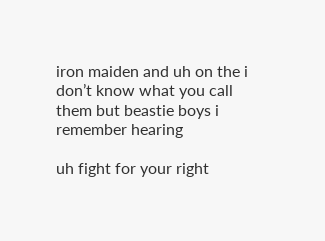iron maiden and uh on the i don’t know what you call them but beastie boys i remember hearing

uh fight for your right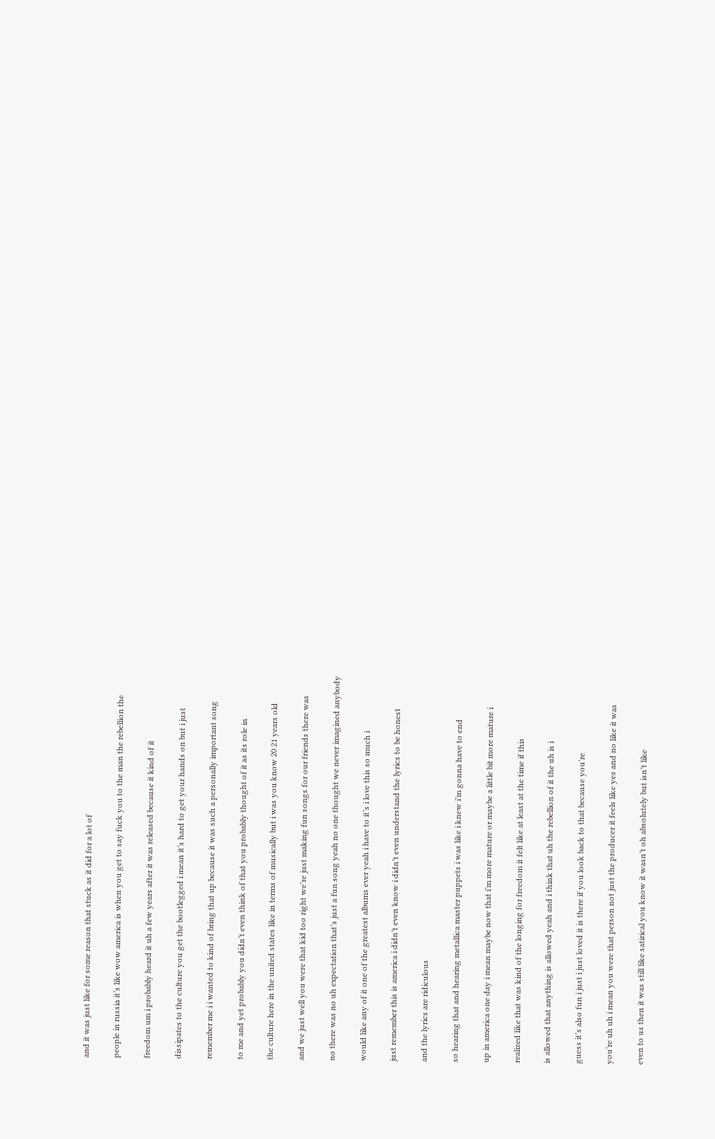and it was just like for some reason that stuck as it did for a lot of

people in russia it’s like wow america is when you get to say fuck you to the man the rebellion the

freedom um i probably heard it uh a few years after it was released because it kind of it

dissipates to the culture you get the bootlegged i mean it’s hard to get your hands on but i just

remember me i i wanted to kind of bring that up because it was such a personally important song

to me and yet probably you didn’t even think of that you probably thought of it as its role in

the culture here in the united states like in terms of musically but i was you know 20 21 years old

and we just well you were that kid too right we’re just making fun songs for our friends there was

no there was no uh expectation that’s just a fun song yeah no one thought we never imagined anybody

would like any of it one of the greatest albums ever yeah i have to it’s i love this so much i

just remember this is america i didn’t even know i didn’t even understand the lyrics to be honest

and the lyrics are ridiculous

so hearing that and hearing metallica master puppets i was like i knew i’m gonna have to end

up in america one day i mean maybe now that i’m more mature or maybe a little bit more mature i

realized like that was kind of the longing for freedom it felt like at least at the time if this

is allowed that anything is allowed yeah and i think that uh the rebellion of it the uh is i

guess it’s also fun i just i just loved it is there if you look back to that because you’re

you’re uh uh i mean you were that person not just the producer it feels like yes and no like it was

even to us then it was still like satirical you know it wasn’t oh absolutely but isn’t like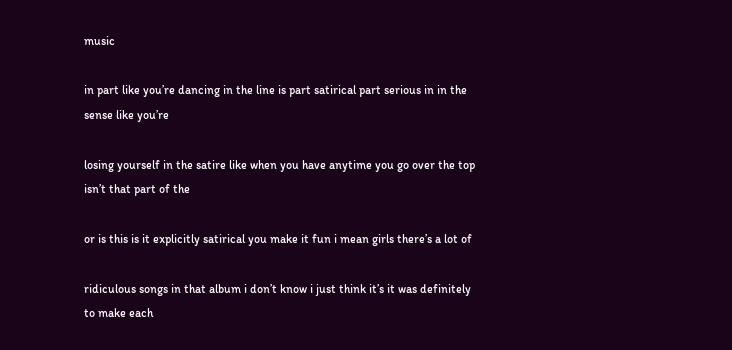music

in part like you’re dancing in the line is part satirical part serious in in the sense like you’re

losing yourself in the satire like when you have anytime you go over the top isn’t that part of the

or is this is it explicitly satirical you make it fun i mean girls there’s a lot of

ridiculous songs in that album i don’t know i just think it’s it was definitely to make each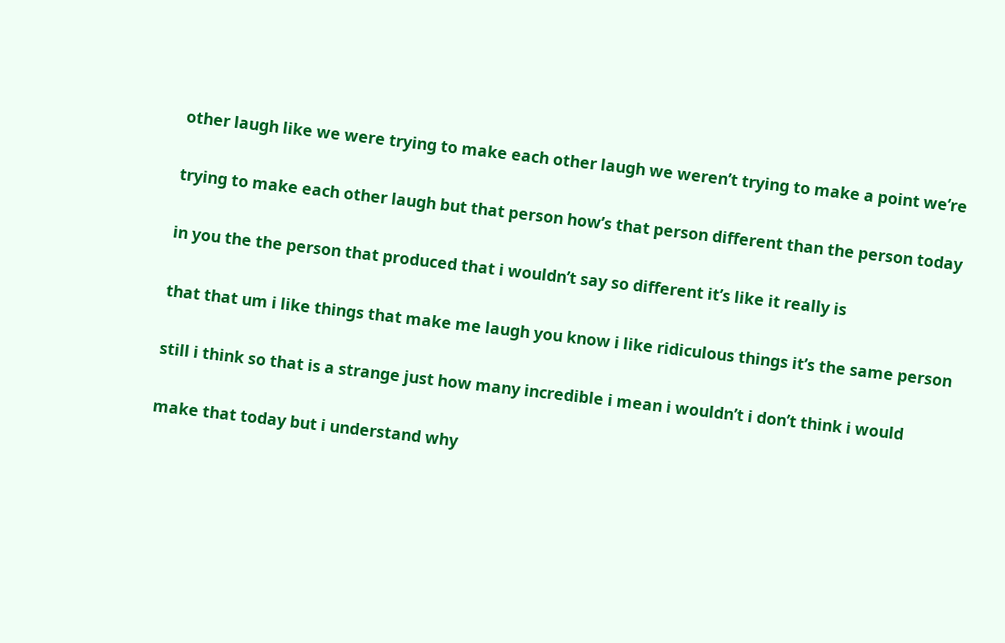other laugh like we were trying to make each other laugh we weren’t trying to make a point we’re

trying to make each other laugh but that person how’s that person different than the person today

in you the the person that produced that i wouldn’t say so different it’s like it really is

that that um i like things that make me laugh you know i like ridiculous things it’s the same person

still i think so that is a strange just how many incredible i mean i wouldn’t i don’t think i would

make that today but i understand why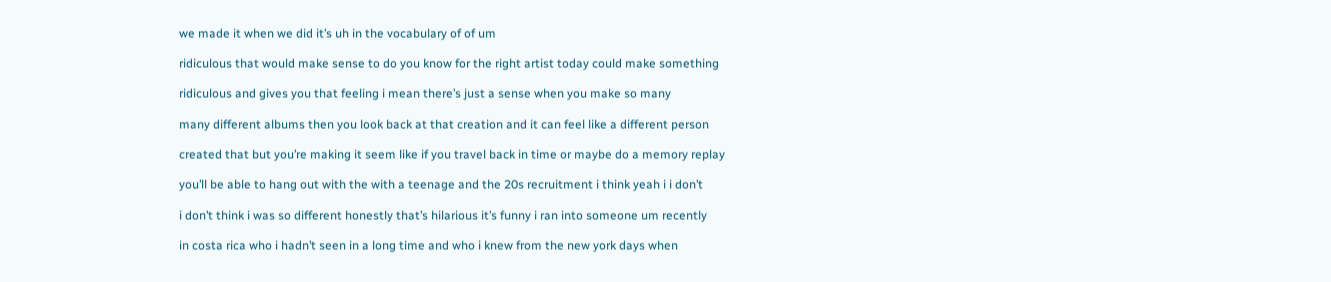we made it when we did it’s uh in the vocabulary of of um

ridiculous that would make sense to do you know for the right artist today could make something

ridiculous and gives you that feeling i mean there’s just a sense when you make so many

many different albums then you look back at that creation and it can feel like a different person

created that but you’re making it seem like if you travel back in time or maybe do a memory replay

you’ll be able to hang out with the with a teenage and the 20s recruitment i think yeah i i don’t

i don’t think i was so different honestly that’s hilarious it’s funny i ran into someone um recently

in costa rica who i hadn’t seen in a long time and who i knew from the new york days when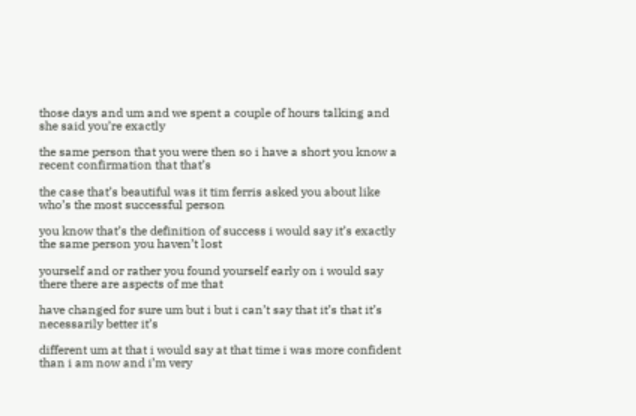those days and um and we spent a couple of hours talking and she said you’re exactly

the same person that you were then so i have a short you know a recent confirmation that that’s

the case that’s beautiful was it tim ferris asked you about like who’s the most successful person

you know that’s the definition of success i would say it’s exactly the same person you haven’t lost

yourself and or rather you found yourself early on i would say there there are aspects of me that

have changed for sure um but i but i can’t say that it’s that it’s necessarily better it’s

different um at that i would say at that time i was more confident than i am now and i’m very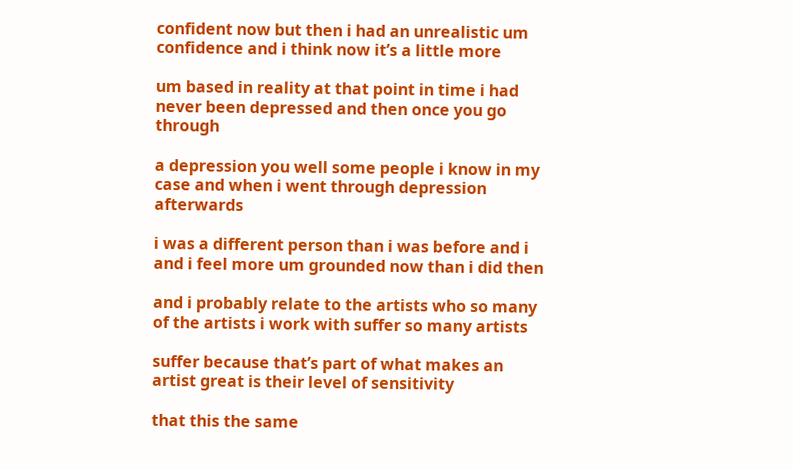confident now but then i had an unrealistic um confidence and i think now it’s a little more

um based in reality at that point in time i had never been depressed and then once you go through

a depression you well some people i know in my case and when i went through depression afterwards

i was a different person than i was before and i and i feel more um grounded now than i did then

and i probably relate to the artists who so many of the artists i work with suffer so many artists

suffer because that’s part of what makes an artist great is their level of sensitivity

that this the same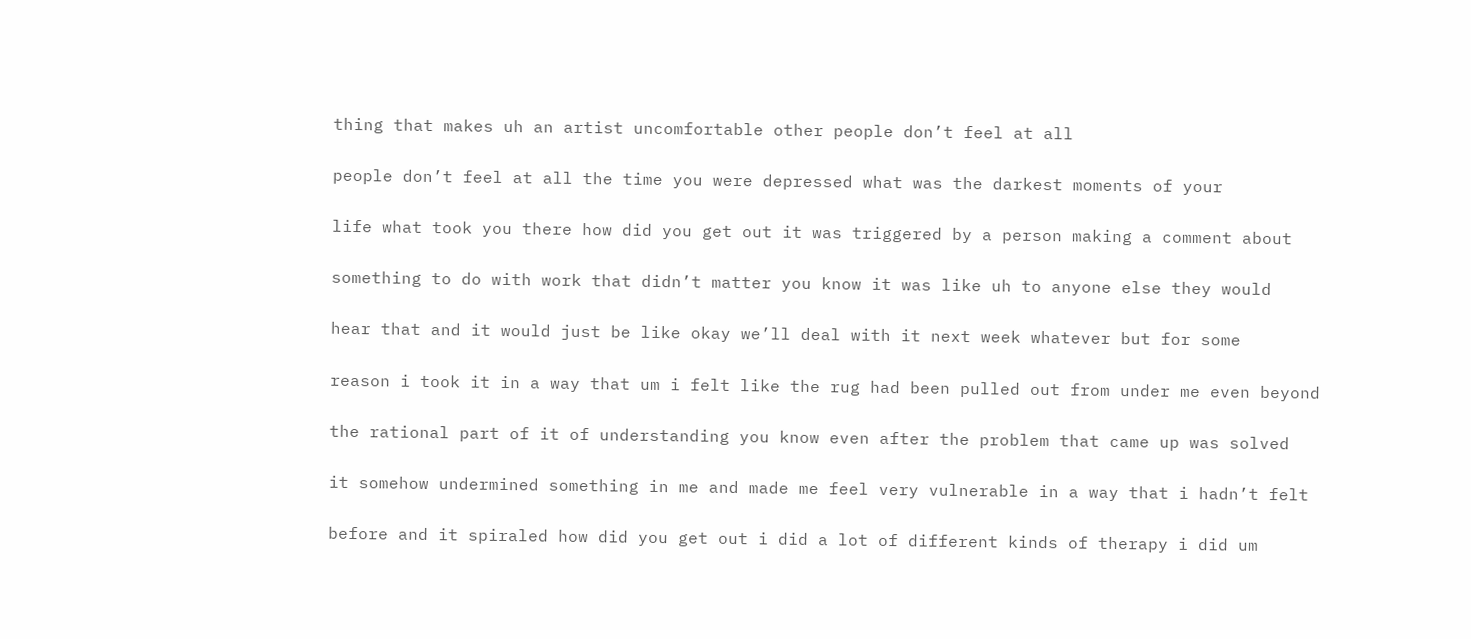thing that makes uh an artist uncomfortable other people don’t feel at all

people don’t feel at all the time you were depressed what was the darkest moments of your

life what took you there how did you get out it was triggered by a person making a comment about

something to do with work that didn’t matter you know it was like uh to anyone else they would

hear that and it would just be like okay we’ll deal with it next week whatever but for some

reason i took it in a way that um i felt like the rug had been pulled out from under me even beyond

the rational part of it of understanding you know even after the problem that came up was solved

it somehow undermined something in me and made me feel very vulnerable in a way that i hadn’t felt

before and it spiraled how did you get out i did a lot of different kinds of therapy i did um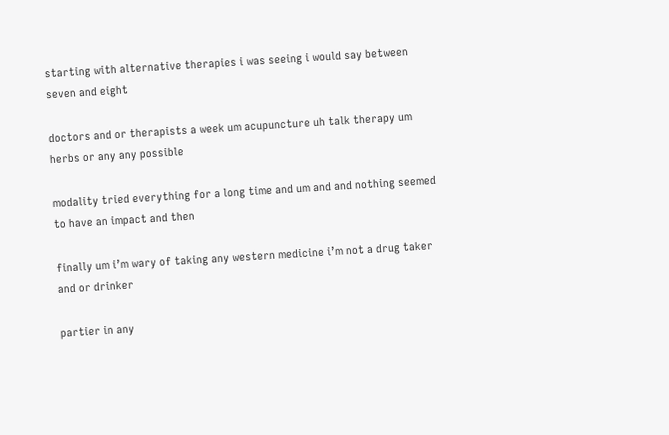starting with alternative therapies i was seeing i would say between seven and eight

doctors and or therapists a week um acupuncture uh talk therapy um herbs or any any possible

modality tried everything for a long time and um and and nothing seemed to have an impact and then

finally um i’m wary of taking any western medicine i’m not a drug taker and or drinker

partier in any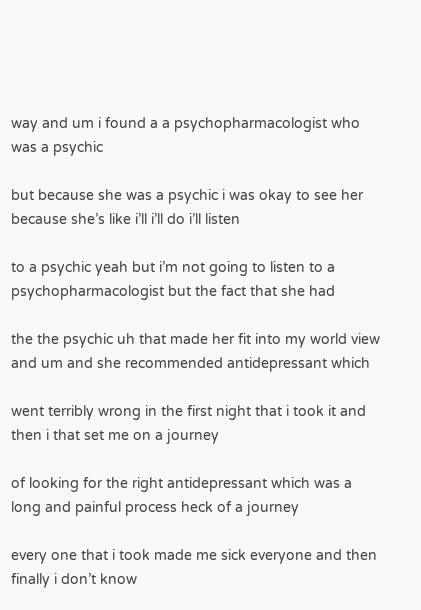way and um i found a a psychopharmacologist who was a psychic

but because she was a psychic i was okay to see her because she’s like i’ll i’ll do i’ll listen

to a psychic yeah but i’m not going to listen to a psychopharmacologist but the fact that she had

the the psychic uh that made her fit into my world view and um and she recommended antidepressant which

went terribly wrong in the first night that i took it and then i that set me on a journey

of looking for the right antidepressant which was a long and painful process heck of a journey

every one that i took made me sick everyone and then finally i don’t know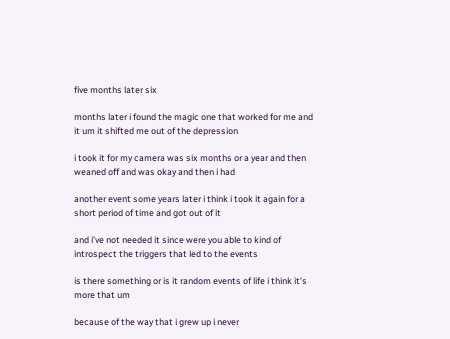five months later six

months later i found the magic one that worked for me and it um it shifted me out of the depression

i took it for my camera was six months or a year and then weaned off and was okay and then i had

another event some years later i think i took it again for a short period of time and got out of it

and i’ve not needed it since were you able to kind of introspect the triggers that led to the events

is there something or is it random events of life i think it’s more that um

because of the way that i grew up i never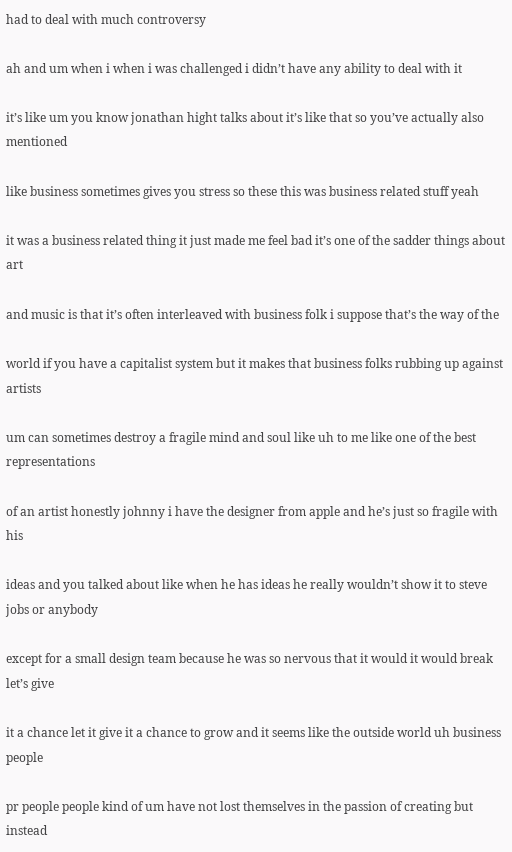had to deal with much controversy

ah and um when i when i was challenged i didn’t have any ability to deal with it

it’s like um you know jonathan hight talks about it’s like that so you’ve actually also mentioned

like business sometimes gives you stress so these this was business related stuff yeah

it was a business related thing it just made me feel bad it’s one of the sadder things about art

and music is that it’s often interleaved with business folk i suppose that’s the way of the

world if you have a capitalist system but it makes that business folks rubbing up against artists

um can sometimes destroy a fragile mind and soul like uh to me like one of the best representations

of an artist honestly johnny i have the designer from apple and he’s just so fragile with his

ideas and you talked about like when he has ideas he really wouldn’t show it to steve jobs or anybody

except for a small design team because he was so nervous that it would it would break let’s give

it a chance let it give it a chance to grow and it seems like the outside world uh business people

pr people people kind of um have not lost themselves in the passion of creating but instead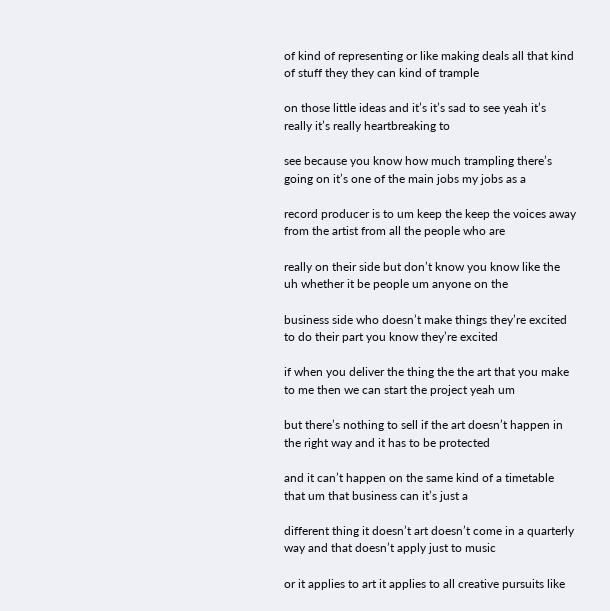of kind of representing or like making deals all that kind of stuff they they can kind of trample

on those little ideas and it’s it’s sad to see yeah it’s really it’s really heartbreaking to

see because you know how much trampling there’s going on it’s one of the main jobs my jobs as a

record producer is to um keep the keep the voices away from the artist from all the people who are

really on their side but don’t know you know like the uh whether it be people um anyone on the

business side who doesn’t make things they’re excited to do their part you know they’re excited

if when you deliver the thing the the art that you make to me then we can start the project yeah um

but there’s nothing to sell if the art doesn’t happen in the right way and it has to be protected

and it can’t happen on the same kind of a timetable that um that business can it’s just a

different thing it doesn’t art doesn’t come in a quarterly way and that doesn’t apply just to music

or it applies to art it applies to all creative pursuits like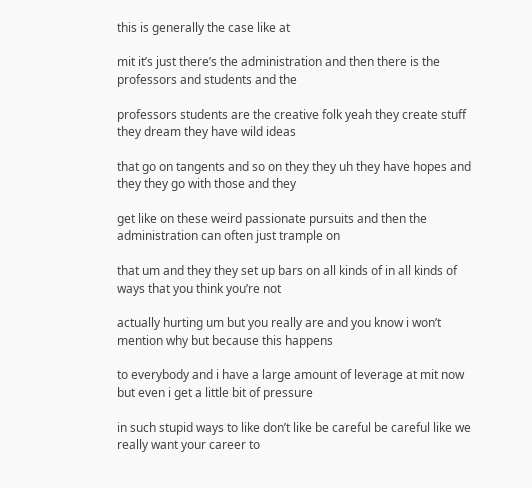this is generally the case like at

mit it’s just there’s the administration and then there is the professors and students and the

professors students are the creative folk yeah they create stuff they dream they have wild ideas

that go on tangents and so on they they uh they have hopes and they they go with those and they

get like on these weird passionate pursuits and then the administration can often just trample on

that um and they they set up bars on all kinds of in all kinds of ways that you think you’re not

actually hurting um but you really are and you know i won’t mention why but because this happens

to everybody and i have a large amount of leverage at mit now but even i get a little bit of pressure

in such stupid ways to like don’t like be careful be careful like we really want your career to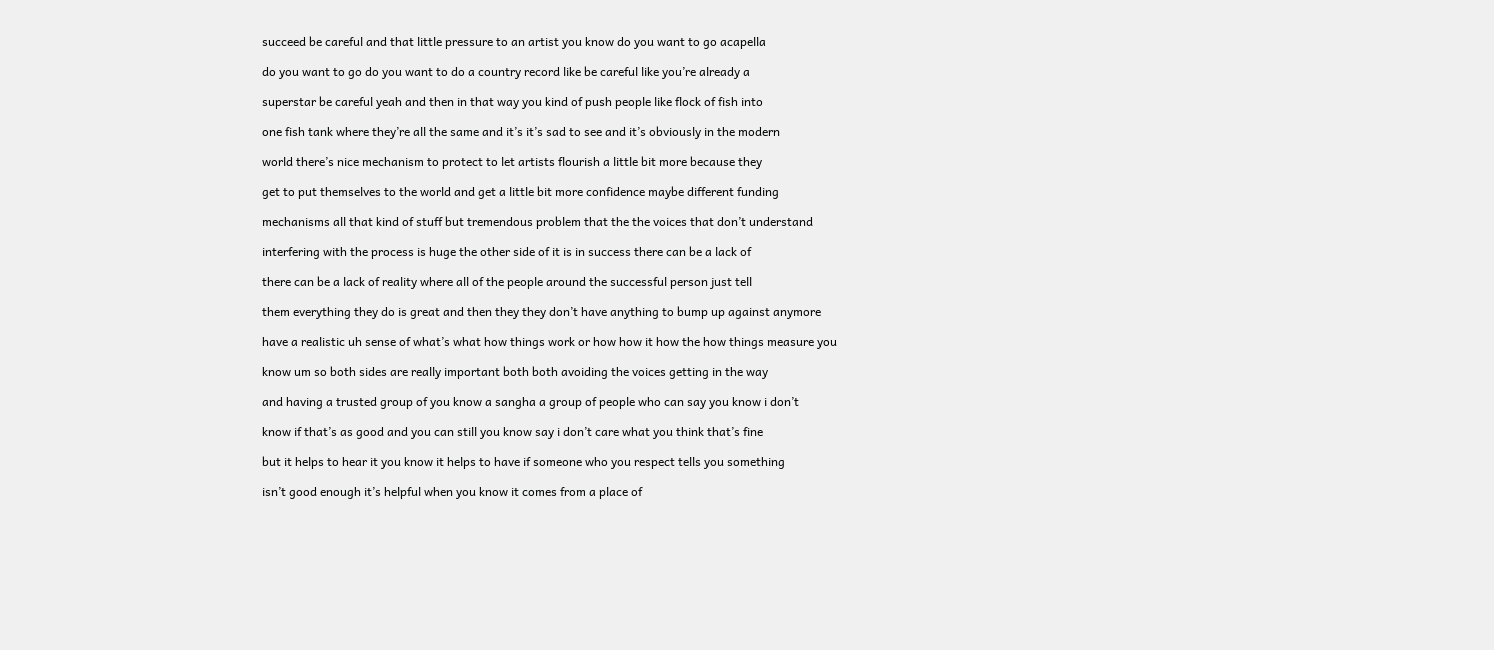succeed be careful and that little pressure to an artist you know do you want to go acapella

do you want to go do you want to do a country record like be careful like you’re already a

superstar be careful yeah and then in that way you kind of push people like flock of fish into

one fish tank where they’re all the same and it’s it’s sad to see and it’s obviously in the modern

world there’s nice mechanism to protect to let artists flourish a little bit more because they

get to put themselves to the world and get a little bit more confidence maybe different funding

mechanisms all that kind of stuff but tremendous problem that the the voices that don’t understand

interfering with the process is huge the other side of it is in success there can be a lack of

there can be a lack of reality where all of the people around the successful person just tell

them everything they do is great and then they they don’t have anything to bump up against anymore

have a realistic uh sense of what’s what how things work or how how it how the how things measure you

know um so both sides are really important both both avoiding the voices getting in the way

and having a trusted group of you know a sangha a group of people who can say you know i don’t

know if that’s as good and you can still you know say i don’t care what you think that’s fine

but it helps to hear it you know it helps to have if someone who you respect tells you something

isn’t good enough it’s helpful when you know it comes from a place of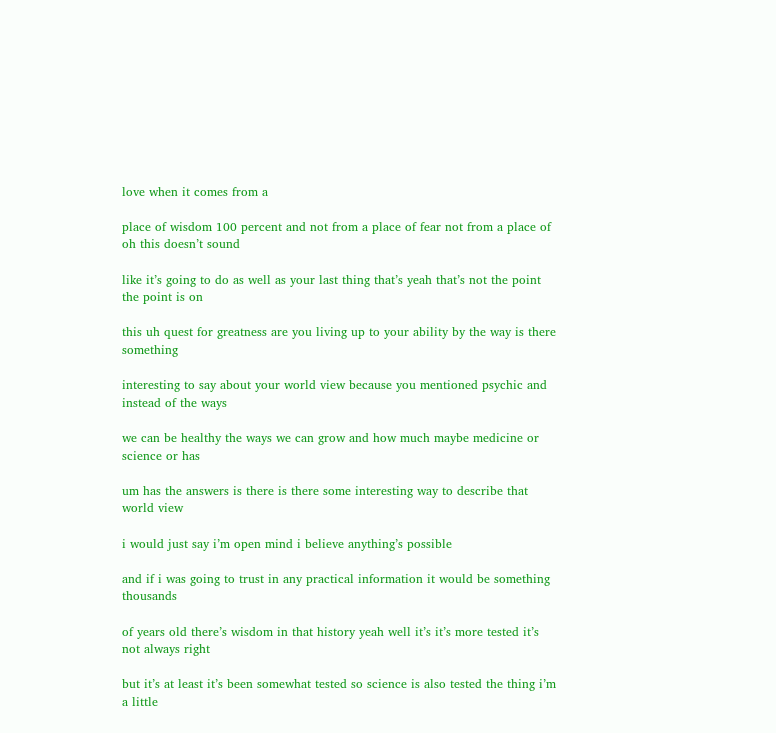love when it comes from a

place of wisdom 100 percent and not from a place of fear not from a place of oh this doesn’t sound

like it’s going to do as well as your last thing that’s yeah that’s not the point the point is on

this uh quest for greatness are you living up to your ability by the way is there something

interesting to say about your world view because you mentioned psychic and instead of the ways

we can be healthy the ways we can grow and how much maybe medicine or science or has

um has the answers is there is there some interesting way to describe that world view

i would just say i’m open mind i believe anything’s possible

and if i was going to trust in any practical information it would be something thousands

of years old there’s wisdom in that history yeah well it’s it’s more tested it’s not always right

but it’s at least it’s been somewhat tested so science is also tested the thing i’m a little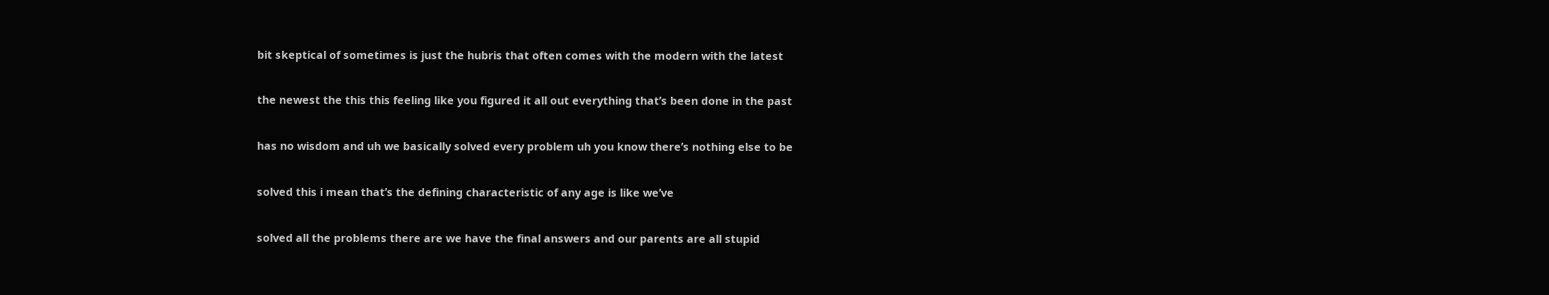bit skeptical of sometimes is just the hubris that often comes with the modern with the latest

the newest the this this feeling like you figured it all out everything that’s been done in the past

has no wisdom and uh we basically solved every problem uh you know there’s nothing else to be

solved this i mean that’s the defining characteristic of any age is like we’ve

solved all the problems there are we have the final answers and our parents are all stupid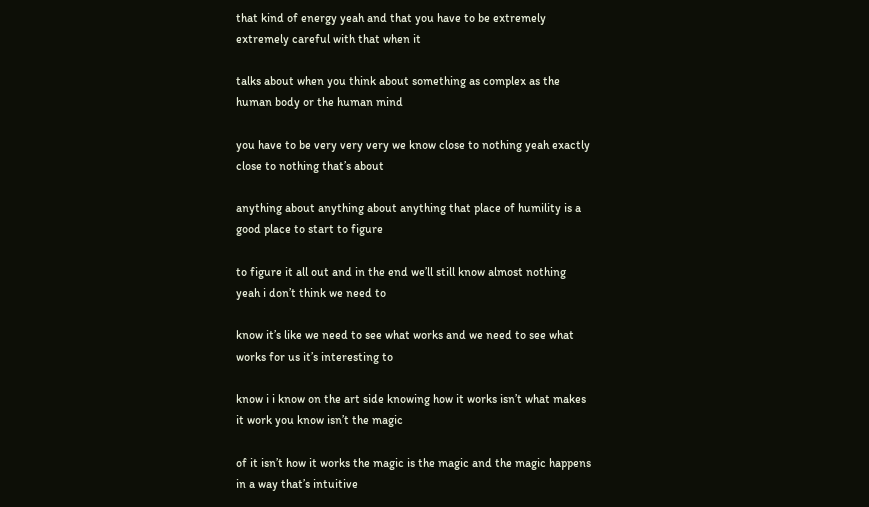that kind of energy yeah and that you have to be extremely extremely careful with that when it

talks about when you think about something as complex as the human body or the human mind

you have to be very very very we know close to nothing yeah exactly close to nothing that’s about

anything about anything about anything that place of humility is a good place to start to figure

to figure it all out and in the end we’ll still know almost nothing yeah i don’t think we need to

know it’s like we need to see what works and we need to see what works for us it’s interesting to

know i i know on the art side knowing how it works isn’t what makes it work you know isn’t the magic

of it isn’t how it works the magic is the magic and the magic happens in a way that’s intuitive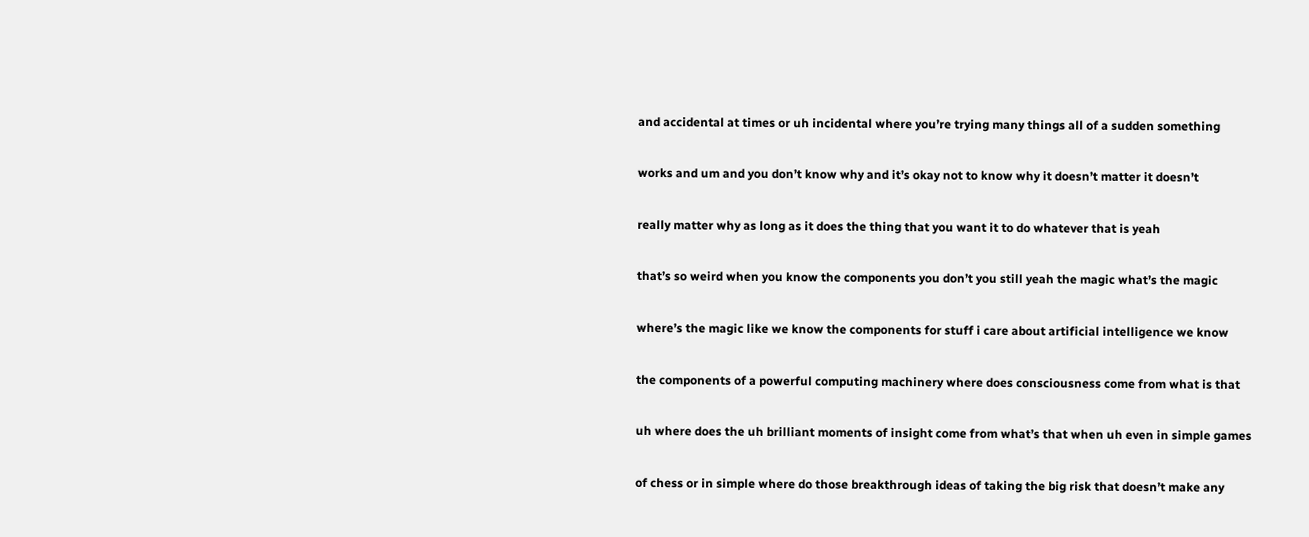and accidental at times or uh incidental where you’re trying many things all of a sudden something

works and um and you don’t know why and it’s okay not to know why it doesn’t matter it doesn’t

really matter why as long as it does the thing that you want it to do whatever that is yeah

that’s so weird when you know the components you don’t you still yeah the magic what’s the magic

where’s the magic like we know the components for stuff i care about artificial intelligence we know

the components of a powerful computing machinery where does consciousness come from what is that

uh where does the uh brilliant moments of insight come from what’s that when uh even in simple games

of chess or in simple where do those breakthrough ideas of taking the big risk that doesn’t make any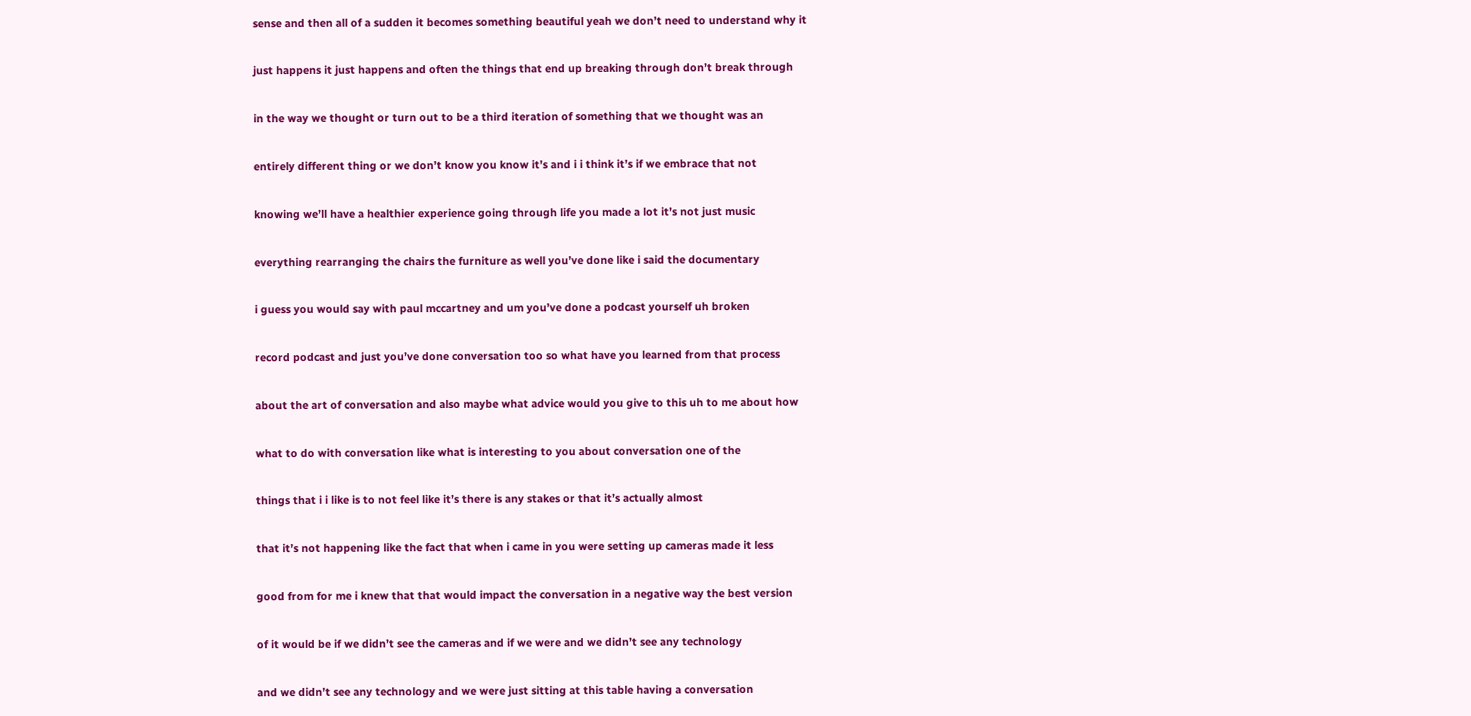sense and then all of a sudden it becomes something beautiful yeah we don’t need to understand why it

just happens it just happens and often the things that end up breaking through don’t break through

in the way we thought or turn out to be a third iteration of something that we thought was an

entirely different thing or we don’t know you know it’s and i i think it’s if we embrace that not

knowing we’ll have a healthier experience going through life you made a lot it’s not just music

everything rearranging the chairs the furniture as well you’ve done like i said the documentary

i guess you would say with paul mccartney and um you’ve done a podcast yourself uh broken

record podcast and just you’ve done conversation too so what have you learned from that process

about the art of conversation and also maybe what advice would you give to this uh to me about how

what to do with conversation like what is interesting to you about conversation one of the

things that i i like is to not feel like it’s there is any stakes or that it’s actually almost

that it’s not happening like the fact that when i came in you were setting up cameras made it less

good from for me i knew that that would impact the conversation in a negative way the best version

of it would be if we didn’t see the cameras and if we were and we didn’t see any technology

and we didn’t see any technology and we were just sitting at this table having a conversation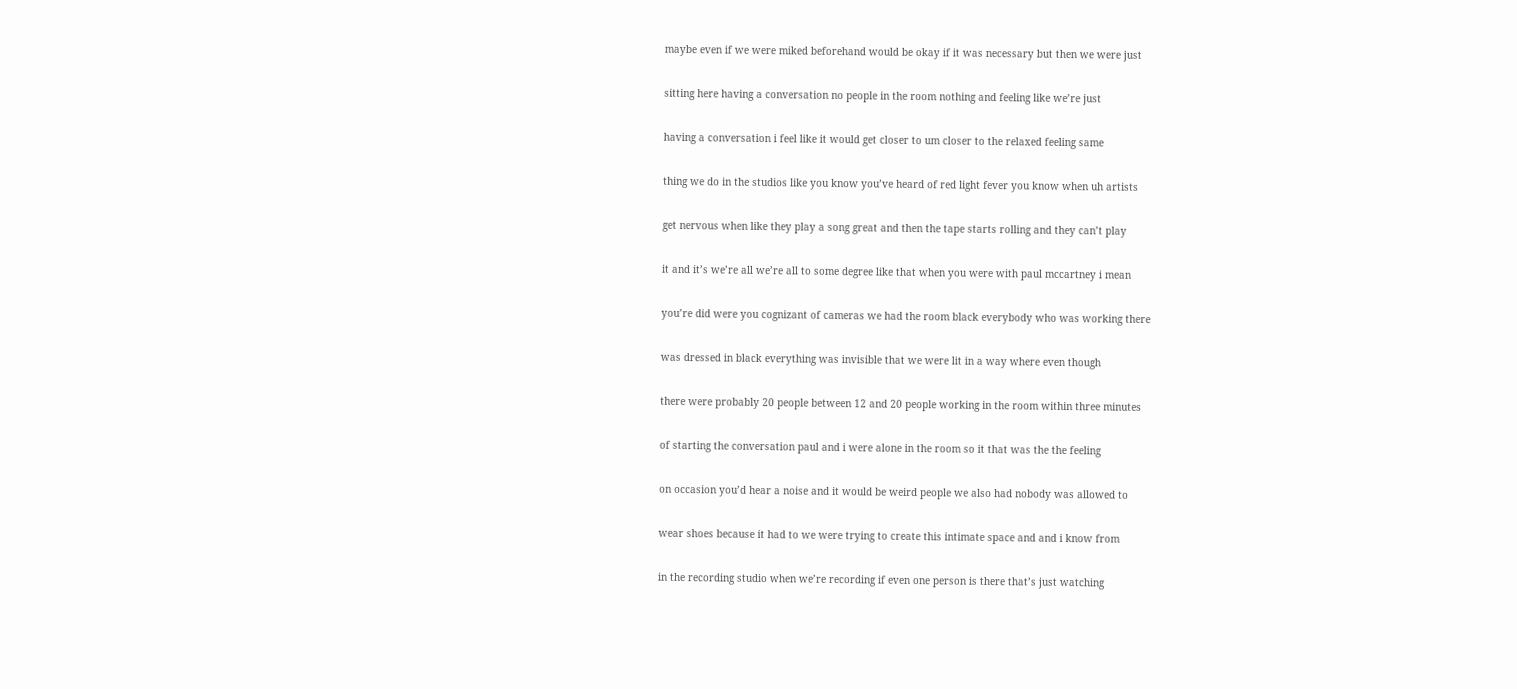maybe even if we were miked beforehand would be okay if it was necessary but then we were just

sitting here having a conversation no people in the room nothing and feeling like we’re just

having a conversation i feel like it would get closer to um closer to the relaxed feeling same

thing we do in the studios like you know you’ve heard of red light fever you know when uh artists

get nervous when like they play a song great and then the tape starts rolling and they can’t play

it and it’s we’re all we’re all to some degree like that when you were with paul mccartney i mean

you’re did were you cognizant of cameras we had the room black everybody who was working there

was dressed in black everything was invisible that we were lit in a way where even though

there were probably 20 people between 12 and 20 people working in the room within three minutes

of starting the conversation paul and i were alone in the room so it that was the the feeling

on occasion you’d hear a noise and it would be weird people we also had nobody was allowed to

wear shoes because it had to we were trying to create this intimate space and and i know from

in the recording studio when we’re recording if even one person is there that’s just watching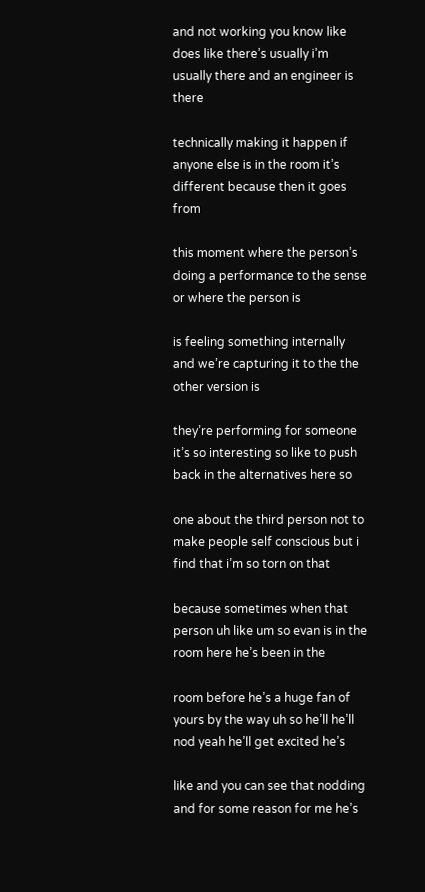and not working you know like does like there’s usually i’m usually there and an engineer is there

technically making it happen if anyone else is in the room it’s different because then it goes from

this moment where the person’s doing a performance to the sense or where the person is

is feeling something internally and we’re capturing it to the the other version is

they’re performing for someone it’s so interesting so like to push back in the alternatives here so

one about the third person not to make people self conscious but i find that i’m so torn on that

because sometimes when that person uh like um so evan is in the room here he’s been in the

room before he’s a huge fan of yours by the way uh so he’ll he’ll nod yeah he’ll get excited he’s

like and you can see that nodding and for some reason for me he’s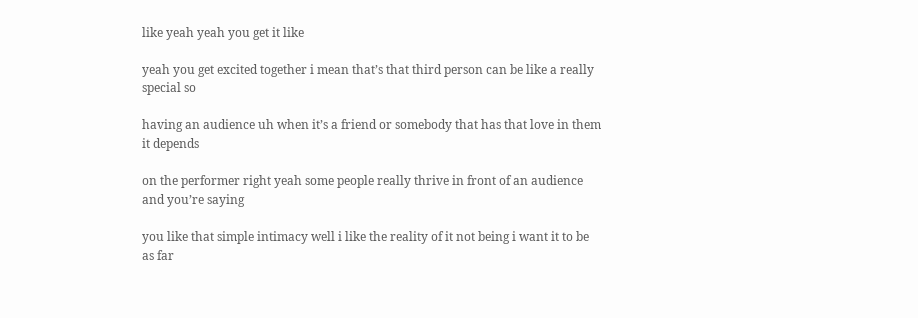like yeah yeah you get it like

yeah you get excited together i mean that’s that third person can be like a really special so

having an audience uh when it’s a friend or somebody that has that love in them it depends

on the performer right yeah some people really thrive in front of an audience and you’re saying

you like that simple intimacy well i like the reality of it not being i want it to be as far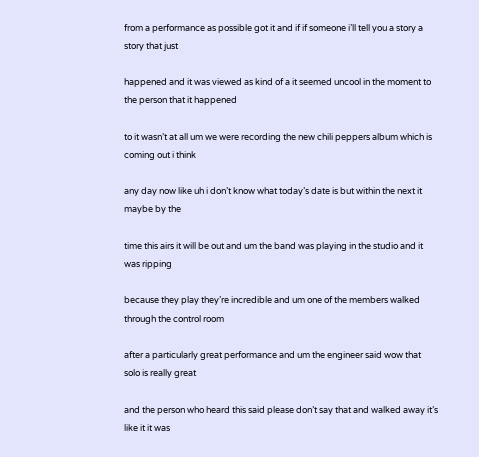from a performance as possible got it and if if someone i’ll tell you a story a story that just

happened and it was viewed as kind of a it seemed uncool in the moment to the person that it happened

to it wasn’t at all um we were recording the new chili peppers album which is coming out i think

any day now like uh i don’t know what today’s date is but within the next it maybe by the

time this airs it will be out and um the band was playing in the studio and it was ripping

because they play they’re incredible and um one of the members walked through the control room

after a particularly great performance and um the engineer said wow that solo is really great

and the person who heard this said please don’t say that and walked away it’s like it it was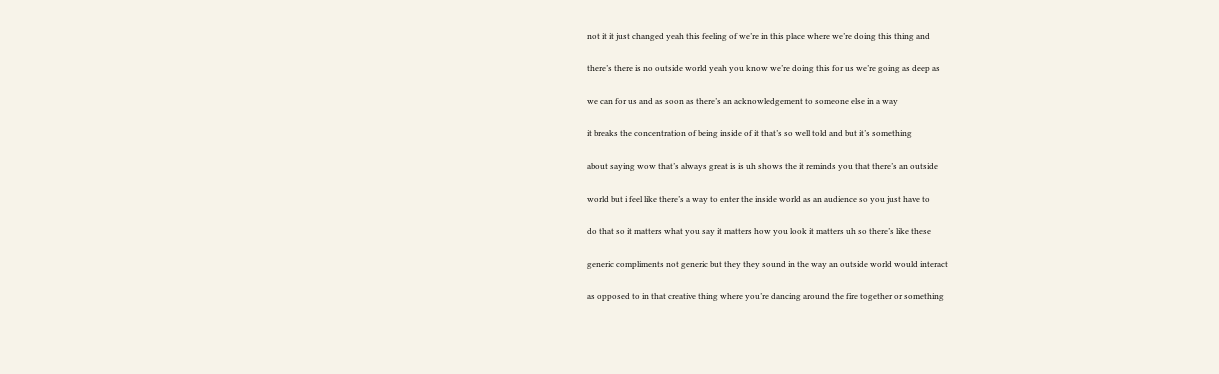not it it just changed yeah this feeling of we’re in this place where we’re doing this thing and

there’s there is no outside world yeah you know we’re doing this for us we’re going as deep as

we can for us and as soon as there’s an acknowledgement to someone else in a way

it breaks the concentration of being inside of it that’s so well told and but it’s something

about saying wow that’s always great is is uh shows the it reminds you that there’s an outside

world but i feel like there’s a way to enter the inside world as an audience so you just have to

do that so it matters what you say it matters how you look it matters uh so there’s like these

generic compliments not generic but they they sound in the way an outside world would interact

as opposed to in that creative thing where you’re dancing around the fire together or something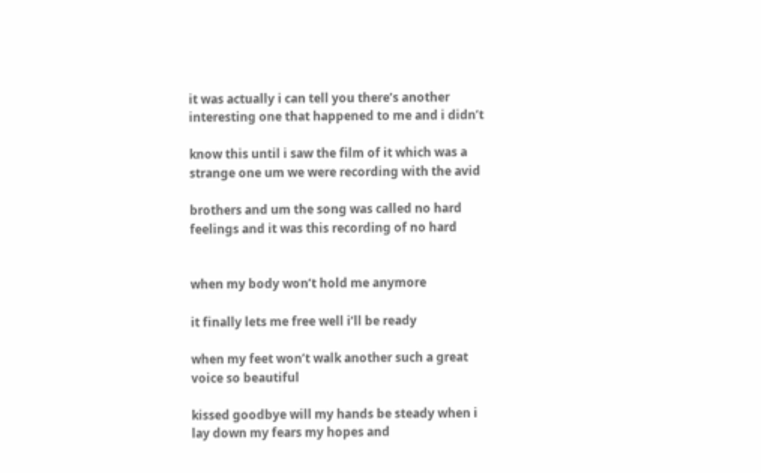it was actually i can tell you there’s another interesting one that happened to me and i didn’t

know this until i saw the film of it which was a strange one um we were recording with the avid

brothers and um the song was called no hard feelings and it was this recording of no hard


when my body won’t hold me anymore

it finally lets me free well i’ll be ready

when my feet won’t walk another such a great voice so beautiful

kissed goodbye will my hands be steady when i lay down my fears my hopes and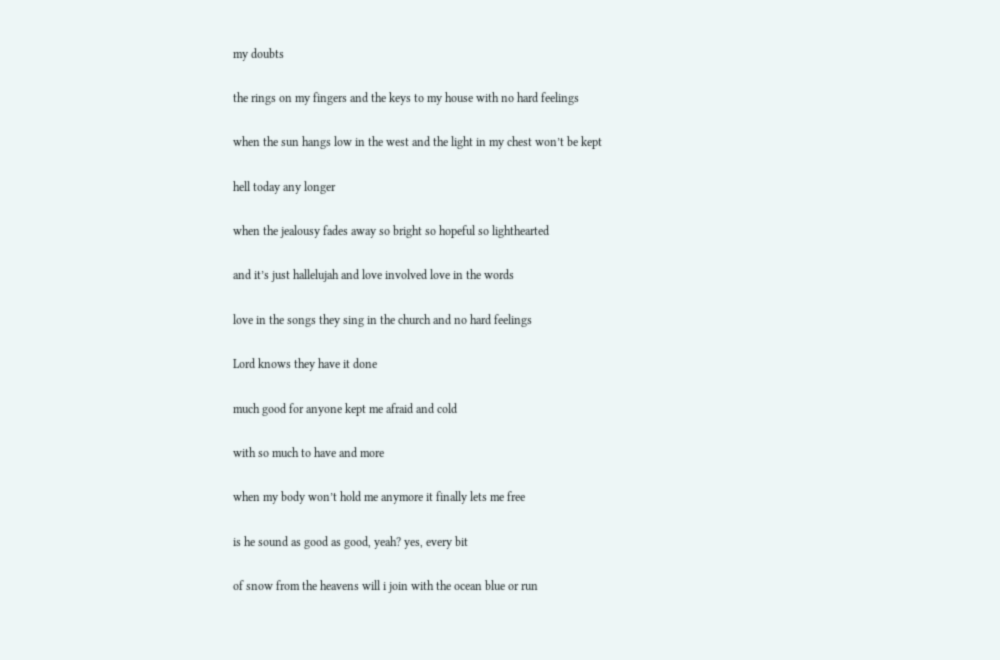my doubts

the rings on my fingers and the keys to my house with no hard feelings

when the sun hangs low in the west and the light in my chest won’t be kept

hell today any longer

when the jealousy fades away so bright so hopeful so lighthearted

and it’s just hallelujah and love involved love in the words

love in the songs they sing in the church and no hard feelings

Lord knows they have it done

much good for anyone kept me afraid and cold

with so much to have and more

when my body won’t hold me anymore it finally lets me free

is he sound as good as good, yeah? yes, every bit

of snow from the heavens will i join with the ocean blue or run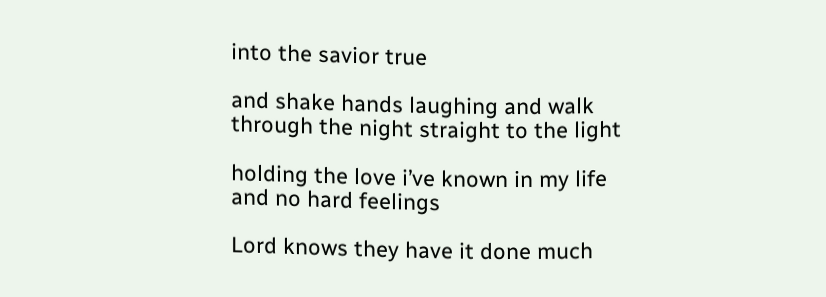into the savior true

and shake hands laughing and walk through the night straight to the light

holding the love i’ve known in my life and no hard feelings

Lord knows they have it done much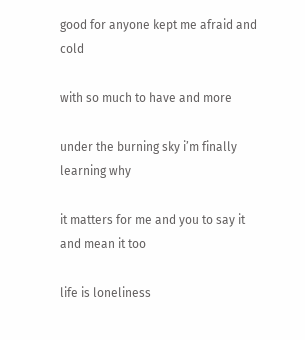good for anyone kept me afraid and cold

with so much to have and more

under the burning sky i’m finally learning why

it matters for me and you to say it and mean it too

life is loneliness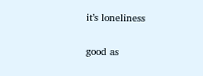it’s loneliness

good as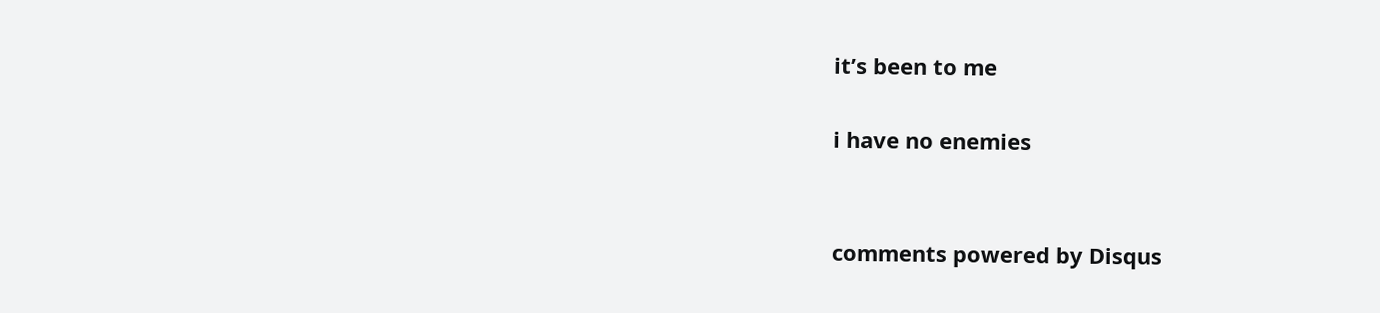it’s been to me

i have no enemies


comments powered by Disqus